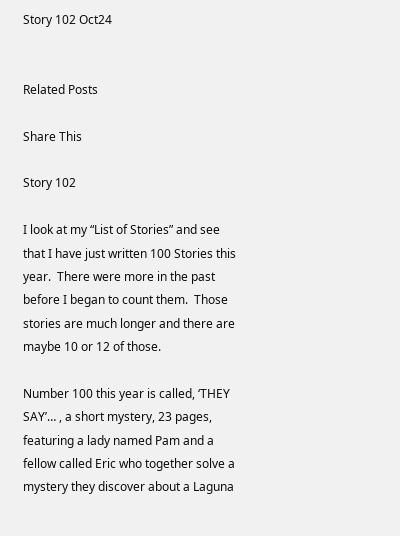Story 102 Oct24


Related Posts

Share This

Story 102

I look at my “List of Stories” and see that I have just written 100 Stories this year.  There were more in the past before I began to count them.  Those stories are much longer and there are maybe 10 or 12 of those.

Number 100 this year is called, ‘THEY SAY’… , a short mystery, 23 pages, featuring a lady named Pam and a fellow called Eric who together solve a mystery they discover about a Laguna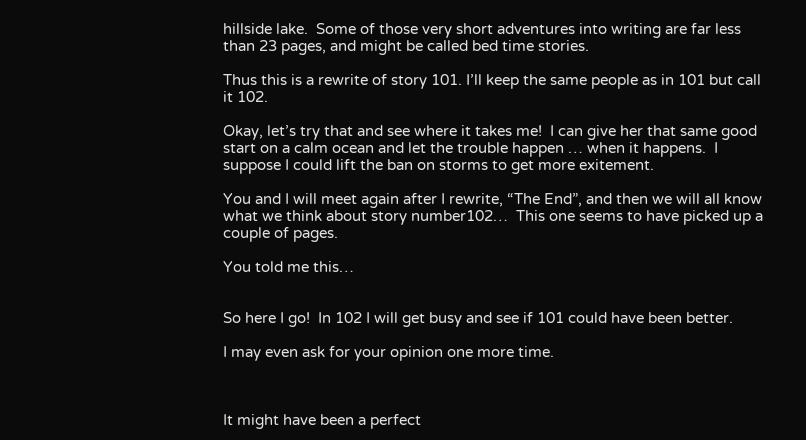hillside lake.  Some of those very short adventures into writing are far less than 23 pages, and might be called bed time stories.

Thus this is a rewrite of story 101. I’ll keep the same people as in 101 but call it 102.

Okay, let’s try that and see where it takes me!  I can give her that same good start on a calm ocean and let the trouble happen … when it happens.  I suppose I could lift the ban on storms to get more exitement.

You and I will meet again after I rewrite, “The End”, and then we will all know what we think about story number102…  This one seems to have picked up a couple of pages.

You told me this…


So here I go!  In 102 I will get busy and see if 101 could have been better.

I may even ask for your opinion one more time.



It might have been a perfect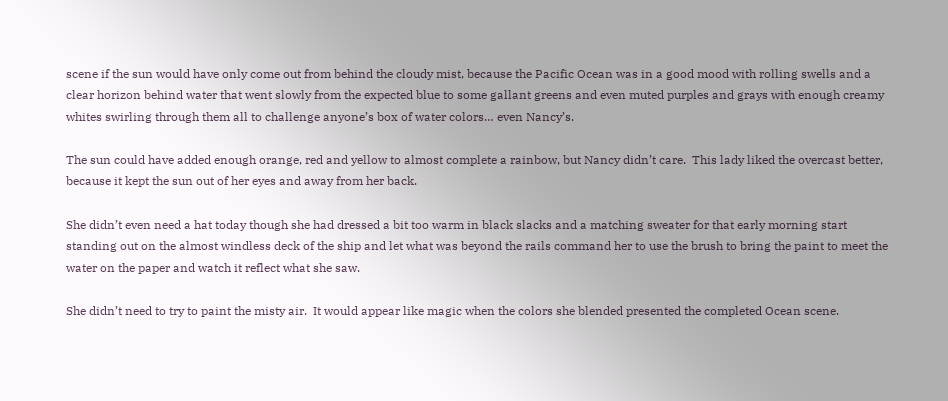scene if the sun would have only come out from behind the cloudy mist, because the Pacific Ocean was in a good mood with rolling swells and a clear horizon behind water that went slowly from the expected blue to some gallant greens and even muted purples and grays with enough creamy whites swirling through them all to challenge anyone’s box of water colors… even Nancy’s.

The sun could have added enough orange, red and yellow to almost complete a rainbow, but Nancy didn’t care.  This lady liked the overcast better, because it kept the sun out of her eyes and away from her back.

She didn’t even need a hat today though she had dressed a bit too warm in black slacks and a matching sweater for that early morning start standing out on the almost windless deck of the ship and let what was beyond the rails command her to use the brush to bring the paint to meet the water on the paper and watch it reflect what she saw.

She didn’t need to try to paint the misty air.  It would appear like magic when the colors she blended presented the completed Ocean scene.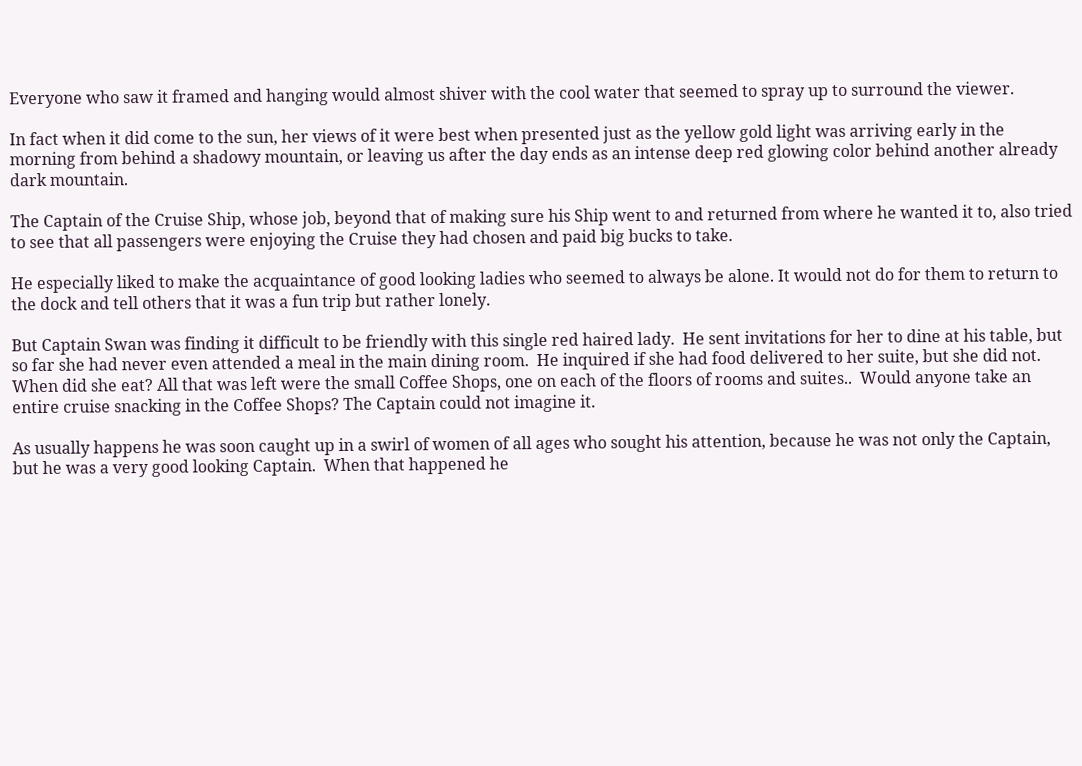Everyone who saw it framed and hanging would almost shiver with the cool water that seemed to spray up to surround the viewer.

In fact when it did come to the sun, her views of it were best when presented just as the yellow gold light was arriving early in the morning from behind a shadowy mountain, or leaving us after the day ends as an intense deep red glowing color behind another already dark mountain.

The Captain of the Cruise Ship, whose job, beyond that of making sure his Ship went to and returned from where he wanted it to, also tried to see that all passengers were enjoying the Cruise they had chosen and paid big bucks to take.

He especially liked to make the acquaintance of good looking ladies who seemed to always be alone. It would not do for them to return to the dock and tell others that it was a fun trip but rather lonely.

But Captain Swan was finding it difficult to be friendly with this single red haired lady.  He sent invitations for her to dine at his table, but so far she had never even attended a meal in the main dining room.  He inquired if she had food delivered to her suite, but she did not.  When did she eat? All that was left were the small Coffee Shops, one on each of the floors of rooms and suites..  Would anyone take an entire cruise snacking in the Coffee Shops? The Captain could not imagine it.

As usually happens he was soon caught up in a swirl of women of all ages who sought his attention, because he was not only the Captain, but he was a very good looking Captain.  When that happened he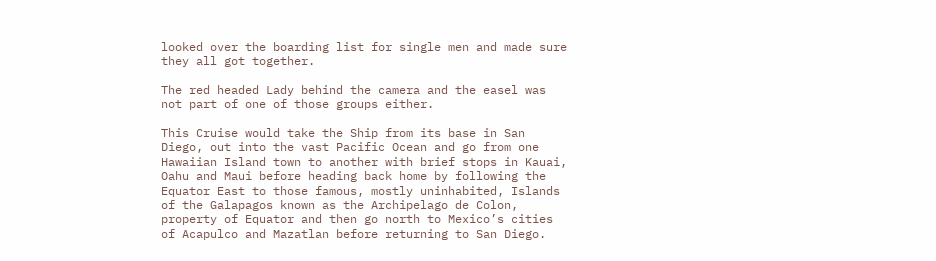looked over the boarding list for single men and made sure they all got together.

The red headed Lady behind the camera and the easel was not part of one of those groups either.

This Cruise would take the Ship from its base in San Diego, out into the vast Pacific Ocean and go from one Hawaiian Island town to another with brief stops in Kauai, Oahu and Maui before heading back home by following the Equator East to those famous, mostly uninhabited, Islands of the Galapagos known as the Archipelago de Colon, property of Equator and then go north to Mexico’s cities of Acapulco and Mazatlan before returning to San Diego.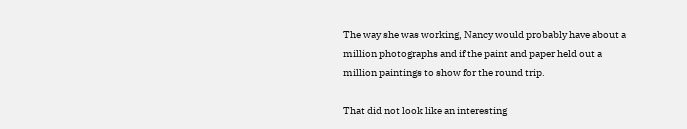The way she was working, Nancy would probably have about a million photographs and if the paint and paper held out a million paintings to show for the round trip.

That did not look like an interesting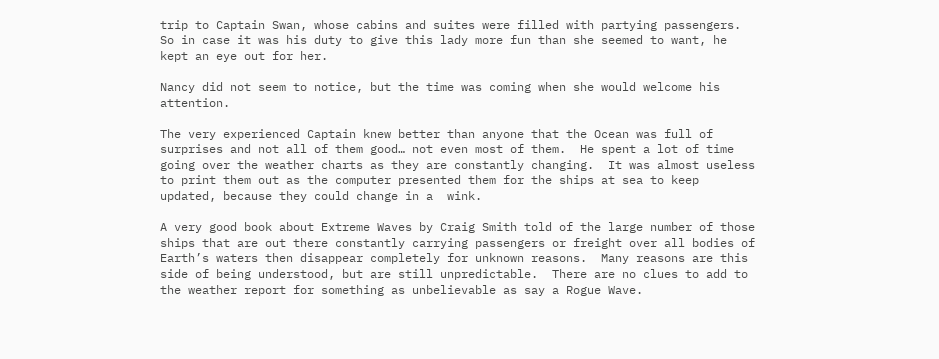trip to Captain Swan, whose cabins and suites were filled with partying passengers.  So in case it was his duty to give this lady more fun than she seemed to want, he kept an eye out for her.

Nancy did not seem to notice, but the time was coming when she would welcome his attention.

The very experienced Captain knew better than anyone that the Ocean was full of surprises and not all of them good… not even most of them.  He spent a lot of time going over the weather charts as they are constantly changing.  It was almost useless to print them out as the computer presented them for the ships at sea to keep updated, because they could change in a  wink.

A very good book about Extreme Waves by Craig Smith told of the large number of those ships that are out there constantly carrying passengers or freight over all bodies of Earth’s waters then disappear completely for unknown reasons.  Many reasons are this side of being understood, but are still unpredictable.  There are no clues to add to the weather report for something as unbelievable as say a Rogue Wave.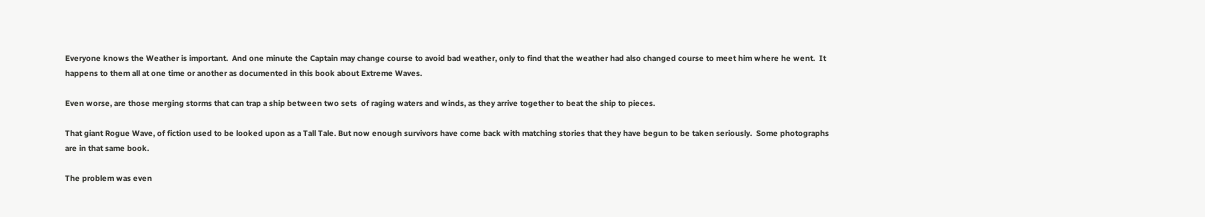Everyone knows the Weather is important.  And one minute the Captain may change course to avoid bad weather, only to find that the weather had also changed course to meet him where he went.  It happens to them all at one time or another as documented in this book about Extreme Waves.

Even worse, are those merging storms that can trap a ship between two sets  of raging waters and winds, as they arrive together to beat the ship to pieces.

That giant Rogue Wave, of fiction used to be looked upon as a Tall Tale. But now enough survivors have come back with matching stories that they have begun to be taken seriously.  Some photographs are in that same book.

The problem was even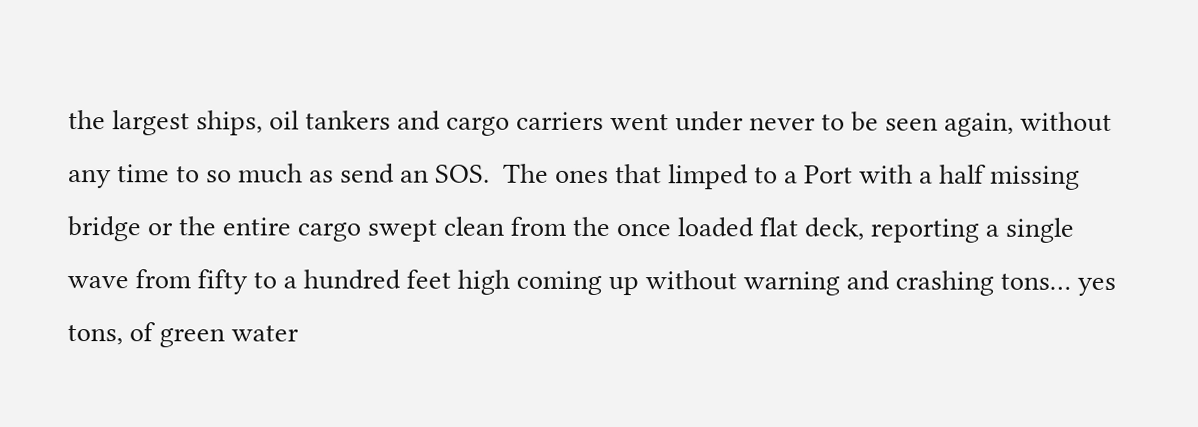the largest ships, oil tankers and cargo carriers went under never to be seen again, without any time to so much as send an SOS.  The ones that limped to a Port with a half missing bridge or the entire cargo swept clean from the once loaded flat deck, reporting a single wave from fifty to a hundred feet high coming up without warning and crashing tons… yes tons, of green water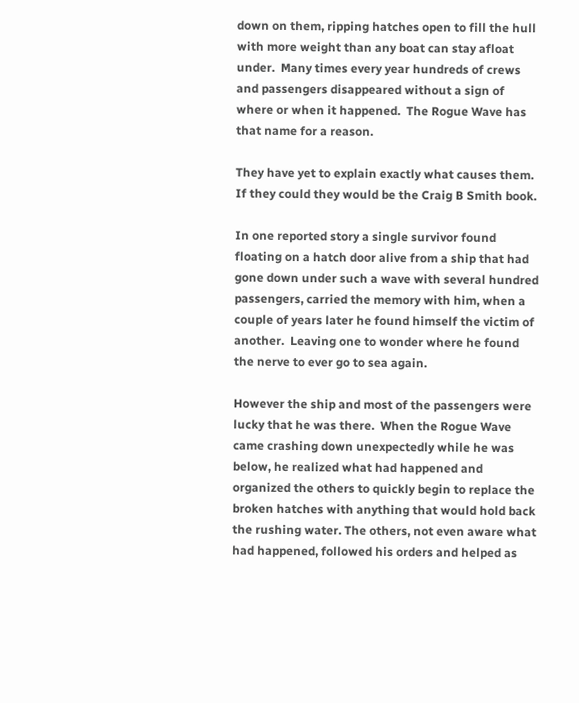down on them, ripping hatches open to fill the hull with more weight than any boat can stay afloat under.  Many times every year hundreds of crews and passengers disappeared without a sign of where or when it happened.  The Rogue Wave has that name for a reason.

They have yet to explain exactly what causes them.  If they could they would be the Craig B Smith book.

In one reported story a single survivor found floating on a hatch door alive from a ship that had gone down under such a wave with several hundred passengers, carried the memory with him, when a couple of years later he found himself the victim of another.  Leaving one to wonder where he found the nerve to ever go to sea again.

However the ship and most of the passengers were lucky that he was there.  When the Rogue Wave came crashing down unexpectedly while he was below, he realized what had happened and organized the others to quickly begin to replace the broken hatches with anything that would hold back the rushing water. The others, not even aware what had happened, followed his orders and helped as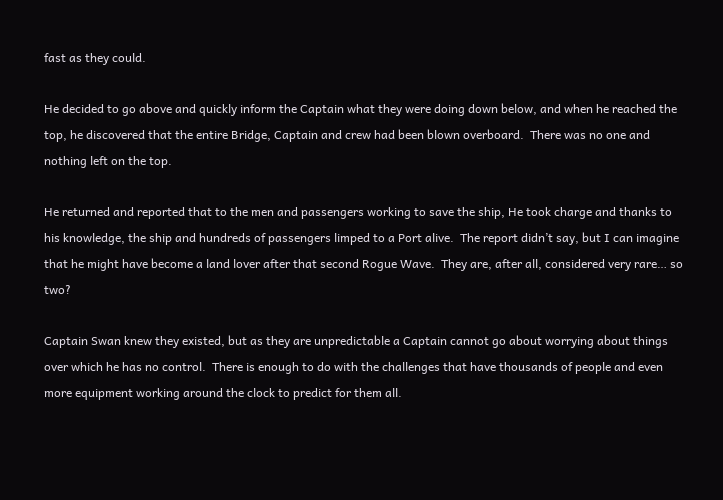fast as they could.

He decided to go above and quickly inform the Captain what they were doing down below, and when he reached the top, he discovered that the entire Bridge, Captain and crew had been blown overboard.  There was no one and nothing left on the top.

He returned and reported that to the men and passengers working to save the ship, He took charge and thanks to his knowledge, the ship and hundreds of passengers limped to a Port alive.  The report didn’t say, but I can imagine that he might have become a land lover after that second Rogue Wave.  They are, after all, considered very rare… so two?

Captain Swan knew they existed, but as they are unpredictable a Captain cannot go about worrying about things over which he has no control.  There is enough to do with the challenges that have thousands of people and even more equipment working around the clock to predict for them all.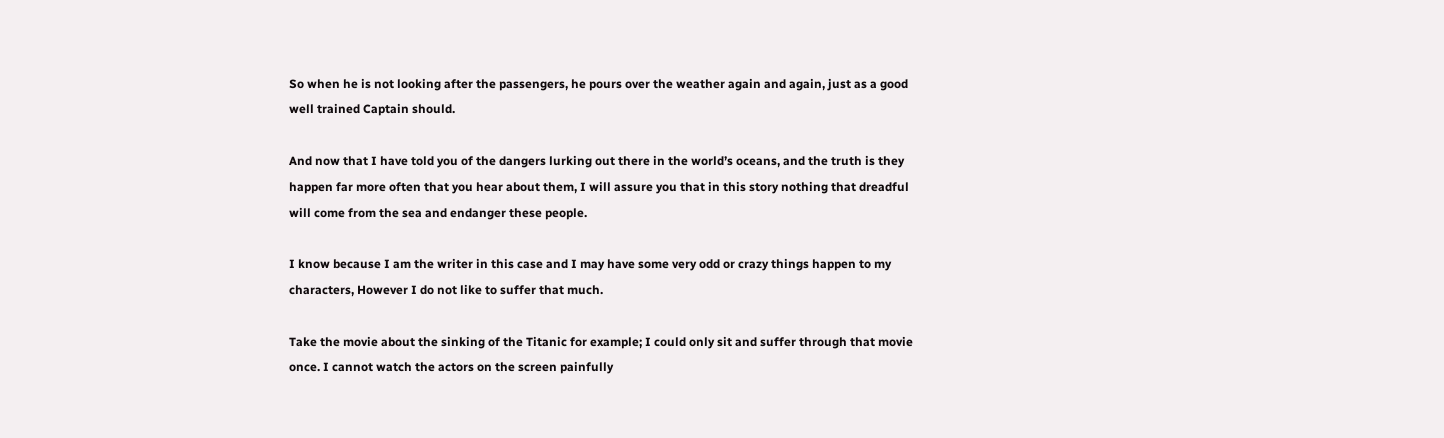So when he is not looking after the passengers, he pours over the weather again and again, just as a good well trained Captain should.

And now that I have told you of the dangers lurking out there in the world’s oceans, and the truth is they happen far more often that you hear about them, I will assure you that in this story nothing that dreadful will come from the sea and endanger these people.

I know because I am the writer in this case and I may have some very odd or crazy things happen to my characters, However I do not like to suffer that much.

Take the movie about the sinking of the Titanic for example; I could only sit and suffer through that movie once. I cannot watch the actors on the screen painfully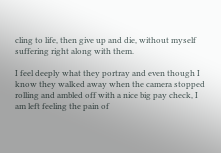cling to life, then give up and die, without myself suffering right along with them.

I feel deeply what they portray and even though I know they walked away when the camera stopped rolling and ambled off with a nice big pay check, I am left feeling the pain of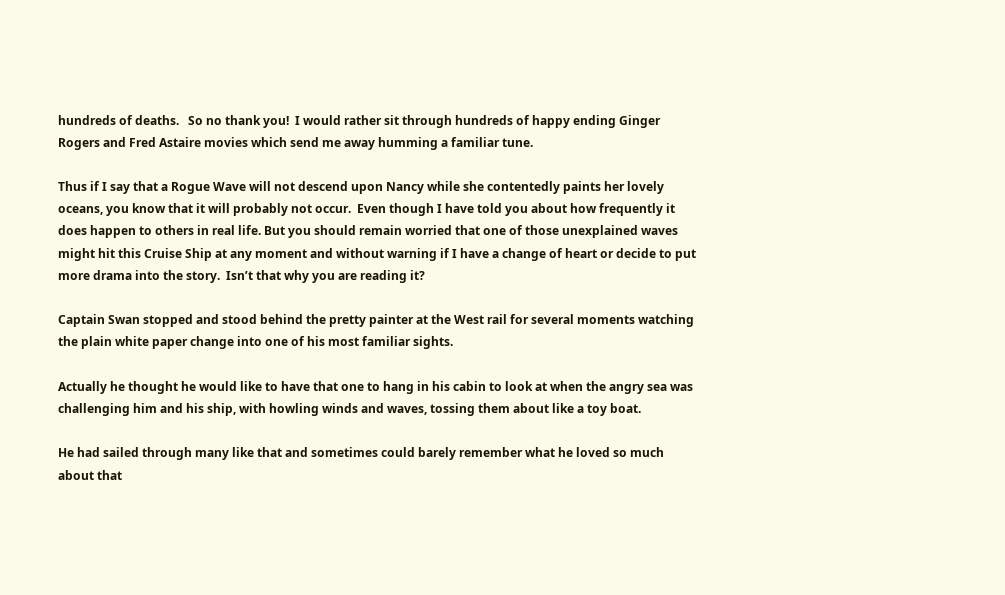hundreds of deaths.   So no thank you!  I would rather sit through hundreds of happy ending Ginger Rogers and Fred Astaire movies which send me away humming a familiar tune.

Thus if I say that a Rogue Wave will not descend upon Nancy while she contentedly paints her lovely oceans, you know that it will probably not occur.  Even though I have told you about how frequently it does happen to others in real life. But you should remain worried that one of those unexplained waves might hit this Cruise Ship at any moment and without warning if I have a change of heart or decide to put more drama into the story.  Isn’t that why you are reading it?

Captain Swan stopped and stood behind the pretty painter at the West rail for several moments watching the plain white paper change into one of his most familiar sights.

Actually he thought he would like to have that one to hang in his cabin to look at when the angry sea was challenging him and his ship, with howling winds and waves, tossing them about like a toy boat.

He had sailed through many like that and sometimes could barely remember what he loved so much about that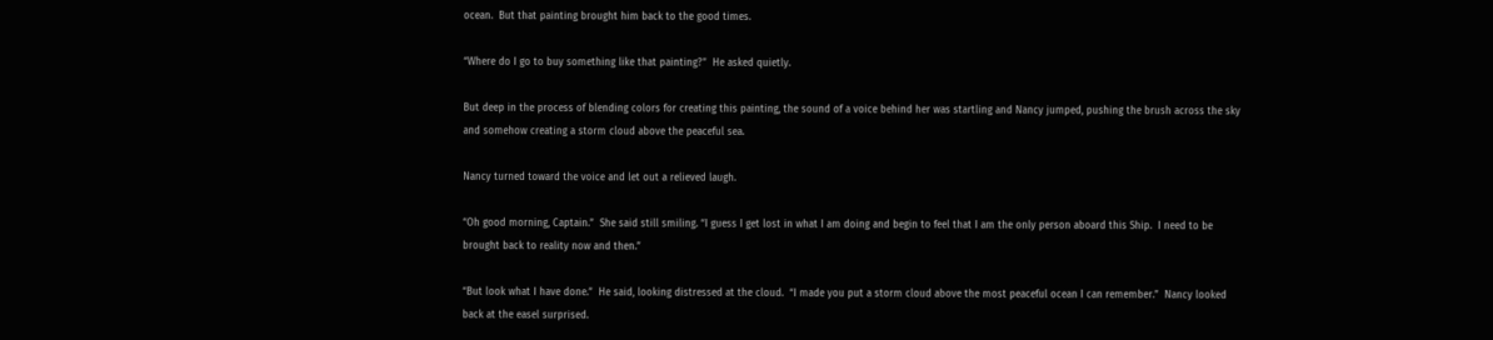ocean.  But that painting brought him back to the good times.

“Where do I go to buy something like that painting?”  He asked quietly.

But deep in the process of blending colors for creating this painting, the sound of a voice behind her was startling and Nancy jumped, pushing the brush across the sky and somehow creating a storm cloud above the peaceful sea.

Nancy turned toward the voice and let out a relieved laugh.

“Oh good morning, Captain.”  She said still smiling. “I guess I get lost in what I am doing and begin to feel that I am the only person aboard this Ship.  I need to be brought back to reality now and then.”

“But look what I have done.”  He said, looking distressed at the cloud.  “I made you put a storm cloud above the most peaceful ocean I can remember.”  Nancy looked back at the easel surprised.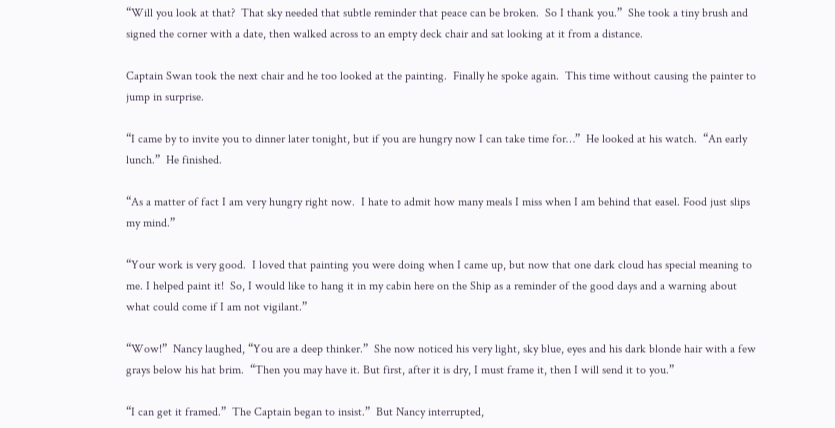“Will you look at that?  That sky needed that subtle reminder that peace can be broken.  So I thank you.”  She took a tiny brush and signed the corner with a date, then walked across to an empty deck chair and sat looking at it from a distance.

Captain Swan took the next chair and he too looked at the painting.  Finally he spoke again.  This time without causing the painter to jump in surprise.

“I came by to invite you to dinner later tonight, but if you are hungry now I can take time for…”  He looked at his watch.  “An early lunch.”  He finished.

“As a matter of fact I am very hungry right now.  I hate to admit how many meals I miss when I am behind that easel. Food just slips my mind.”

“Your work is very good.  I loved that painting you were doing when I came up, but now that one dark cloud has special meaning to me. I helped paint it!  So, I would like to hang it in my cabin here on the Ship as a reminder of the good days and a warning about what could come if I am not vigilant.”

“Wow!”  Nancy laughed, “You are a deep thinker.”  She now noticed his very light, sky blue, eyes and his dark blonde hair with a few grays below his hat brim.  “Then you may have it. But first, after it is dry, I must frame it, then I will send it to you.”

“I can get it framed.”  The Captain began to insist.”  But Nancy interrupted,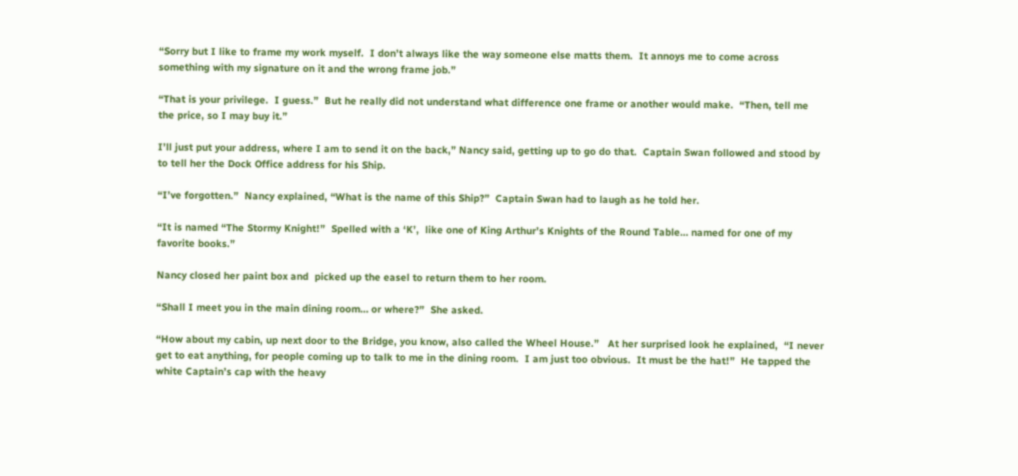“Sorry but I like to frame my work myself.  I don’t always like the way someone else matts them.  It annoys me to come across something with my signature on it and the wrong frame job.”

“That is your privilege.  I guess.”  But he really did not understand what difference one frame or another would make.  “Then, tell me the price, so I may buy it.”

I’ll just put your address, where I am to send it on the back,” Nancy said, getting up to go do that.  Captain Swan followed and stood by to tell her the Dock Office address for his Ship.

“I’ve forgotten.”  Nancy explained, “What is the name of this Ship?”  Captain Swan had to laugh as he told her.

“It is named “The Stormy Knight!”  Spelled with a ‘K’,  like one of King Arthur’s Knights of the Round Table… named for one of my favorite books.”

Nancy closed her paint box and  picked up the easel to return them to her room.

“Shall I meet you in the main dining room… or where?”  She asked.

“How about my cabin, up next door to the Bridge, you know, also called the Wheel House.”   At her surprised look he explained,  “I never get to eat anything, for people coming up to talk to me in the dining room.  I am just too obvious.  It must be the hat!”  He tapped the white Captain’s cap with the heavy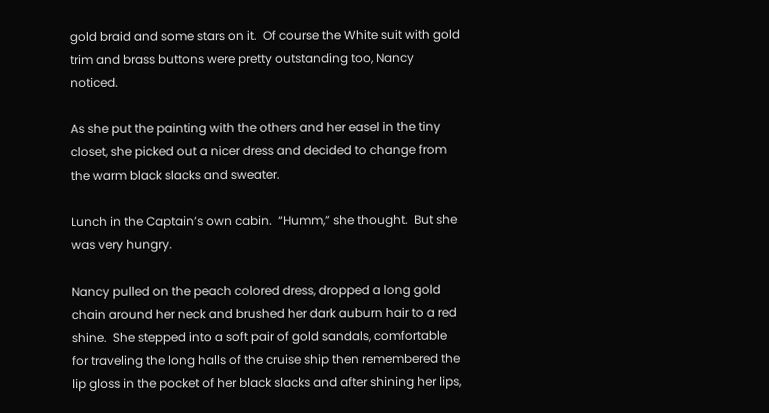gold braid and some stars on it.  Of course the White suit with gold trim and brass buttons were pretty outstanding too, Nancy noticed.

As she put the painting with the others and her easel in the tiny closet, she picked out a nicer dress and decided to change from the warm black slacks and sweater.

Lunch in the Captain’s own cabin.  “Humm,” she thought.  But she was very hungry.

Nancy pulled on the peach colored dress, dropped a long gold chain around her neck and brushed her dark auburn hair to a red shine.  She stepped into a soft pair of gold sandals, comfortable for traveling the long halls of the cruise ship then remembered the lip gloss in the pocket of her black slacks and after shining her lips,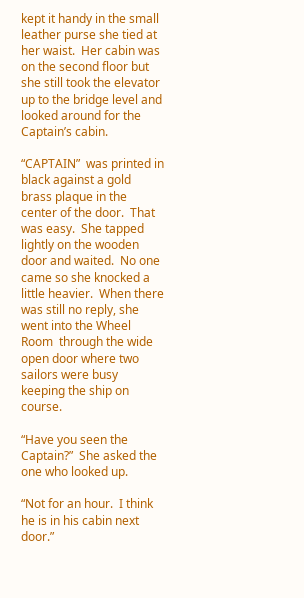kept it handy in the small leather purse she tied at her waist.  Her cabin was on the second floor but she still took the elevator up to the bridge level and looked around for the Captain’s cabin.

“CAPTAIN”  was printed in black against a gold brass plaque in the center of the door.  That was easy.  She tapped lightly on the wooden door and waited.  No one came so she knocked a little heavier.  When there was still no reply, she went into the Wheel Room  through the wide open door where two sailors were busy keeping the ship on course.

“Have you seen the Captain?”  She asked the one who looked up.

“Not for an hour.  I think he is in his cabin next door.”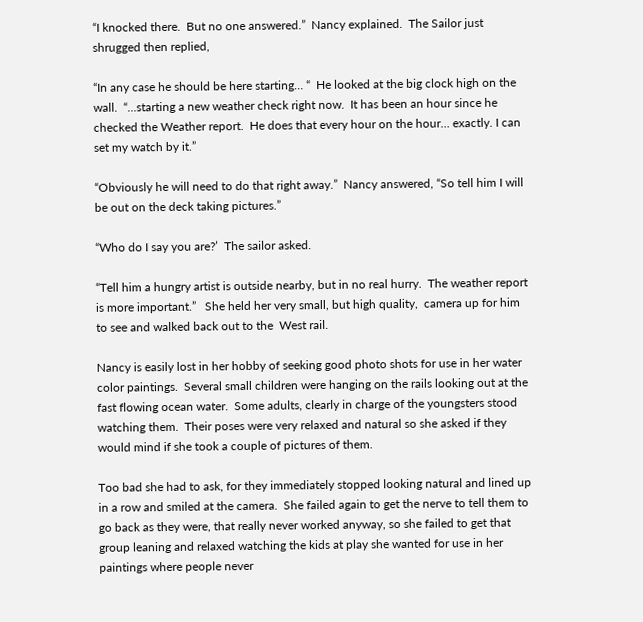“I knocked there.  But no one answered.”  Nancy explained.  The Sailor just shrugged then replied,

“In any case he should be here starting… “  He looked at the big clock high on the wall.  “…starting a new weather check right now.  It has been an hour since he checked the Weather report.  He does that every hour on the hour… exactly. I can set my watch by it.”

“Obviously he will need to do that right away.”  Nancy answered, “So tell him I will be out on the deck taking pictures.”

“Who do I say you are?’  The sailor asked.

“Tell him a hungry artist is outside nearby, but in no real hurry.  The weather report is more important.”   She held her very small, but high quality,  camera up for him to see and walked back out to the  West rail.

Nancy is easily lost in her hobby of seeking good photo shots for use in her water color paintings.  Several small children were hanging on the rails looking out at the fast flowing ocean water.  Some adults, clearly in charge of the youngsters stood watching them.  Their poses were very relaxed and natural so she asked if they would mind if she took a couple of pictures of them.

Too bad she had to ask, for they immediately stopped looking natural and lined up in a row and smiled at the camera.  She failed again to get the nerve to tell them to go back as they were, that really never worked anyway, so she failed to get that group leaning and relaxed watching the kids at play she wanted for use in her paintings where people never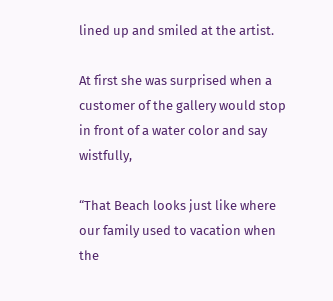lined up and smiled at the artist.

At first she was surprised when a customer of the gallery would stop in front of a water color and say wistfully,

“That Beach looks just like where our family used to vacation when the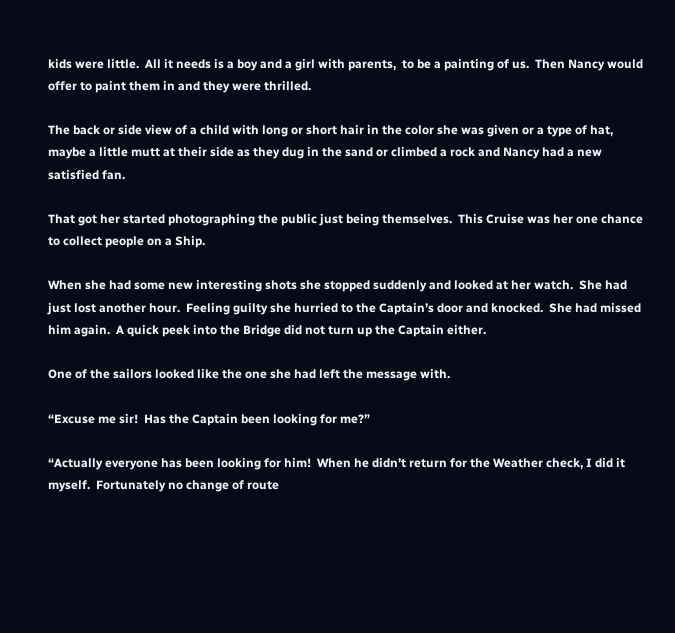kids were little.  All it needs is a boy and a girl with parents,  to be a painting of us.  Then Nancy would offer to paint them in and they were thrilled.

The back or side view of a child with long or short hair in the color she was given or a type of hat, maybe a little mutt at their side as they dug in the sand or climbed a rock and Nancy had a new satisfied fan.

That got her started photographing the public just being themselves.  This Cruise was her one chance to collect people on a Ship.

When she had some new interesting shots she stopped suddenly and looked at her watch.  She had just lost another hour.  Feeling guilty she hurried to the Captain’s door and knocked.  She had missed him again.  A quick peek into the Bridge did not turn up the Captain either.

One of the sailors looked like the one she had left the message with.

“Excuse me sir!  Has the Captain been looking for me?”

“Actually everyone has been looking for him!  When he didn’t return for the Weather check, I did it myself.  Fortunately no change of route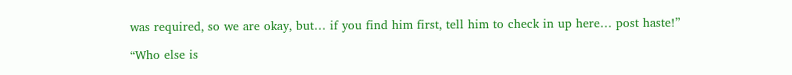was required, so we are okay, but… if you find him first, tell him to check in up here… post haste!”

“Who else is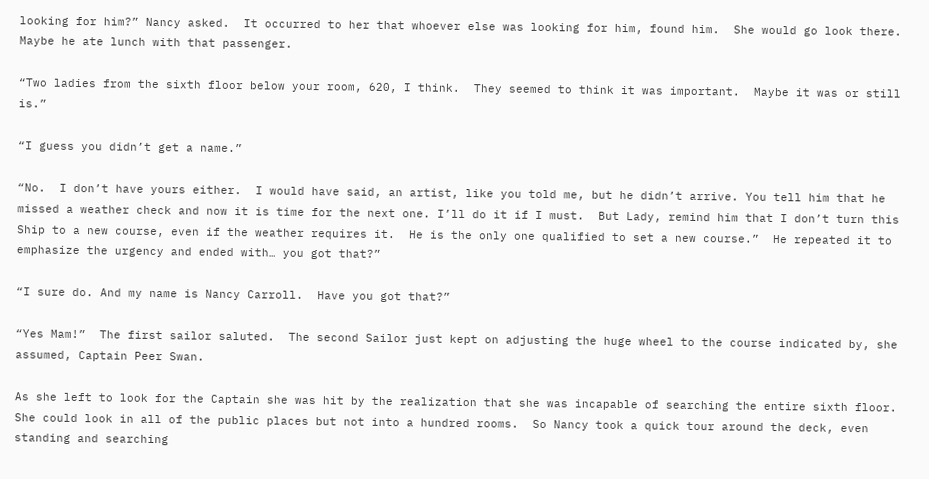looking for him?” Nancy asked.  It occurred to her that whoever else was looking for him, found him.  She would go look there.  Maybe he ate lunch with that passenger.

“Two ladies from the sixth floor below your room, 620, I think.  They seemed to think it was important.  Maybe it was or still is.”

“I guess you didn’t get a name.”

“No.  I don’t have yours either.  I would have said, an artist, like you told me, but he didn’t arrive. You tell him that he missed a weather check and now it is time for the next one. I’ll do it if I must.  But Lady, remind him that I don’t turn this Ship to a new course, even if the weather requires it.  He is the only one qualified to set a new course.”  He repeated it to emphasize the urgency and ended with… you got that?”

“I sure do. And my name is Nancy Carroll.  Have you got that?”

“Yes Mam!”  The first sailor saluted.  The second Sailor just kept on adjusting the huge wheel to the course indicated by, she assumed, Captain Peer Swan.

As she left to look for the Captain she was hit by the realization that she was incapable of searching the entire sixth floor.  She could look in all of the public places but not into a hundred rooms.  So Nancy took a quick tour around the deck, even standing and searching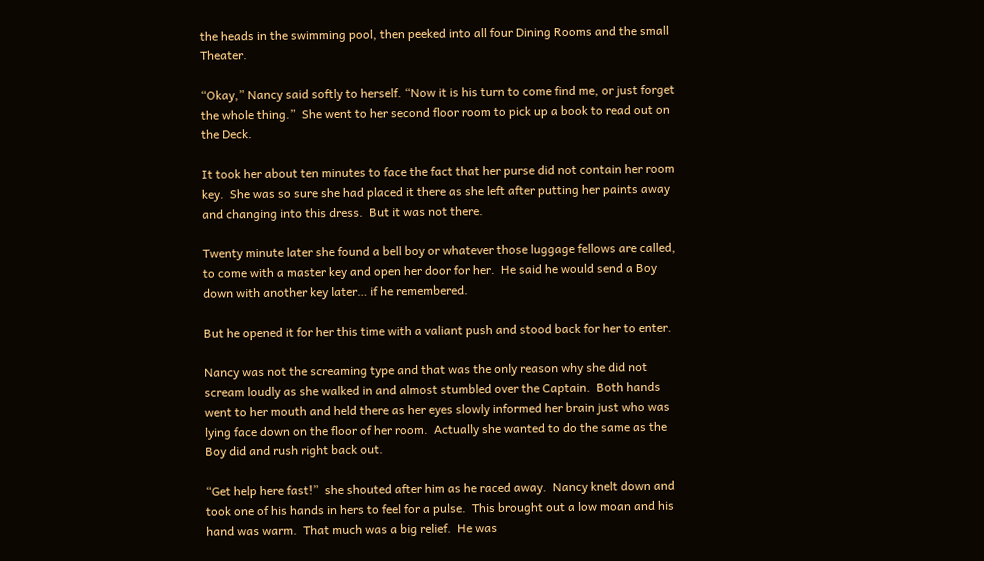the heads in the swimming pool, then peeked into all four Dining Rooms and the small Theater.

“Okay,” Nancy said softly to herself. “Now it is his turn to come find me, or just forget the whole thing.”  She went to her second floor room to pick up a book to read out on the Deck.

It took her about ten minutes to face the fact that her purse did not contain her room key.  She was so sure she had placed it there as she left after putting her paints away and changing into this dress.  But it was not there.

Twenty minute later she found a bell boy or whatever those luggage fellows are called, to come with a master key and open her door for her.  He said he would send a Boy down with another key later… if he remembered.

But he opened it for her this time with a valiant push and stood back for her to enter.

Nancy was not the screaming type and that was the only reason why she did not scream loudly as she walked in and almost stumbled over the Captain.  Both hands went to her mouth and held there as her eyes slowly informed her brain just who was lying face down on the floor of her room.  Actually she wanted to do the same as the Boy did and rush right back out.

“Get help here fast!”  she shouted after him as he raced away.  Nancy knelt down and took one of his hands in hers to feel for a pulse.  This brought out a low moan and his hand was warm.  That much was a big relief.  He was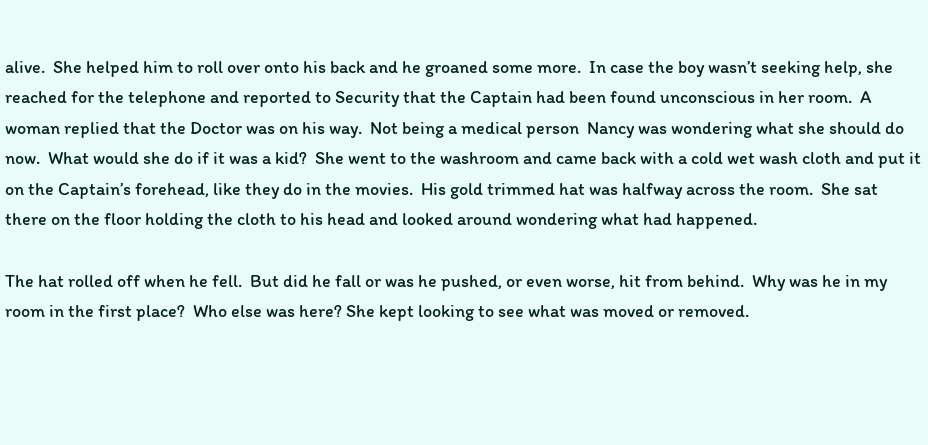alive.  She helped him to roll over onto his back and he groaned some more.  In case the boy wasn’t seeking help, she reached for the telephone and reported to Security that the Captain had been found unconscious in her room.  A woman replied that the Doctor was on his way.  Not being a medical person  Nancy was wondering what she should do now.  What would she do if it was a kid?  She went to the washroom and came back with a cold wet wash cloth and put it on the Captain’s forehead, like they do in the movies.  His gold trimmed hat was halfway across the room.  She sat there on the floor holding the cloth to his head and looked around wondering what had happened.

The hat rolled off when he fell.  But did he fall or was he pushed, or even worse, hit from behind.  Why was he in my room in the first place?  Who else was here? She kept looking to see what was moved or removed.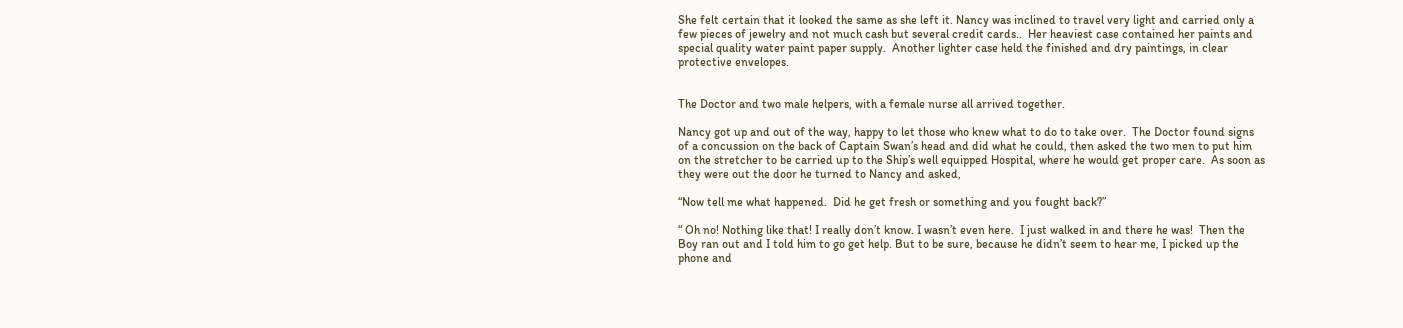She felt certain that it looked the same as she left it. Nancy was inclined to travel very light and carried only a few pieces of jewelry and not much cash but several credit cards..  Her heaviest case contained her paints and special quality water paint paper supply.  Another lighter case held the finished and dry paintings, in clear protective envelopes.


The Doctor and two male helpers, with a female nurse all arrived together.

Nancy got up and out of the way, happy to let those who knew what to do to take over.  The Doctor found signs of a concussion on the back of Captain Swan’s head and did what he could, then asked the two men to put him on the stretcher to be carried up to the Ship’s well equipped Hospital, where he would get proper care.  As soon as they were out the door he turned to Nancy and asked,

“Now tell me what happened.  Did he get fresh or something and you fought back?”

“ Oh no! Nothing like that! I really don’t know. I wasn’t even here.  I just walked in and there he was!  Then the Boy ran out and I told him to go get help. But to be sure, because he didn’t seem to hear me, I picked up the phone and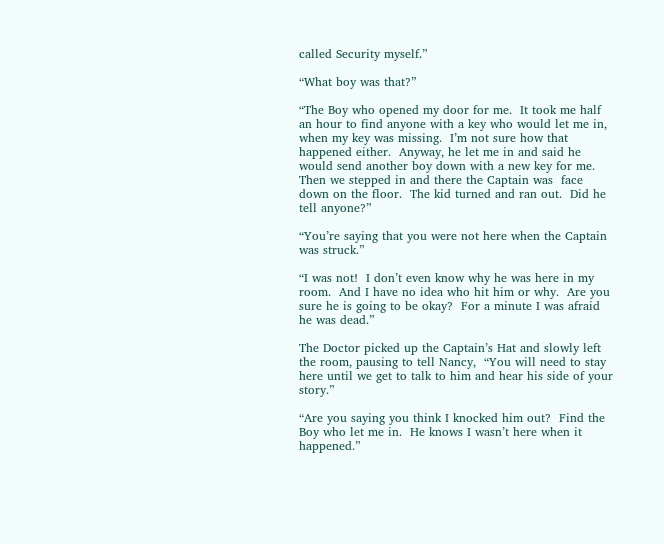called Security myself.”

“What boy was that?”

“The Boy who opened my door for me.  It took me half an hour to find anyone with a key who would let me in, when my key was missing.  I’m not sure how that happened either.  Anyway, he let me in and said he would send another boy down with a new key for me.  Then we stepped in and there the Captain was  face down on the floor.  The kid turned and ran out.  Did he tell anyone?”

“You’re saying that you were not here when the Captain was struck.”

“I was not!  I don’t even know why he was here in my room.  And I have no idea who hit him or why.  Are you sure he is going to be okay?  For a minute I was afraid he was dead.”

The Doctor picked up the Captain’s Hat and slowly left the room, pausing to tell Nancy,  “You will need to stay here until we get to talk to him and hear his side of your story.”

“Are you saying you think I knocked him out?  Find the Boy who let me in.  He knows I wasn’t here when it happened.”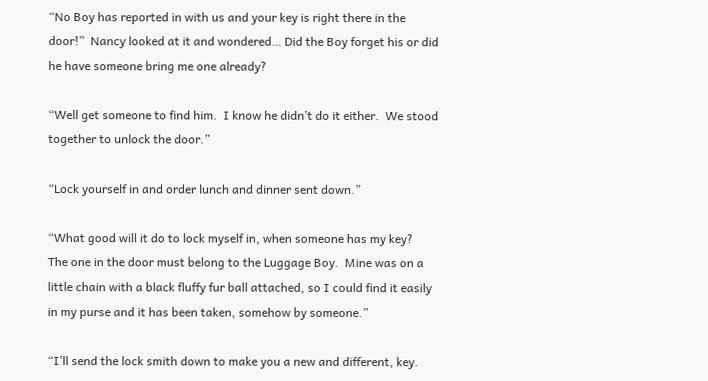“No Boy has reported in with us and your key is right there in the door!”  Nancy looked at it and wondered… Did the Boy forget his or did he have someone bring me one already?

“Well get someone to find him.  I know he didn’t do it either.  We stood together to unlock the door.”

“Lock yourself in and order lunch and dinner sent down.”

“What good will it do to lock myself in, when someone has my key?  The one in the door must belong to the Luggage Boy.  Mine was on a little chain with a black fluffy fur ball attached, so I could find it easily in my purse and it has been taken, somehow by someone.”

“I’ll send the lock smith down to make you a new and different, key.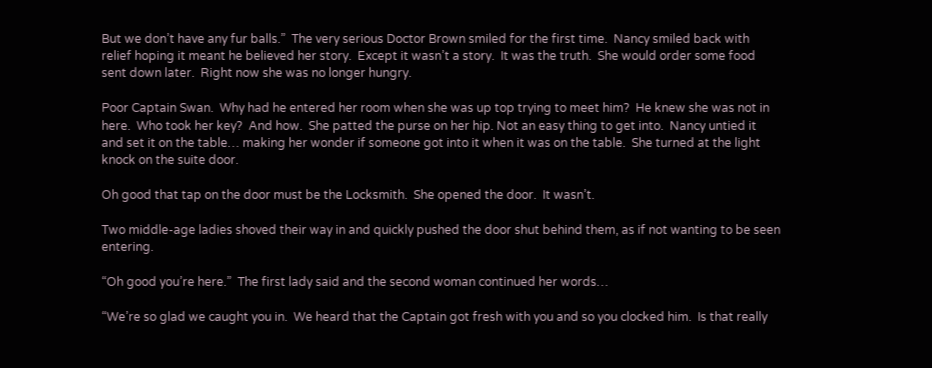But we don’t have any fur balls.”  The very serious Doctor Brown smiled for the first time.  Nancy smiled back with relief hoping it meant he believed her story.  Except it wasn’t a story.  It was the truth.  She would order some food sent down later.  Right now she was no longer hungry.

Poor Captain Swan.  Why had he entered her room when she was up top trying to meet him?  He knew she was not in here.  Who took her key?  And how.  She patted the purse on her hip. Not an easy thing to get into.  Nancy untied it and set it on the table… making her wonder if someone got into it when it was on the table.  She turned at the light knock on the suite door.

Oh good that tap on the door must be the Locksmith.  She opened the door.  It wasn’t.

Two middle-age ladies shoved their way in and quickly pushed the door shut behind them, as if not wanting to be seen entering.

“Oh good you’re here.”  The first lady said and the second woman continued her words…

“We’re so glad we caught you in.  We heard that the Captain got fresh with you and so you clocked him.  Is that really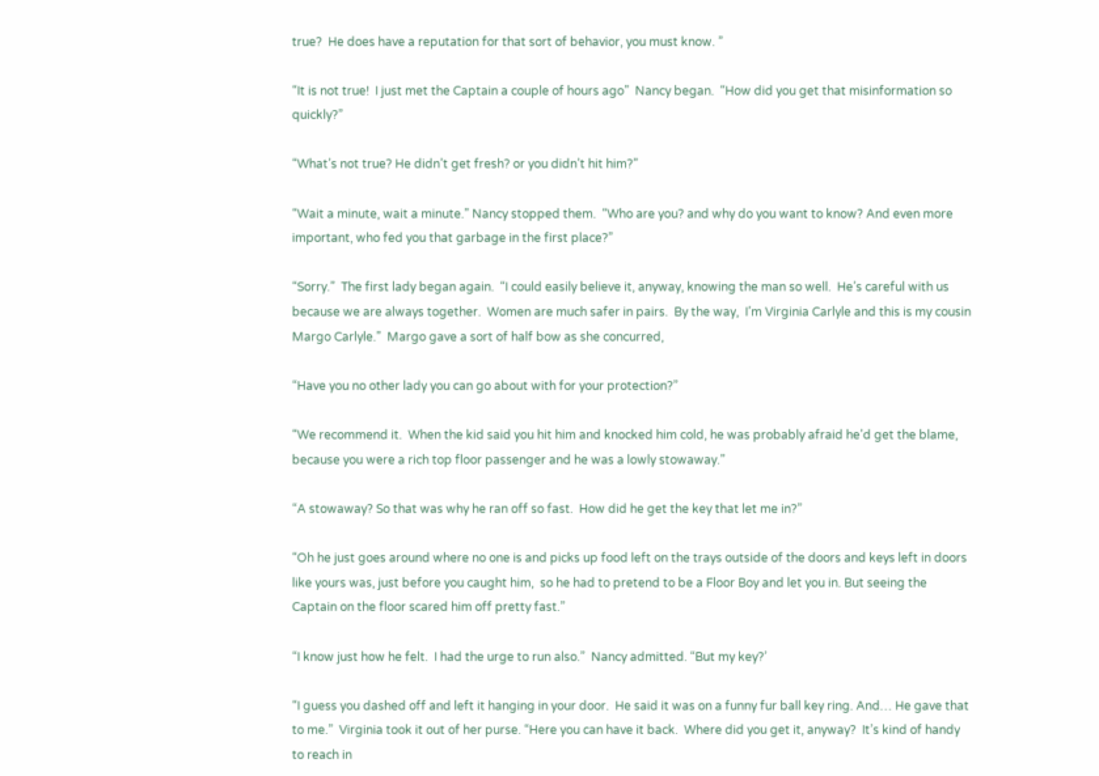true?  He does have a reputation for that sort of behavior, you must know. ”

“It is not true!  I just met the Captain a couple of hours ago”  Nancy began.  “How did you get that misinformation so quickly?”

“What’s not true? He didn’t get fresh? or you didn’t hit him?”

“Wait a minute, wait a minute.” Nancy stopped them.  “Who are you? and why do you want to know? And even more important, who fed you that garbage in the first place?”

“Sorry.”  The first lady began again.  “I could easily believe it, anyway, knowing the man so well.  He’s careful with us because we are always together.  Women are much safer in pairs.  By the way,  I’m Virginia Carlyle and this is my cousin Margo Carlyle.”  Margo gave a sort of half bow as she concurred,

“Have you no other lady you can go about with for your protection?”

“We recommend it.  When the kid said you hit him and knocked him cold, he was probably afraid he’d get the blame, because you were a rich top floor passenger and he was a lowly stowaway.”

“A stowaway? So that was why he ran off so fast.  How did he get the key that let me in?”

“Oh he just goes around where no one is and picks up food left on the trays outside of the doors and keys left in doors like yours was, just before you caught him,  so he had to pretend to be a Floor Boy and let you in. But seeing the Captain on the floor scared him off pretty fast.”

“I know just how he felt.  I had the urge to run also.”  Nancy admitted. “But my key?’

“I guess you dashed off and left it hanging in your door.  He said it was on a funny fur ball key ring. And… He gave that to me.”  Virginia took it out of her purse. “Here you can have it back.  Where did you get it, anyway?  It’s kind of handy to reach in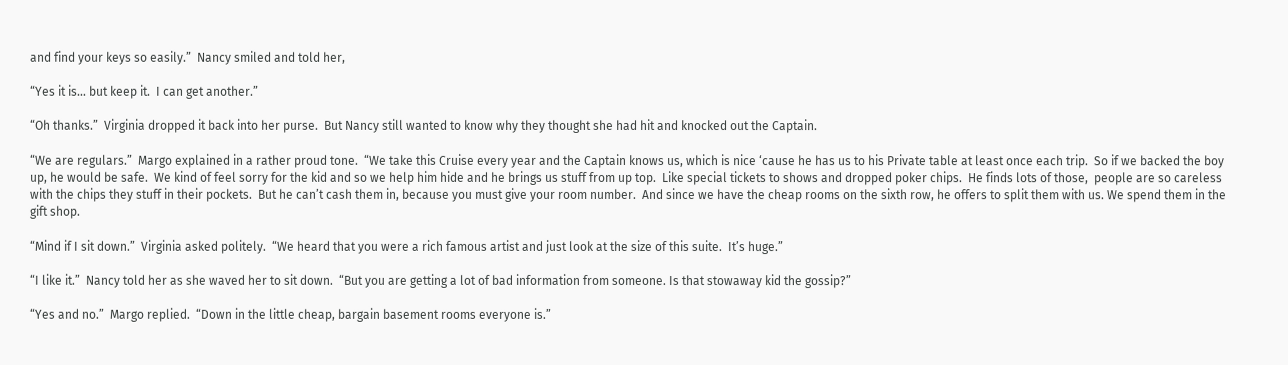and find your keys so easily.”  Nancy smiled and told her,

“Yes it is… but keep it.  I can get another.”

“Oh thanks.”  Virginia dropped it back into her purse.  But Nancy still wanted to know why they thought she had hit and knocked out the Captain.

“We are regulars.”  Margo explained in a rather proud tone.  “We take this Cruise every year and the Captain knows us, which is nice ‘cause he has us to his Private table at least once each trip.  So if we backed the boy up, he would be safe.  We kind of feel sorry for the kid and so we help him hide and he brings us stuff from up top.  Like special tickets to shows and dropped poker chips.  He finds lots of those,  people are so careless with the chips they stuff in their pockets.  But he can’t cash them in, because you must give your room number.  And since we have the cheap rooms on the sixth row, he offers to split them with us. We spend them in the gift shop.

“Mind if I sit down.”  Virginia asked politely.  “We heard that you were a rich famous artist and just look at the size of this suite.  It’s huge.”

“I like it.”  Nancy told her as she waved her to sit down.  “But you are getting a lot of bad information from someone. Is that stowaway kid the gossip?”

“Yes and no.”  Margo replied.  “Down in the little cheap, bargain basement rooms everyone is.”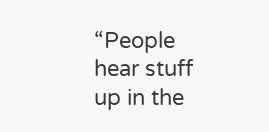“People hear stuff up in the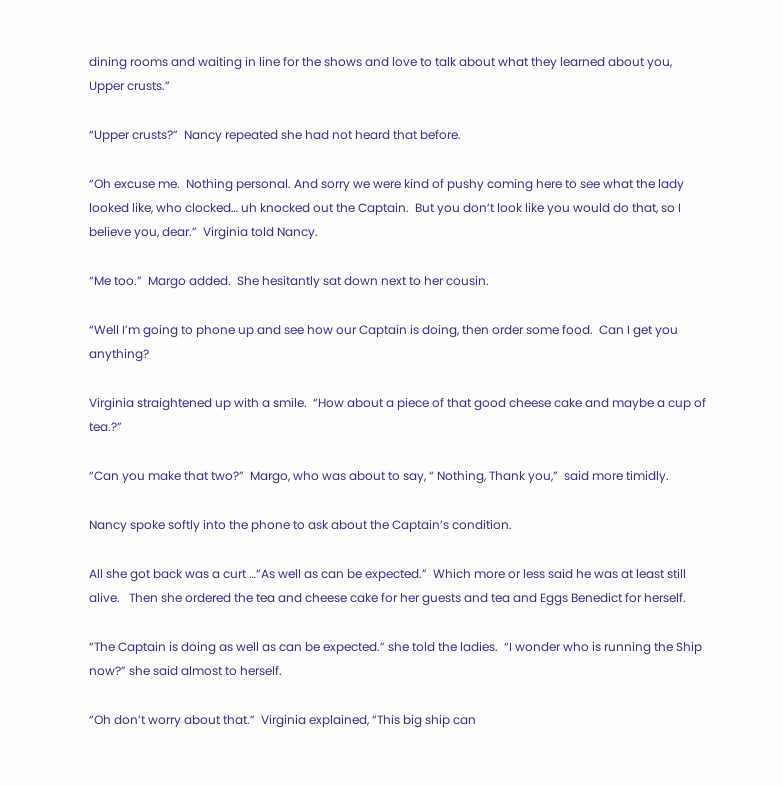dining rooms and waiting in line for the shows and love to talk about what they learned about you, Upper crusts.”

“Upper crusts?”  Nancy repeated she had not heard that before.

“Oh excuse me.  Nothing personal. And sorry we were kind of pushy coming here to see what the lady looked like, who clocked… uh knocked out the Captain.  But you don’t look like you would do that, so I believe you, dear.”  Virginia told Nancy.

“Me too.”  Margo added.  She hesitantly sat down next to her cousin.

“Well I’m going to phone up and see how our Captain is doing, then order some food.  Can I get you anything?

Virginia straightened up with a smile.  “How about a piece of that good cheese cake and maybe a cup of tea.?”

“Can you make that two?”  Margo, who was about to say, “ Nothing, Thank you,”  said more timidly.

Nancy spoke softly into the phone to ask about the Captain’s condition.

All she got back was a curt …”As well as can be expected.”  Which more or less said he was at least still alive.   Then she ordered the tea and cheese cake for her guests and tea and Eggs Benedict for herself.

“The Captain is doing as well as can be expected.” she told the ladies.  “I wonder who is running the Ship now?” she said almost to herself.

“Oh don’t worry about that.”  Virginia explained, “This big ship can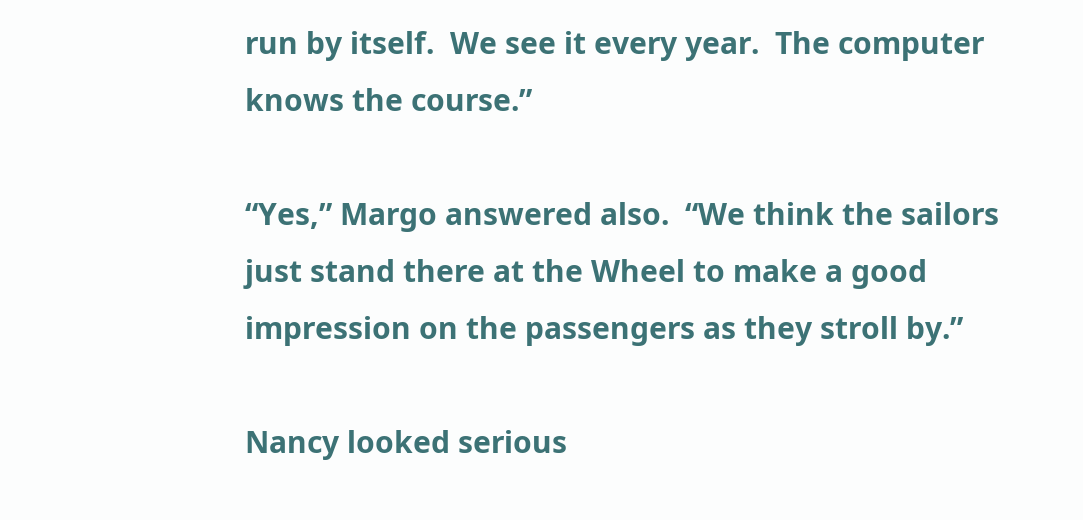run by itself.  We see it every year.  The computer knows the course.”

“Yes,” Margo answered also.  “We think the sailors just stand there at the Wheel to make a good impression on the passengers as they stroll by.”

Nancy looked serious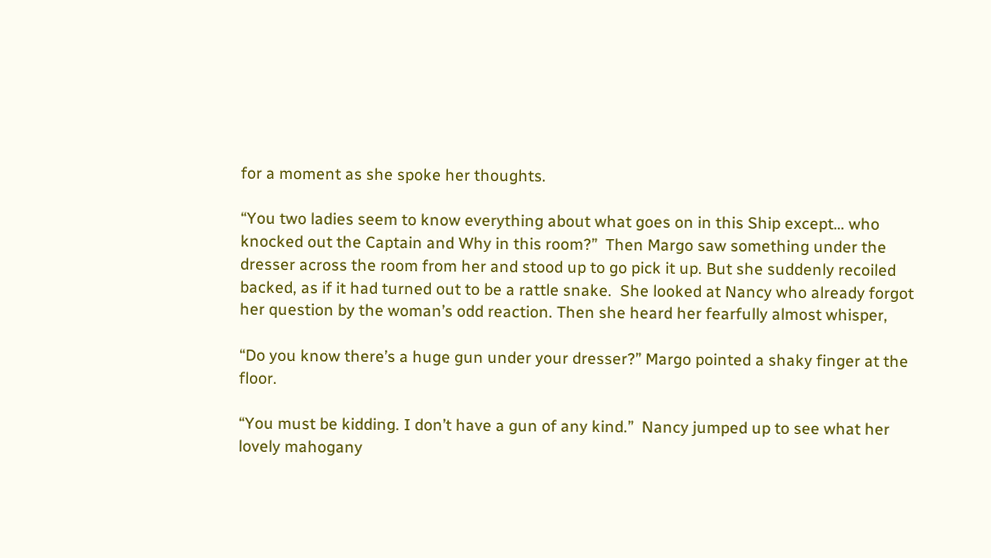for a moment as she spoke her thoughts.

“You two ladies seem to know everything about what goes on in this Ship except… who knocked out the Captain and Why in this room?”  Then Margo saw something under the dresser across the room from her and stood up to go pick it up. But she suddenly recoiled backed, as if it had turned out to be a rattle snake.  She looked at Nancy who already forgot her question by the woman’s odd reaction. Then she heard her fearfully almost whisper,

“Do you know there’s a huge gun under your dresser?” Margo pointed a shaky finger at the floor.

“You must be kidding. I don’t have a gun of any kind.”  Nancy jumped up to see what her lovely mahogany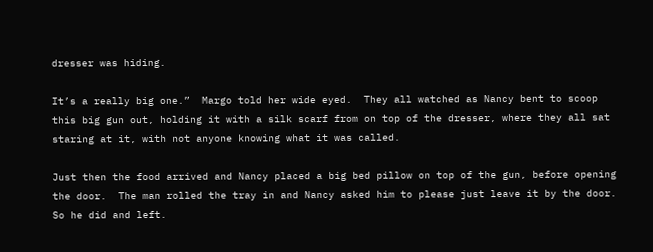dresser was hiding.

It’s a really big one.”  Margo told her wide eyed.  They all watched as Nancy bent to scoop this big gun out, holding it with a silk scarf from on top of the dresser, where they all sat staring at it, with not anyone knowing what it was called.

Just then the food arrived and Nancy placed a big bed pillow on top of the gun, before opening the door.  The man rolled the tray in and Nancy asked him to please just leave it by the door. So he did and left.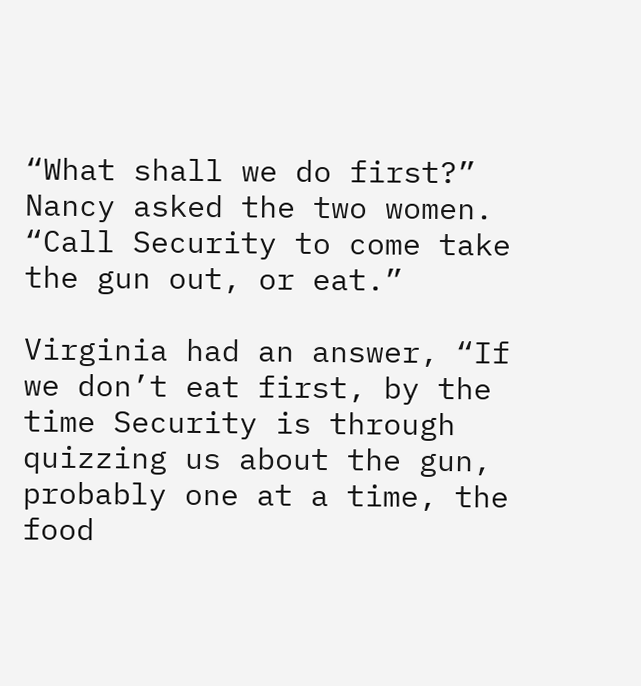“What shall we do first?” Nancy asked the two women.  “Call Security to come take the gun out, or eat.”

Virginia had an answer, “If we don’t eat first, by the time Security is through quizzing us about the gun, probably one at a time, the food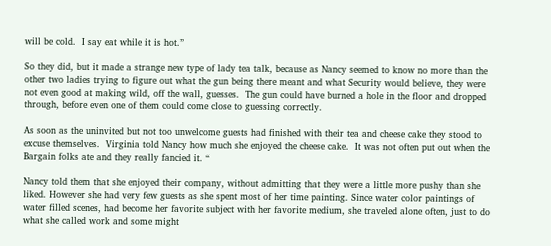will be cold.  I say eat while it is hot.”

So they did, but it made a strange new type of lady tea talk, because as Nancy seemed to know no more than the other two ladies trying to figure out what the gun being there meant and what Security would believe, they were not even good at making wild, off the wall, guesses.  The gun could have burned a hole in the floor and dropped through, before even one of them could come close to guessing correctly.

As soon as the uninvited but not too unwelcome guests had finished with their tea and cheese cake they stood to excuse themselves.  Virginia told Nancy how much she enjoyed the cheese cake.  It was not often put out when the Bargain folks ate and they really fancied it. “

Nancy told them that she enjoyed their company, without admitting that they were a little more pushy than she liked. However she had very few guests as she spent most of her time painting. Since water color paintings of water filled scenes, had become her favorite subject with her favorite medium, she traveled alone often, just to do what she called work and some might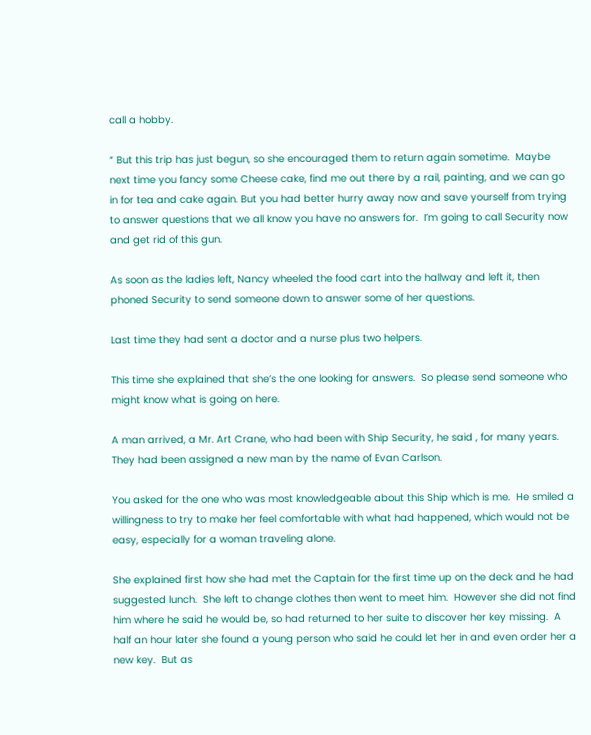call a hobby.

“ But this trip has just begun, so she encouraged them to return again sometime.  Maybe next time you fancy some Cheese cake, find me out there by a rail, painting, and we can go in for tea and cake again. But you had better hurry away now and save yourself from trying to answer questions that we all know you have no answers for.  I’m going to call Security now and get rid of this gun.

As soon as the ladies left, Nancy wheeled the food cart into the hallway and left it, then phoned Security to send someone down to answer some of her questions.

Last time they had sent a doctor and a nurse plus two helpers.

This time she explained that she’s the one looking for answers.  So please send someone who might know what is going on here.

A man arrived, a Mr. Art Crane, who had been with Ship Security, he said , for many years.  They had been assigned a new man by the name of Evan Carlson.

You asked for the one who was most knowledgeable about this Ship which is me.  He smiled a willingness to try to make her feel comfortable with what had happened, which would not be easy, especially for a woman traveling alone.

She explained first how she had met the Captain for the first time up on the deck and he had suggested lunch.  She left to change clothes then went to meet him.  However she did not find him where he said he would be, so had returned to her suite to discover her key missing.  A half an hour later she found a young person who said he could let her in and even order her a new key.  But as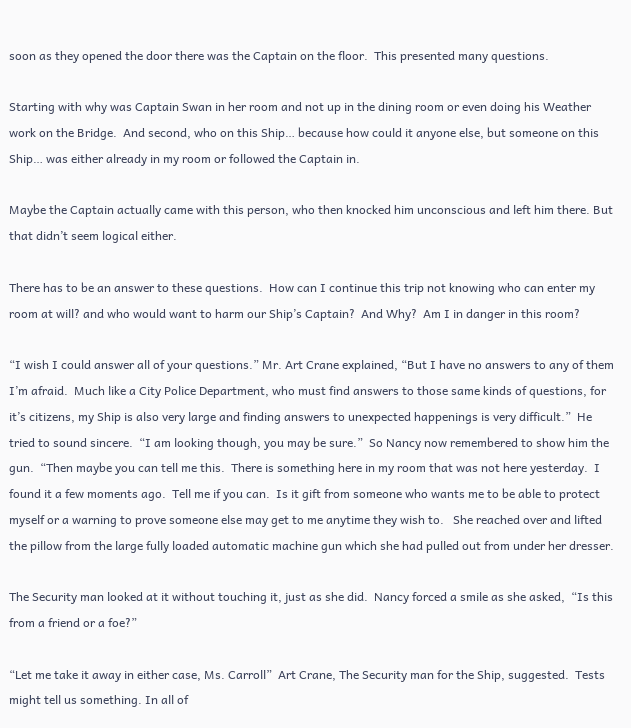soon as they opened the door there was the Captain on the floor.  This presented many questions.

Starting with why was Captain Swan in her room and not up in the dining room or even doing his Weather work on the Bridge.  And second, who on this Ship… because how could it anyone else, but someone on this Ship… was either already in my room or followed the Captain in.

Maybe the Captain actually came with this person, who then knocked him unconscious and left him there. But that didn’t seem logical either.

There has to be an answer to these questions.  How can I continue this trip not knowing who can enter my room at will? and who would want to harm our Ship’s Captain?  And Why?  Am I in danger in this room?

“I wish I could answer all of your questions.” Mr. Art Crane explained, “But I have no answers to any of them I’m afraid.  Much like a City Police Department, who must find answers to those same kinds of questions, for it’s citizens, my Ship is also very large and finding answers to unexpected happenings is very difficult.”  He tried to sound sincere.  “I am looking though, you may be sure.”  So Nancy now remembered to show him the gun.  “Then maybe you can tell me this.  There is something here in my room that was not here yesterday.  I found it a few moments ago.  Tell me if you can.  Is it gift from someone who wants me to be able to protect myself or a warning to prove someone else may get to me anytime they wish to.   She reached over and lifted the pillow from the large fully loaded automatic machine gun which she had pulled out from under her dresser.

The Security man looked at it without touching it, just as she did.  Nancy forced a smile as she asked,  “Is this from a friend or a foe?”

“Let me take it away in either case, Ms. Carroll”  Art Crane, The Security man for the Ship, suggested.  Tests might tell us something. In all of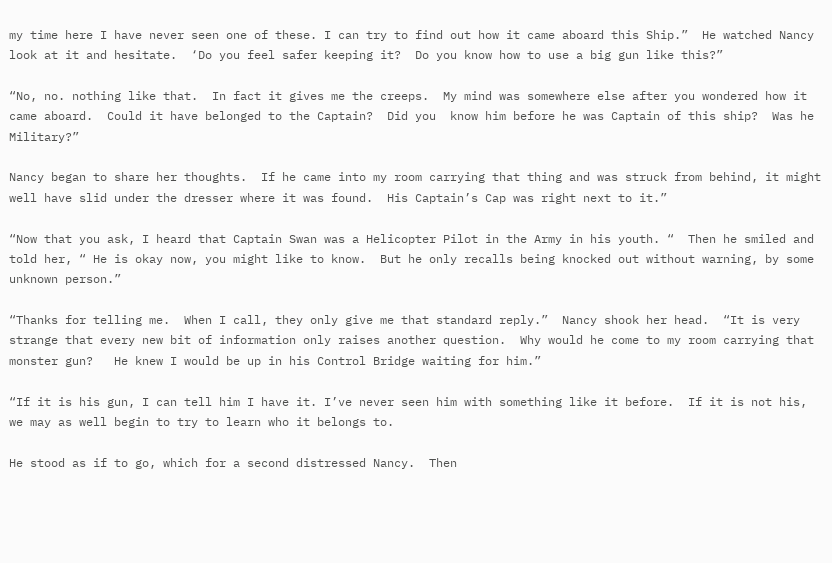my time here I have never seen one of these. I can try to find out how it came aboard this Ship.”  He watched Nancy look at it and hesitate.  ‘Do you feel safer keeping it?  Do you know how to use a big gun like this?”

“No, no. nothing like that.  In fact it gives me the creeps.  My mind was somewhere else after you wondered how it came aboard.  Could it have belonged to the Captain?  Did you  know him before he was Captain of this ship?  Was he Military?”

Nancy began to share her thoughts.  If he came into my room carrying that thing and was struck from behind, it might well have slid under the dresser where it was found.  His Captain’s Cap was right next to it.”

“Now that you ask, I heard that Captain Swan was a Helicopter Pilot in the Army in his youth. “  Then he smiled and told her, “ He is okay now, you might like to know.  But he only recalls being knocked out without warning, by some unknown person.”

“Thanks for telling me.  When I call, they only give me that standard reply.”  Nancy shook her head.  “It is very strange that every new bit of information only raises another question.  Why would he come to my room carrying that monster gun?   He knew I would be up in his Control Bridge waiting for him.”

“If it is his gun, I can tell him I have it. I’ve never seen him with something like it before.  If it is not his, we may as well begin to try to learn who it belongs to.

He stood as if to go, which for a second distressed Nancy.  Then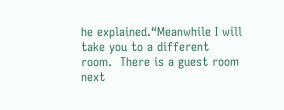he explained.“Meanwhile I will take you to a different room.  There is a guest room next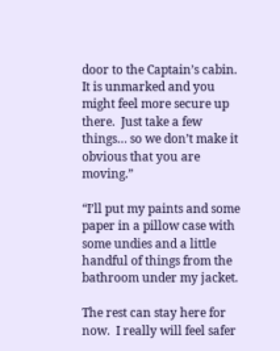door to the Captain’s cabin.  It is unmarked and you might feel more secure up there.  Just take a few things… so we don’t make it obvious that you are moving.”

“I’ll put my paints and some paper in a pillow case with some undies and a little handful of things from the bathroom under my jacket.

The rest can stay here for now.  I really will feel safer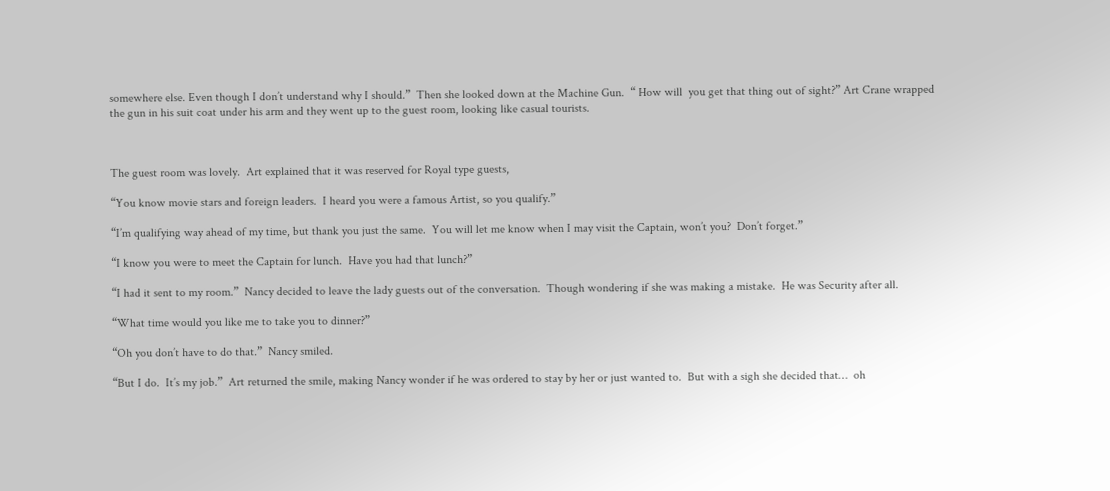somewhere else. Even though I don’t understand why I should.”  Then she looked down at the Machine Gun.  “ How will  you get that thing out of sight?” Art Crane wrapped the gun in his suit coat under his arm and they went up to the guest room, looking like casual tourists.



The guest room was lovely.  Art explained that it was reserved for Royal type guests,

“You know movie stars and foreign leaders.  I heard you were a famous Artist, so you qualify.”

“I’m qualifying way ahead of my time, but thank you just the same.  You will let me know when I may visit the Captain, won’t you?  Don’t forget.”

“I know you were to meet the Captain for lunch.  Have you had that lunch?”

“I had it sent to my room.”  Nancy decided to leave the lady guests out of the conversation.  Though wondering if she was making a mistake.  He was Security after all.

“What time would you like me to take you to dinner?”

“Oh you don’t have to do that.”  Nancy smiled.

“But I do.  It’s my job.”  Art returned the smile, making Nancy wonder if he was ordered to stay by her or just wanted to.  But with a sigh she decided that…  oh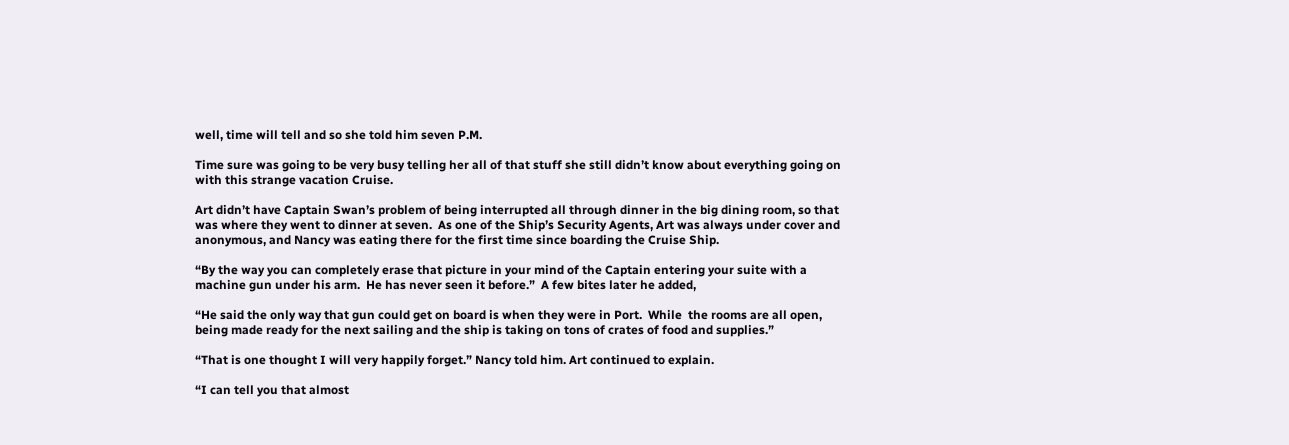well, time will tell and so she told him seven P.M.

Time sure was going to be very busy telling her all of that stuff she still didn’t know about everything going on with this strange vacation Cruise.

Art didn’t have Captain Swan’s problem of being interrupted all through dinner in the big dining room, so that was where they went to dinner at seven.  As one of the Ship’s Security Agents, Art was always under cover and anonymous, and Nancy was eating there for the first time since boarding the Cruise Ship.

“By the way you can completely erase that picture in your mind of the Captain entering your suite with a machine gun under his arm.  He has never seen it before.”  A few bites later he added,

“He said the only way that gun could get on board is when they were in Port.  While  the rooms are all open, being made ready for the next sailing and the ship is taking on tons of crates of food and supplies.”

“That is one thought I will very happily forget.” Nancy told him. Art continued to explain.

“I can tell you that almost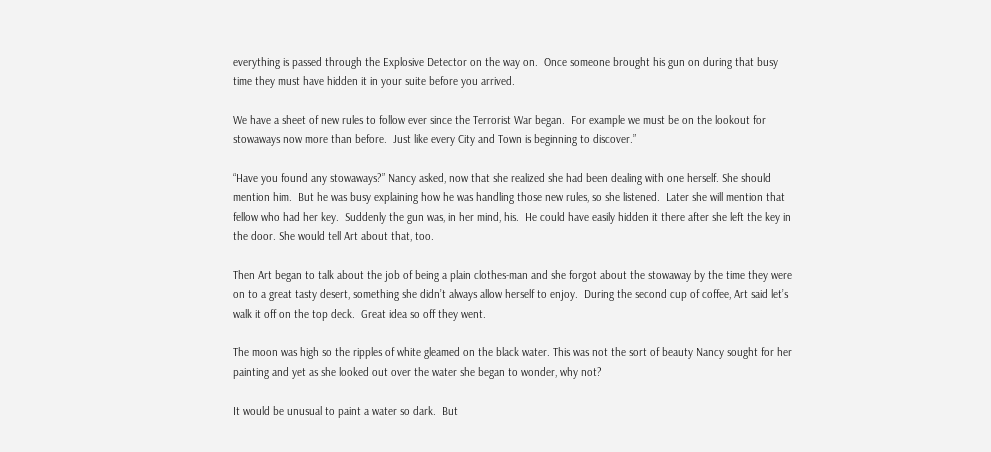everything is passed through the Explosive Detector on the way on.  Once someone brought his gun on during that busy time they must have hidden it in your suite before you arrived.

We have a sheet of new rules to follow ever since the Terrorist War began.  For example we must be on the lookout for stowaways now more than before.  Just like every City and Town is beginning to discover.”

“Have you found any stowaways?” Nancy asked, now that she realized she had been dealing with one herself. She should mention him.  But he was busy explaining how he was handling those new rules, so she listened.  Later she will mention that fellow who had her key.  Suddenly the gun was, in her mind, his.  He could have easily hidden it there after she left the key in the door. She would tell Art about that, too.

Then Art began to talk about the job of being a plain clothes-man and she forgot about the stowaway by the time they were on to a great tasty desert, something she didn’t always allow herself to enjoy.  During the second cup of coffee, Art said let’s walk it off on the top deck.  Great idea so off they went.

The moon was high so the ripples of white gleamed on the black water. This was not the sort of beauty Nancy sought for her painting and yet as she looked out over the water she began to wonder, why not?

It would be unusual to paint a water so dark.  But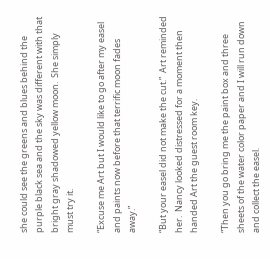she could see the greens and blues behind the purple black sea and the sky was different with that bright gray shadowed yellow moon.  She simply must try it.

“Excuse me Art but I would like to go after my easel and paints now before that terrific moon fades away.”

“But your easel did not make the cut.”  Art reminded her.  Nancy looked distressed for a moment then handed Art the guest room key.

“Then you go bring me the paint box and three sheets of the water color paper and I will run down and collect the easel.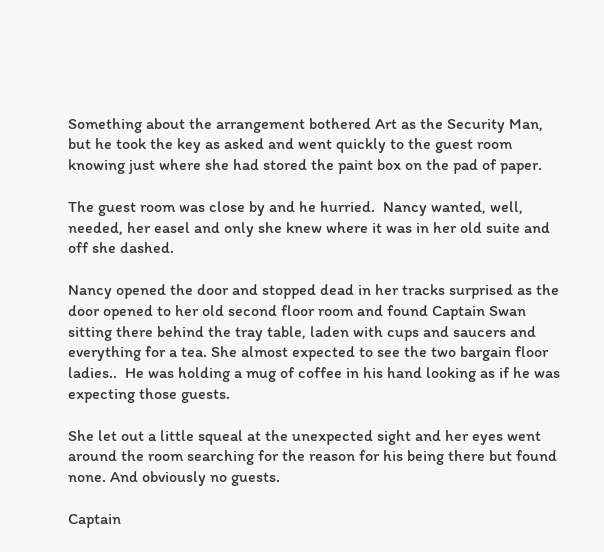Something about the arrangement bothered Art as the Security Man, but he took the key as asked and went quickly to the guest room knowing just where she had stored the paint box on the pad of paper.

The guest room was close by and he hurried.  Nancy wanted, well, needed, her easel and only she knew where it was in her old suite and off she dashed.

Nancy opened the door and stopped dead in her tracks surprised as the door opened to her old second floor room and found Captain Swan sitting there behind the tray table, laden with cups and saucers and everything for a tea. She almost expected to see the two bargain floor ladies..  He was holding a mug of coffee in his hand looking as if he was expecting those guests.

She let out a little squeal at the unexpected sight and her eyes went around the room searching for the reason for his being there but found none. And obviously no guests.

Captain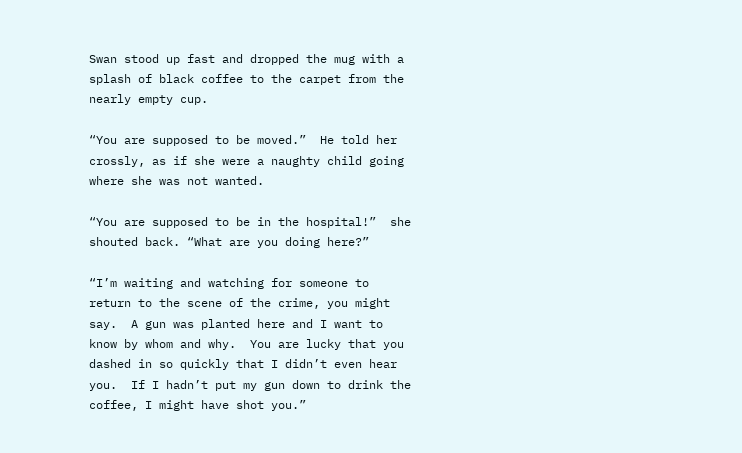Swan stood up fast and dropped the mug with a splash of black coffee to the carpet from the nearly empty cup.

“You are supposed to be moved.”  He told her crossly, as if she were a naughty child going where she was not wanted.

“You are supposed to be in the hospital!”  she shouted back. “What are you doing here?”

“I’m waiting and watching for someone to return to the scene of the crime, you might say.  A gun was planted here and I want to know by whom and why.  You are lucky that you dashed in so quickly that I didn’t even hear you.  If I hadn’t put my gun down to drink the coffee, I might have shot you.”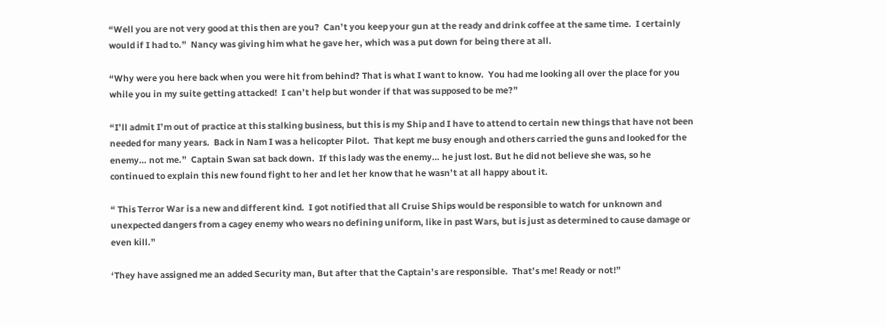“Well you are not very good at this then are you?  Can’t you keep your gun at the ready and drink coffee at the same time.  I certainly would if I had to.”  Nancy was giving him what he gave her, which was a put down for being there at all.

“Why were you here back when you were hit from behind? That is what I want to know.  You had me looking all over the place for you while you in my suite getting attacked!  I can’t help but wonder if that was supposed to be me?”

“I’ll admit I’m out of practice at this stalking business, but this is my Ship and I have to attend to certain new things that have not been needed for many years.  Back in Nam I was a helicopter Pilot.  That kept me busy enough and others carried the guns and looked for the enemy… not me.”  Captain Swan sat back down.  If this lady was the enemy… he just lost. But he did not believe she was, so he continued to explain this new found fight to her and let her know that he wasn’t at all happy about it.

“ This Terror War is a new and different kind.  I got notified that all Cruise Ships would be responsible to watch for unknown and unexpected dangers from a cagey enemy who wears no defining uniform, like in past Wars, but is just as determined to cause damage or even kill.”

‘They have assigned me an added Security man, But after that the Captain’s are responsible.  That’s me! Ready or not!”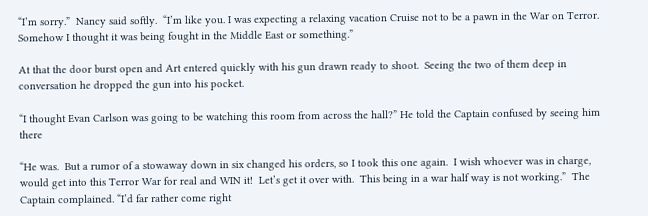“I’m sorry.”  Nancy said softly.  “I’m like you. I was expecting a relaxing vacation Cruise not to be a pawn in the War on Terror.  Somehow I thought it was being fought in the Middle East or something.”

At that the door burst open and Art entered quickly with his gun drawn ready to shoot.  Seeing the two of them deep in conversation he dropped the gun into his pocket.

“I thought Evan Carlson was going to be watching this room from across the hall?” He told the Captain confused by seeing him there

“He was.  But a rumor of a stowaway down in six changed his orders, so I took this one again.  I wish whoever was in charge, would get into this Terror War for real and WIN it!  Let’s get it over with.  This being in a war half way is not working.”  The Captain complained. “I’d far rather come right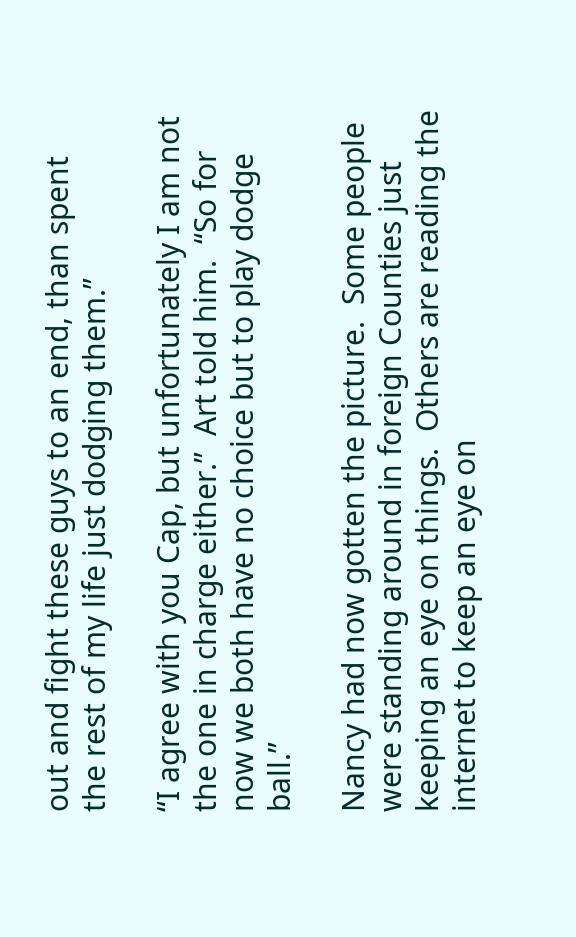out and fight these guys to an end, than spent the rest of my life just dodging them.”

“I agree with you Cap, but unfortunately I am not the one in charge either.”  Art told him.  “So for now we both have no choice but to play dodge ball.”

Nancy had now gotten the picture.  Some people were standing around in foreign Counties just keeping an eye on things.  Others are reading the internet to keep an eye on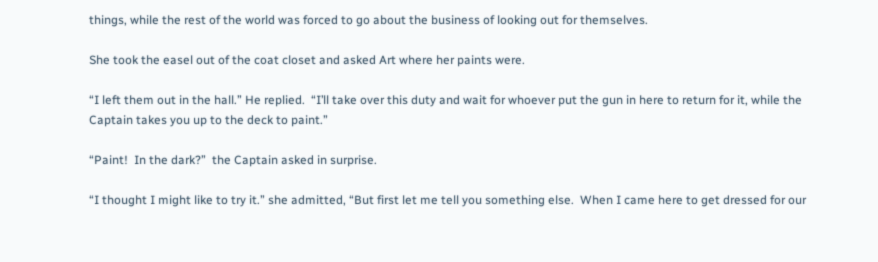things, while the rest of the world was forced to go about the business of looking out for themselves.

She took the easel out of the coat closet and asked Art where her paints were.

“I left them out in the hall.” He replied.  “I’ll take over this duty and wait for whoever put the gun in here to return for it, while the Captain takes you up to the deck to paint.”

“Paint!  In the dark?”  the Captain asked in surprise.

“I thought I might like to try it.” she admitted, “But first let me tell you something else.  When I came here to get dressed for our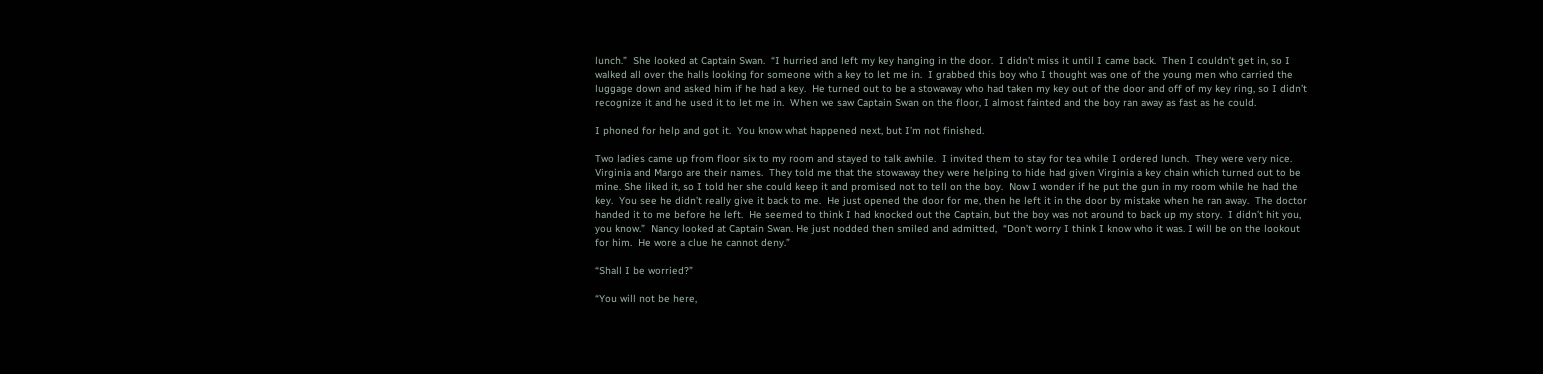lunch.”  She looked at Captain Swan.  “I hurried and left my key hanging in the door.  I didn’t miss it until I came back.  Then I couldn’t get in, so I walked all over the halls looking for someone with a key to let me in.  I grabbed this boy who I thought was one of the young men who carried the luggage down and asked him if he had a key.  He turned out to be a stowaway who had taken my key out of the door and off of my key ring, so I didn’t recognize it and he used it to let me in.  When we saw Captain Swan on the floor, I almost fainted and the boy ran away as fast as he could.

I phoned for help and got it.  You know what happened next, but I’m not finished.

Two ladies came up from floor six to my room and stayed to talk awhile.  I invited them to stay for tea while I ordered lunch.  They were very nice.  Virginia and Margo are their names.  They told me that the stowaway they were helping to hide had given Virginia a key chain which turned out to be mine. She liked it, so I told her she could keep it and promised not to tell on the boy.  Now I wonder if he put the gun in my room while he had the key.  You see he didn’t really give it back to me.  He just opened the door for me, then he left it in the door by mistake when he ran away.  The doctor handed it to me before he left.  He seemed to think I had knocked out the Captain, but the boy was not around to back up my story.  I didn’t hit you, you know.”  Nancy looked at Captain Swan. He just nodded then smiled and admitted,  “Don’t worry I think I know who it was. I will be on the lookout for him.  He wore a clue he cannot deny.”

“Shall I be worried?”

“You will not be here,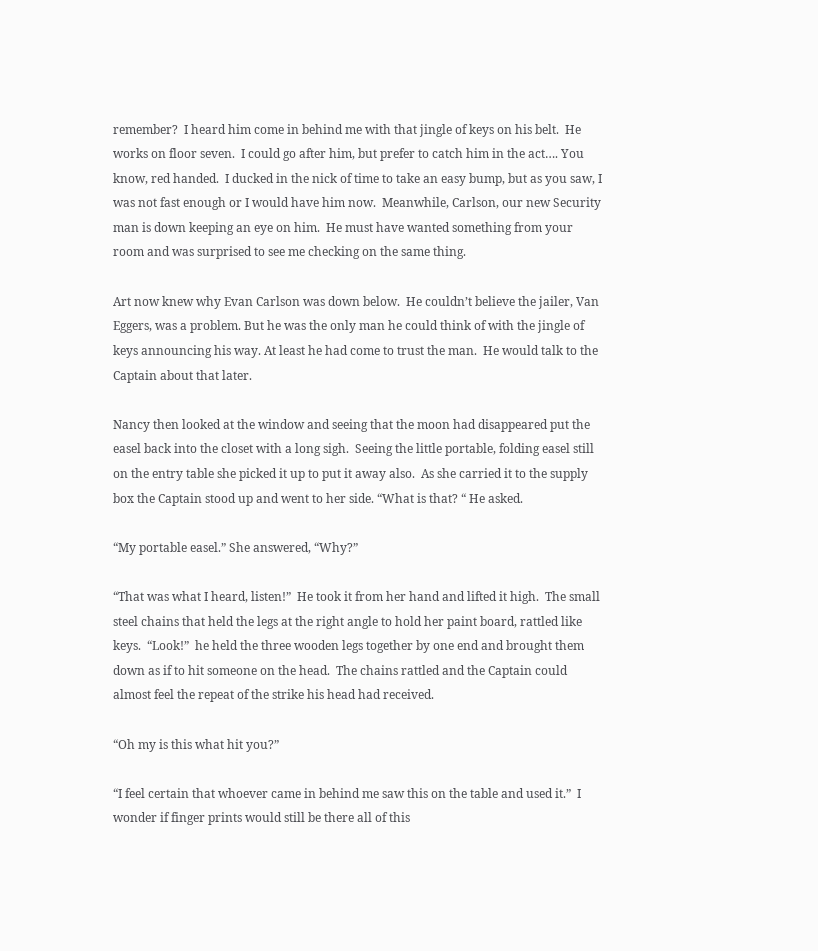remember?  I heard him come in behind me with that jingle of keys on his belt.  He works on floor seven.  I could go after him, but prefer to catch him in the act…. You know, red handed.  I ducked in the nick of time to take an easy bump, but as you saw, I was not fast enough or I would have him now.  Meanwhile, Carlson, our new Security man is down keeping an eye on him.  He must have wanted something from your room and was surprised to see me checking on the same thing.

Art now knew why Evan Carlson was down below.  He couldn’t believe the jailer, Van Eggers, was a problem. But he was the only man he could think of with the jingle of keys announcing his way. At least he had come to trust the man.  He would talk to the Captain about that later.

Nancy then looked at the window and seeing that the moon had disappeared put the easel back into the closet with a long sigh.  Seeing the little portable, folding easel still on the entry table she picked it up to put it away also.  As she carried it to the supply box the Captain stood up and went to her side. “What is that? “ He asked.

“My portable easel.” She answered, “Why?”

“That was what I heard, listen!”  He took it from her hand and lifted it high.  The small steel chains that held the legs at the right angle to hold her paint board, rattled like keys.  “Look!”  he held the three wooden legs together by one end and brought them down as if to hit someone on the head.  The chains rattled and the Captain could almost feel the repeat of the strike his head had received.

“Oh my is this what hit you?”

“I feel certain that whoever came in behind me saw this on the table and used it.”  I wonder if finger prints would still be there all of this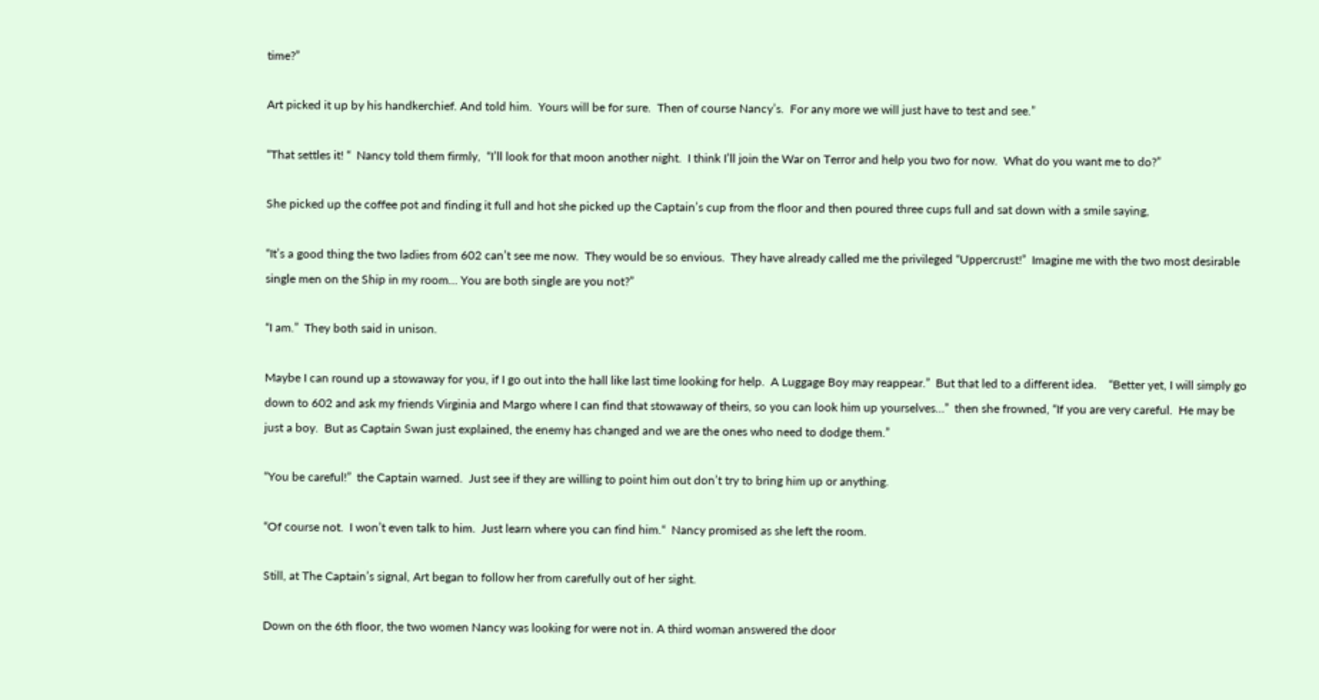time?”

Art picked it up by his handkerchief. And told him.  Yours will be for sure.  Then of course Nancy’s.  For any more we will just have to test and see.”

“That settles it! “  Nancy told them firmly,  “I’ll look for that moon another night.  I think I’ll join the War on Terror and help you two for now.  What do you want me to do?”

She picked up the coffee pot and finding it full and hot she picked up the Captain’s cup from the floor and then poured three cups full and sat down with a smile saying,

“It’s a good thing the two ladies from 602 can’t see me now.  They would be so envious.  They have already called me the privileged “Uppercrust!”  Imagine me with the two most desirable single men on the Ship in my room… You are both single are you not?”

“I am.”  They both said in unison.

Maybe I can round up a stowaway for you, if I go out into the hall like last time looking for help.  A Luggage Boy may reappear.”  But that led to a different idea.    “Better yet, I will simply go down to 602 and ask my friends Virginia and Margo where I can find that stowaway of theirs, so you can look him up yourselves…”  then she frowned, “If you are very careful.  He may be just a boy.  But as Captain Swan just explained, the enemy has changed and we are the ones who need to dodge them.”

“You be careful!”  the Captain warned.  Just see if they are willing to point him out don’t try to bring him up or anything.

“Of course not.  I won’t even talk to him.  Just learn where you can find him.“  Nancy promised as she left the room.

Still, at The Captain’s signal, Art began to follow her from carefully out of her sight.

Down on the 6th floor, the two women Nancy was looking for were not in. A third woman answered the door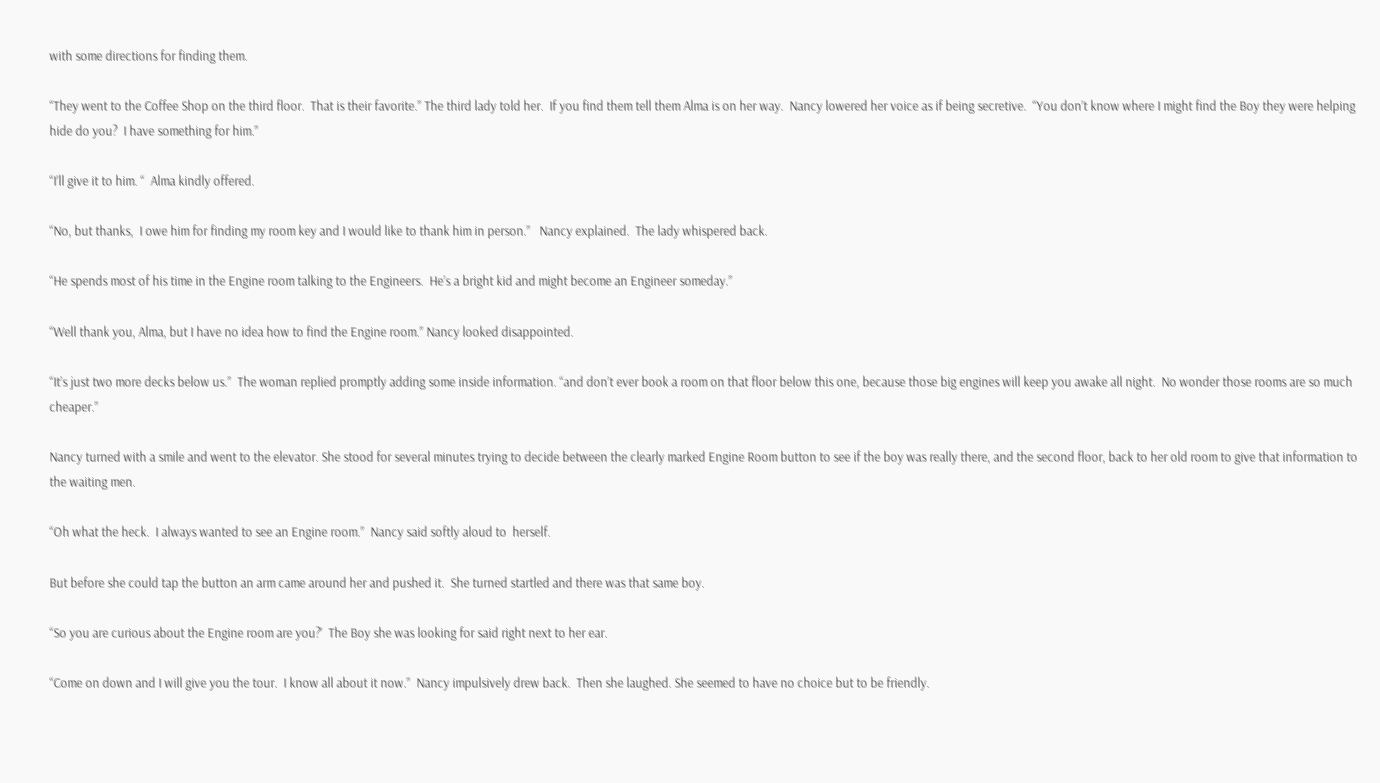with some directions for finding them.

“They went to the Coffee Shop on the third floor.  That is their favorite.” The third lady told her.  If you find them tell them Alma is on her way.  Nancy lowered her voice as if being secretive.  “You don’t know where I might find the Boy they were helping hide do you?  I have something for him.”

“I’ll give it to him. “  Alma kindly offered.

“No, but thanks,  I owe him for finding my room key and I would like to thank him in person.”   Nancy explained.  The lady whispered back.

“He spends most of his time in the Engine room talking to the Engineers.  He’s a bright kid and might become an Engineer someday.”

“Well thank you, Alma, but I have no idea how to find the Engine room.” Nancy looked disappointed.

“It’s just two more decks below us.”  The woman replied promptly adding some inside information. “and don’t ever book a room on that floor below this one, because those big engines will keep you awake all night.  No wonder those rooms are so much cheaper.”

Nancy turned with a smile and went to the elevator. She stood for several minutes trying to decide between the clearly marked Engine Room button to see if the boy was really there, and the second floor, back to her old room to give that information to the waiting men.

“Oh what the heck.  I always wanted to see an Engine room.”  Nancy said softly aloud to  herself.

But before she could tap the button an arm came around her and pushed it.  She turned startled and there was that same boy.

“So you are curious about the Engine room are you?’  The Boy she was looking for said right next to her ear.

“Come on down and I will give you the tour.  I know all about it now.”  Nancy impulsively drew back.  Then she laughed. She seemed to have no choice but to be friendly.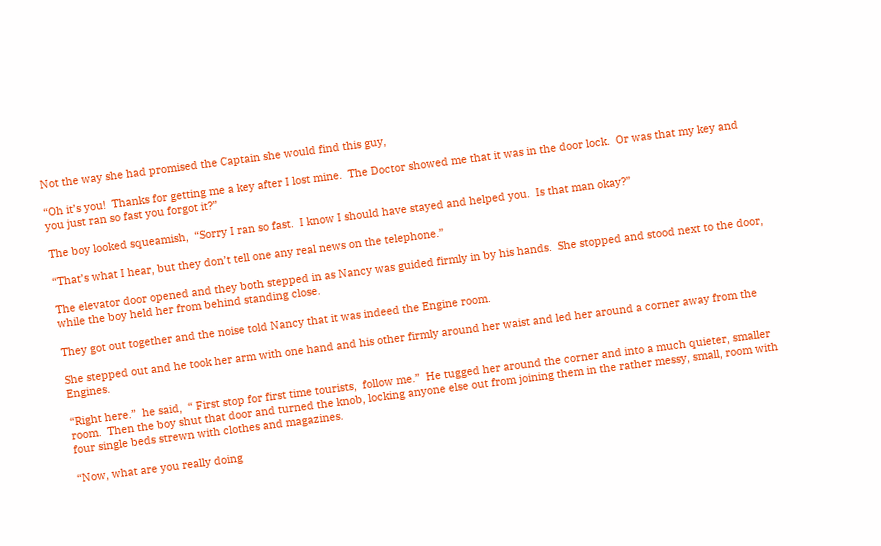Not the way she had promised the Captain she would find this guy,

“Oh it’s you!  Thanks for getting me a key after I lost mine.  The Doctor showed me that it was in the door lock.  Or was that my key and you just ran so fast you forgot it?”

The boy looked squeamish,  “Sorry I ran so fast.  I know I should have stayed and helped you.  Is that man okay?”

“That’s what I hear, but they don’t tell one any real news on the telephone.”

The elevator door opened and they both stepped in as Nancy was guided firmly in by his hands.  She stopped and stood next to the door, while the boy held her from behind standing close.

They got out together and the noise told Nancy that it was indeed the Engine room.

She stepped out and he took her arm with one hand and his other firmly around her waist and led her around a corner away from the Engines.

“Right here.”  he said,  “ First stop for first time tourists,  follow me.”  He tugged her around the corner and into a much quieter, smaller room.  Then the boy shut that door and turned the knob, locking anyone else out from joining them in the rather messy, small, room with four single beds strewn with clothes and magazines.

“Now, what are you really doing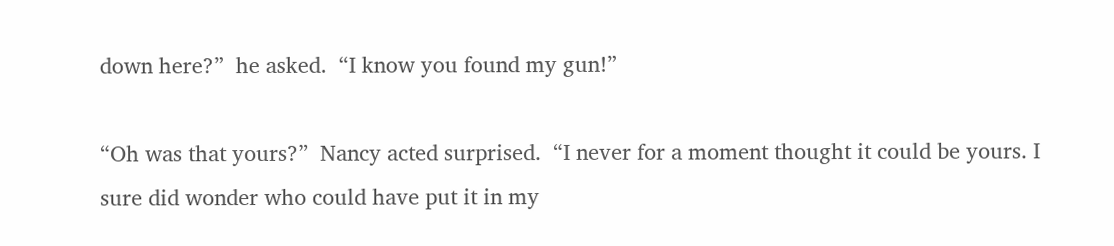down here?”  he asked.  “I know you found my gun!”

“Oh was that yours?”  Nancy acted surprised.  “I never for a moment thought it could be yours. I sure did wonder who could have put it in my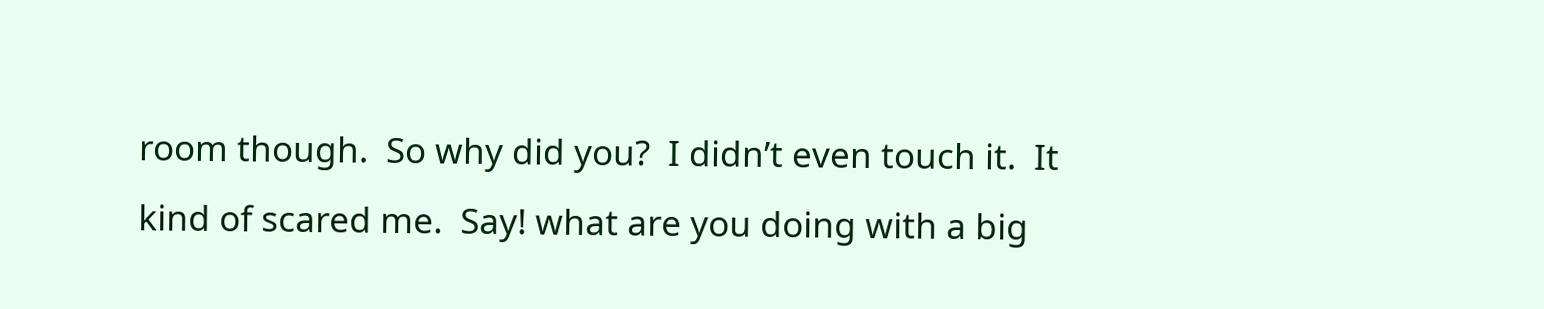room though.  So why did you?  I didn’t even touch it.  It kind of scared me.  Say! what are you doing with a big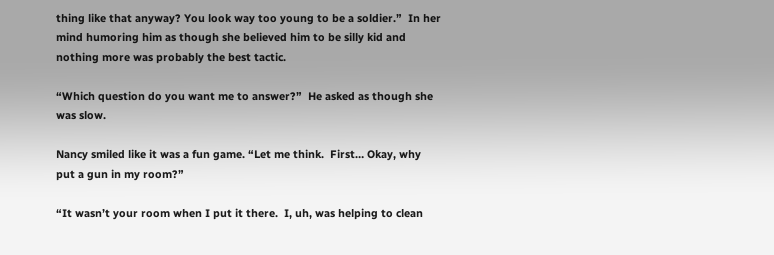thing like that anyway? You look way too young to be a soldier.”  In her mind humoring him as though she believed him to be silly kid and nothing more was probably the best tactic.

“Which question do you want me to answer?”  He asked as though she was slow.

Nancy smiled like it was a fun game. “Let me think.  First… Okay, why put a gun in my room?”

“It wasn’t your room when I put it there.  I, uh, was helping to clean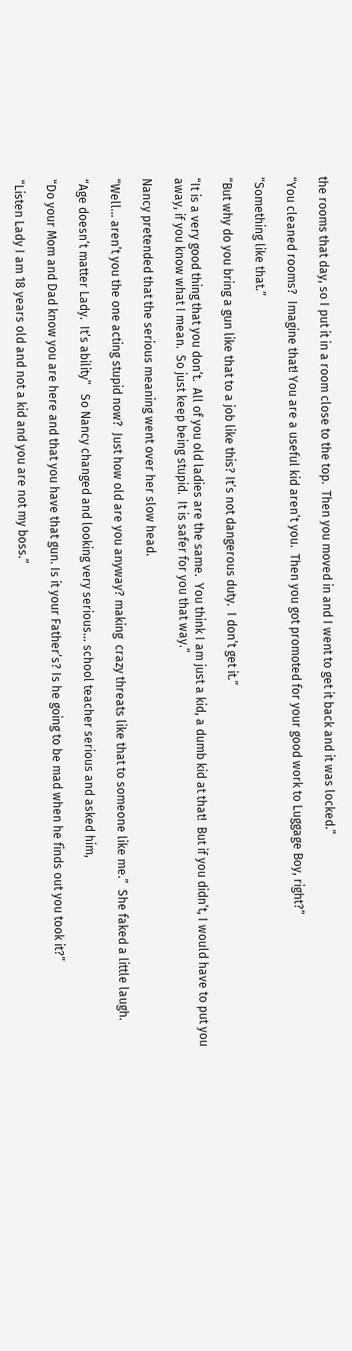the rooms that day, so I put it in a room close to the top.  Then you moved in and I went to get it back and it was locked.”

“You cleaned rooms?  Imagine that! You are a useful kid aren’t you.  Then you got promoted for your good work to Luggage Boy, right?”

“Something like that.”

“But why do you bring a gun like that to a job like this? It’s not dangerous duty.  I don’t get it.”

“It is a very good thing that you don’t.  All of you old ladies are the same.  You think I am just a kid, a dumb kid at that!  But if you didn’t, I would have to put you away, if you know what I mean.  So just keep being stupid.  It is safer for you that way.”

Nancy pretended that the serious meaning went over her slow head.

“Well… aren’t you the one acting stupid now?  Just how old are you anyway? making  crazy threats like that to someone like me.”  She faked a little laugh.

“Age doesn’t matter Lady.  It’s ability”   So Nancy changed and looking very serious… school teacher serious and asked him,

“Do your Mom and Dad know you are here and that you have that gun. Is it your Father’s? Is he going to be mad when he finds out you took it?”

“Listen Lady I am 18 years old and not a kid and you are not my boss.”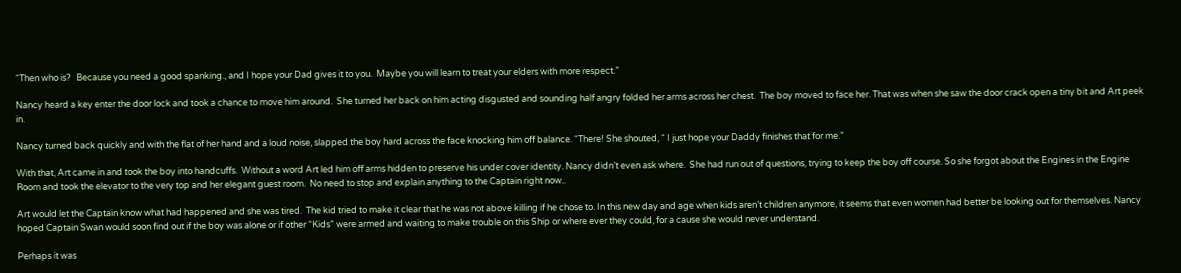“Then who is?   Because you need a good spanking., and I hope your Dad gives it to you.  Maybe you will learn to treat your elders with more respect.”

Nancy heard a key enter the door lock and took a chance to move him around.  She turned her back on him acting disgusted and sounding half angry folded her arms across her chest.  The boy moved to face her. That was when she saw the door crack open a tiny bit and Art peek in.

Nancy turned back quickly and with the flat of her hand and a loud noise, slapped the boy hard across the face knocking him off balance. “There! She shouted, “ I just hope your Daddy finishes that for me.”

With that, Art came in and took the boy into handcuffs.  Without a word Art led him off arms hidden to preserve his under cover identity. Nancy didn’t even ask where.  She had run out of questions, trying to keep the boy off course. So she forgot about the Engines in the Engine Room and took the elevator to the very top and her elegant guest room.  No need to stop and explain anything to the Captain right now..

Art would let the Captain know what had happened and she was tired.  The kid tried to make it clear that he was not above killing if he chose to. In this new day and age when kids aren’t children anymore, it seems that even women had better be looking out for themselves. Nancy hoped Captain Swan would soon find out if the boy was alone or if other “Kids” were armed and waiting to make trouble on this Ship or where ever they could, for a cause she would never understand.

Perhaps it was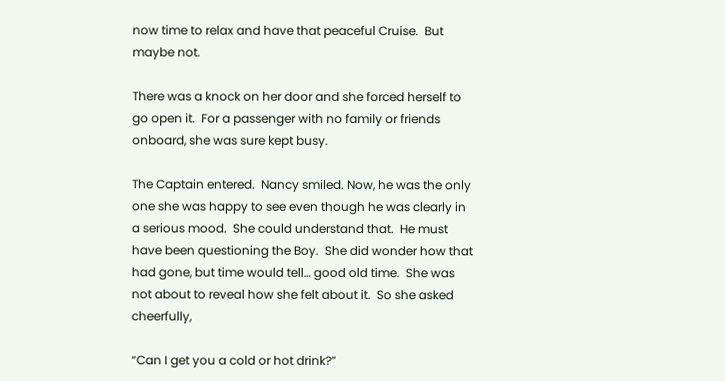now time to relax and have that peaceful Cruise.  But maybe not.

There was a knock on her door and she forced herself to go open it.  For a passenger with no family or friends onboard, she was sure kept busy.

The Captain entered.  Nancy smiled. Now, he was the only one she was happy to see even though he was clearly in a serious mood.  She could understand that.  He must have been questioning the Boy.  She did wonder how that had gone, but time would tell… good old time.  She was not about to reveal how she felt about it.  So she asked cheerfully,

“Can I get you a cold or hot drink?”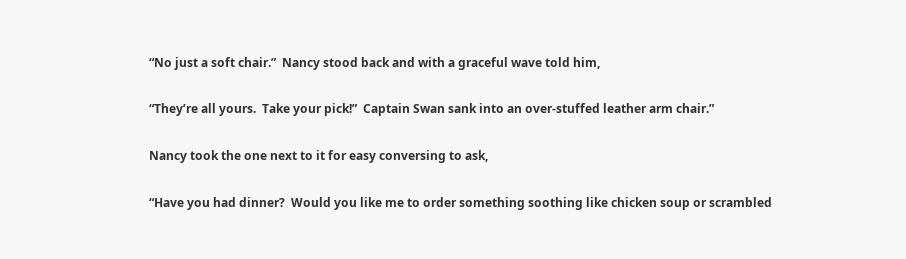“No just a soft chair.”  Nancy stood back and with a graceful wave told him,

“They’re all yours.  Take your pick!”  Captain Swan sank into an over-stuffed leather arm chair.”

Nancy took the one next to it for easy conversing to ask,

“Have you had dinner?  Would you like me to order something soothing like chicken soup or scrambled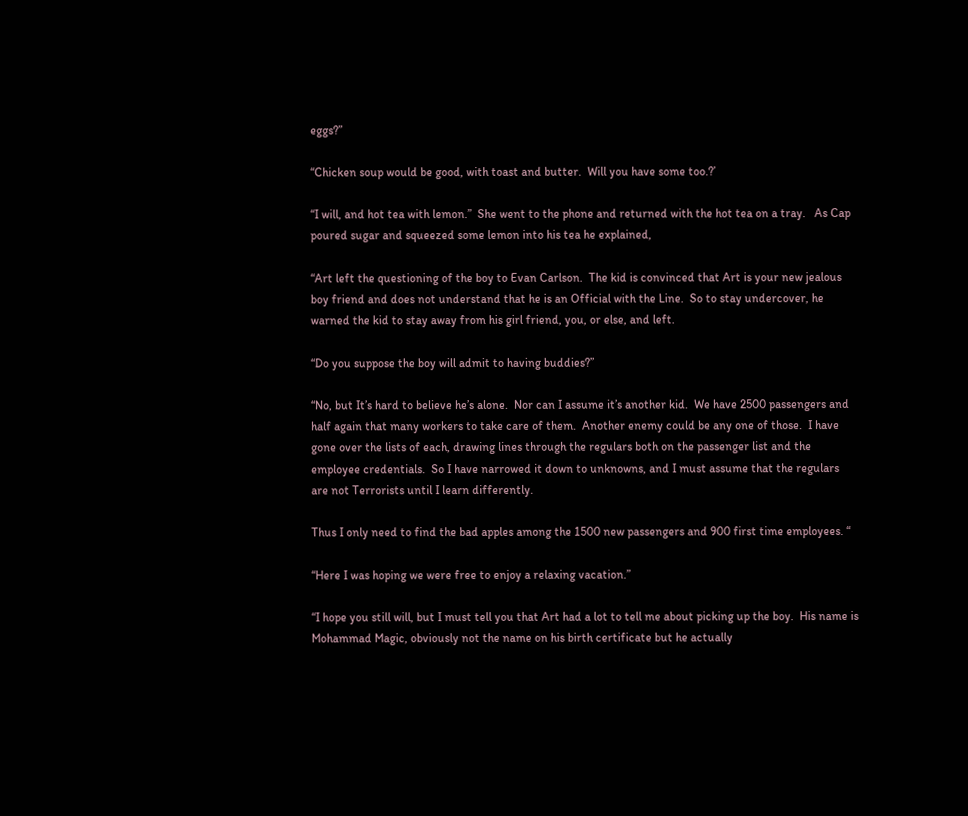eggs?”

“Chicken soup would be good, with toast and butter.  Will you have some too.?’

“I will, and hot tea with lemon.”  She went to the phone and returned with the hot tea on a tray.   As Cap poured sugar and squeezed some lemon into his tea he explained,

“Art left the questioning of the boy to Evan Carlson.  The kid is convinced that Art is your new jealous boy friend and does not understand that he is an Official with the Line.  So to stay undercover, he warned the kid to stay away from his girl friend, you, or else, and left.

“Do you suppose the boy will admit to having buddies?”

“No, but It’s hard to believe he’s alone.  Nor can I assume it’s another kid.  We have 2500 passengers and half again that many workers to take care of them.  Another enemy could be any one of those.  I have gone over the lists of each, drawing lines through the regulars both on the passenger list and the employee credentials.  So I have narrowed it down to unknowns, and I must assume that the regulars are not Terrorists until I learn differently.

Thus I only need to find the bad apples among the 1500 new passengers and 900 first time employees. “

“Here I was hoping we were free to enjoy a relaxing vacation.”

“I hope you still will, but I must tell you that Art had a lot to tell me about picking up the boy.  His name is Mohammad Magic, obviously not the name on his birth certificate but he actually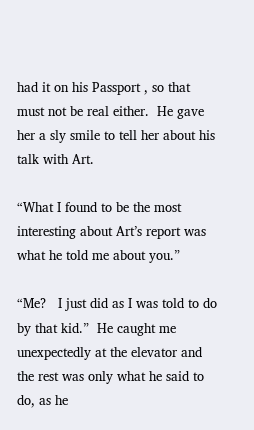had it on his Passport , so that must not be real either.  He gave her a sly smile to tell her about his talk with Art.

“What I found to be the most interesting about Art’s report was what he told me about you.”

“Me?   I just did as I was told to do by that kid.”  He caught me unexpectedly at the elevator and the rest was only what he said to do, as he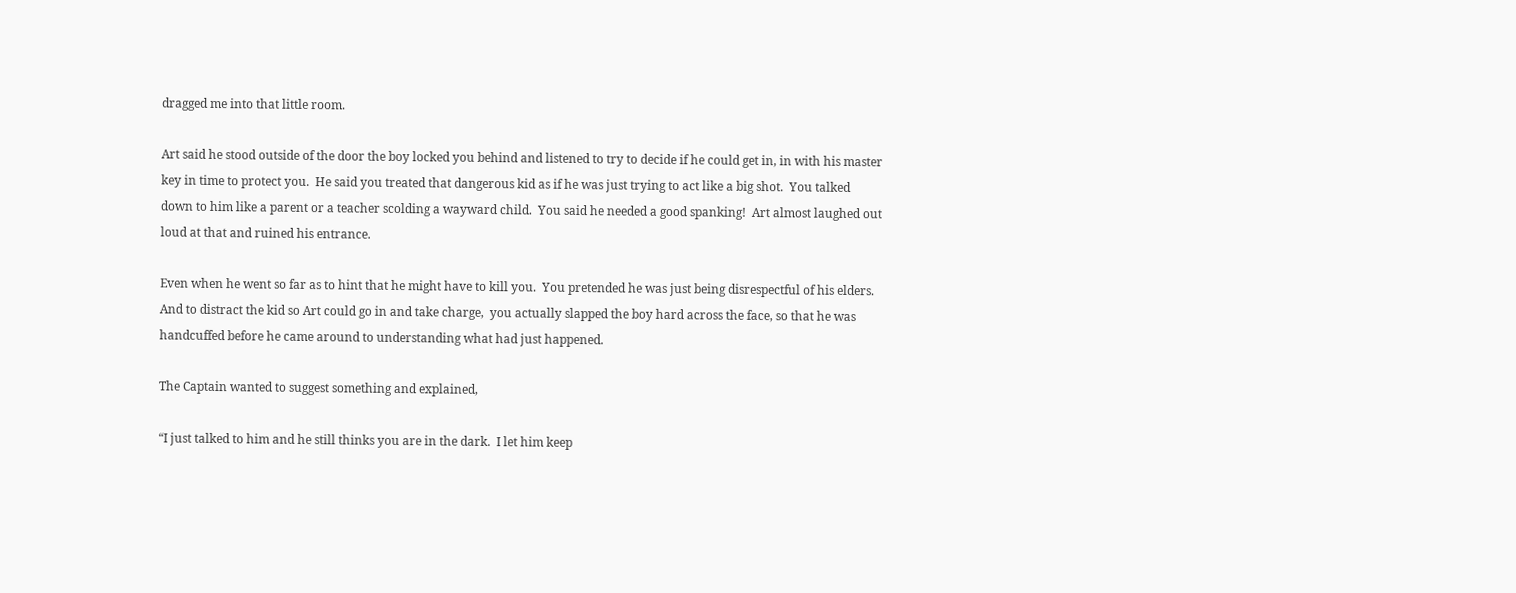dragged me into that little room.

Art said he stood outside of the door the boy locked you behind and listened to try to decide if he could get in, in with his master key in time to protect you.  He said you treated that dangerous kid as if he was just trying to act like a big shot.  You talked down to him like a parent or a teacher scolding a wayward child.  You said he needed a good spanking!  Art almost laughed out loud at that and ruined his entrance.

Even when he went so far as to hint that he might have to kill you.  You pretended he was just being disrespectful of his elders. And to distract the kid so Art could go in and take charge,  you actually slapped the boy hard across the face, so that he was handcuffed before he came around to understanding what had just happened.

The Captain wanted to suggest something and explained,

“I just talked to him and he still thinks you are in the dark.  I let him keep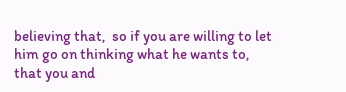believing that,  so if you are willing to let him go on thinking what he wants to, that you and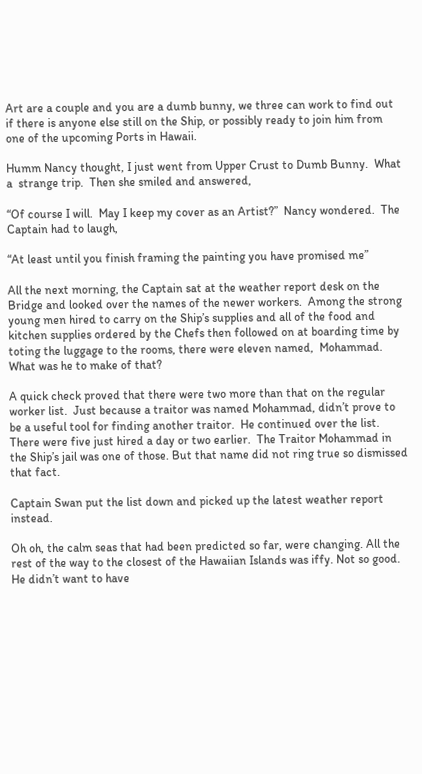Art are a couple and you are a dumb bunny, we three can work to find out if there is anyone else still on the Ship, or possibly ready to join him from one of the upcoming Ports in Hawaii.

Humm Nancy thought, I just went from Upper Crust to Dumb Bunny.  What a  strange trip.  Then she smiled and answered,

“Of course I will.  May I keep my cover as an Artist?”  Nancy wondered.  The Captain had to laugh,

“At least until you finish framing the painting you have promised me”

All the next morning, the Captain sat at the weather report desk on the Bridge and looked over the names of the newer workers.  Among the strong young men hired to carry on the Ship’s supplies and all of the food and kitchen supplies ordered by the Chefs then followed on at boarding time by toting the luggage to the rooms, there were eleven named,  Mohammad.  What was he to make of that?

A quick check proved that there were two more than that on the regular worker list.  Just because a traitor was named Mohammad, didn’t prove to be a useful tool for finding another traitor.  He continued over the list.  There were five just hired a day or two earlier.  The Traitor Mohammad in the Ship’s jail was one of those. But that name did not ring true so dismissed that fact.

Captain Swan put the list down and picked up the latest weather report instead.

Oh oh, the calm seas that had been predicted so far, were changing. All the rest of the way to the closest of the Hawaiian Islands was iffy. Not so good. He didn’t want to have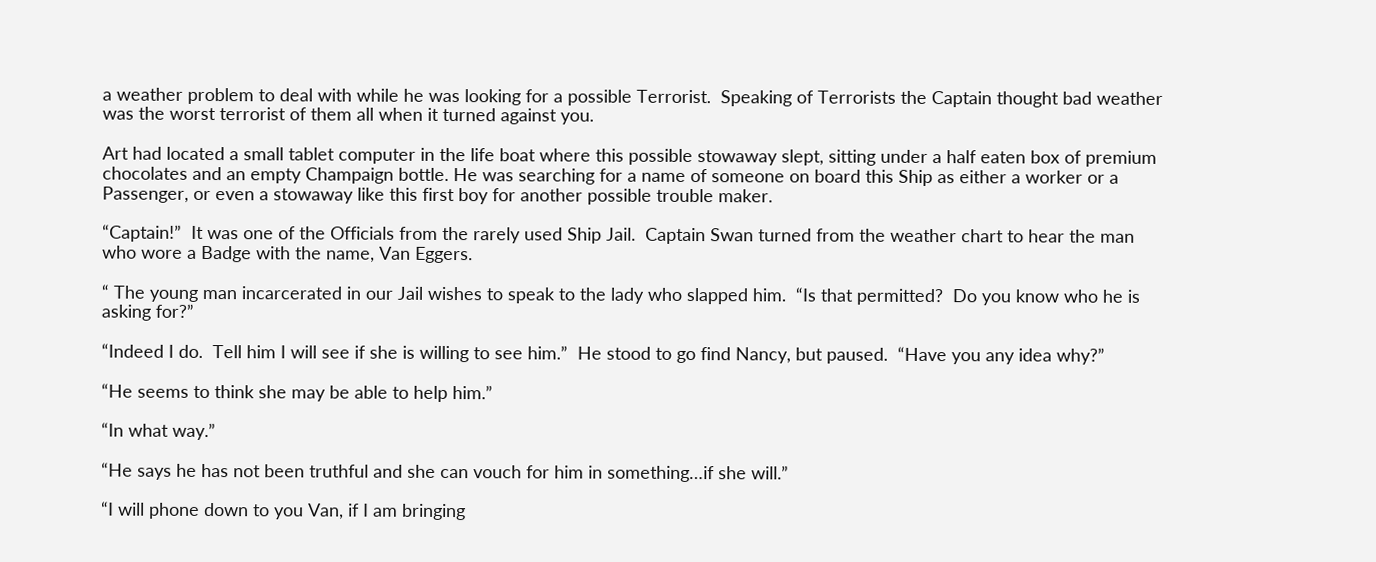a weather problem to deal with while he was looking for a possible Terrorist.  Speaking of Terrorists the Captain thought bad weather was the worst terrorist of them all when it turned against you.

Art had located a small tablet computer in the life boat where this possible stowaway slept, sitting under a half eaten box of premium chocolates and an empty Champaign bottle. He was searching for a name of someone on board this Ship as either a worker or a Passenger, or even a stowaway like this first boy for another possible trouble maker.

“Captain!”  It was one of the Officials from the rarely used Ship Jail.  Captain Swan turned from the weather chart to hear the man who wore a Badge with the name, Van Eggers.

“ The young man incarcerated in our Jail wishes to speak to the lady who slapped him.  “Is that permitted?  Do you know who he is asking for?”

“Indeed I do.  Tell him I will see if she is willing to see him.”  He stood to go find Nancy, but paused.  “Have you any idea why?”

“He seems to think she may be able to help him.”

“In what way.”

“He says he has not been truthful and she can vouch for him in something…if she will.”

“I will phone down to you Van, if I am bringing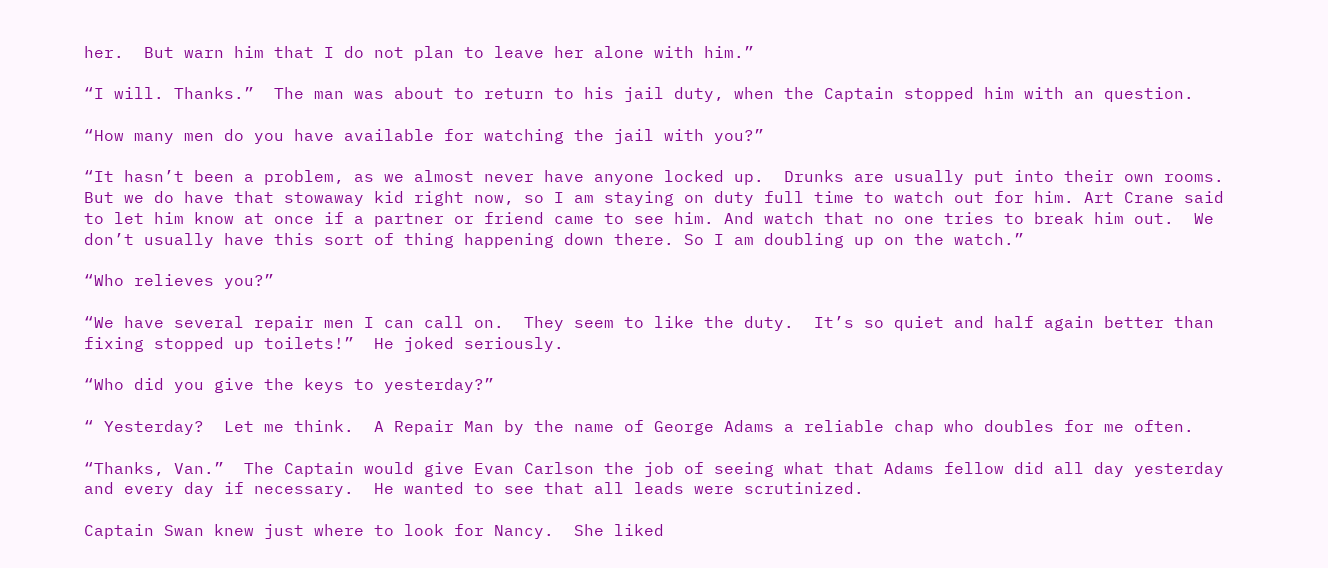her.  But warn him that I do not plan to leave her alone with him.”

“I will. Thanks.”  The man was about to return to his jail duty, when the Captain stopped him with an question.

“How many men do you have available for watching the jail with you?”

“It hasn’t been a problem, as we almost never have anyone locked up.  Drunks are usually put into their own rooms.  But we do have that stowaway kid right now, so I am staying on duty full time to watch out for him. Art Crane said to let him know at once if a partner or friend came to see him. And watch that no one tries to break him out.  We don’t usually have this sort of thing happening down there. So I am doubling up on the watch.”

“Who relieves you?”

“We have several repair men I can call on.  They seem to like the duty.  It’s so quiet and half again better than fixing stopped up toilets!”  He joked seriously.

“Who did you give the keys to yesterday?”

“ Yesterday?  Let me think.  A Repair Man by the name of George Adams a reliable chap who doubles for me often.

“Thanks, Van.”  The Captain would give Evan Carlson the job of seeing what that Adams fellow did all day yesterday and every day if necessary.  He wanted to see that all leads were scrutinized.

Captain Swan knew just where to look for Nancy.  She liked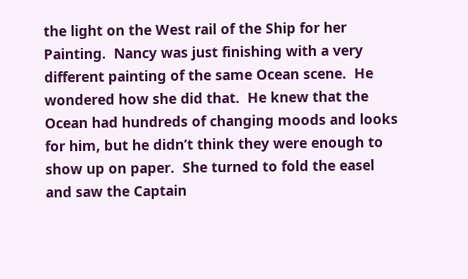the light on the West rail of the Ship for her Painting.  Nancy was just finishing with a very different painting of the same Ocean scene.  He wondered how she did that.  He knew that the Ocean had hundreds of changing moods and looks for him, but he didn’t think they were enough to show up on paper.  She turned to fold the easel and saw the Captain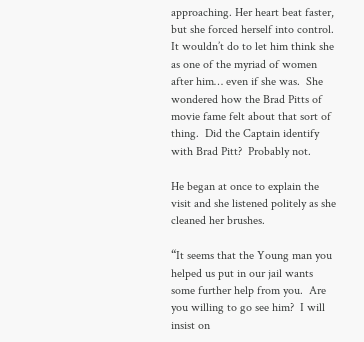approaching. Her heart beat faster, but she forced herself into control.  It wouldn’t do to let him think she as one of the myriad of women after him… even if she was.  She wondered how the Brad Pitts of movie fame felt about that sort of thing.  Did the Captain identify with Brad Pitt?  Probably not.

He began at once to explain the visit and she listened politely as she cleaned her brushes.

“It seems that the Young man you helped us put in our jail wants some further help from you.  Are you willing to go see him?  I will insist on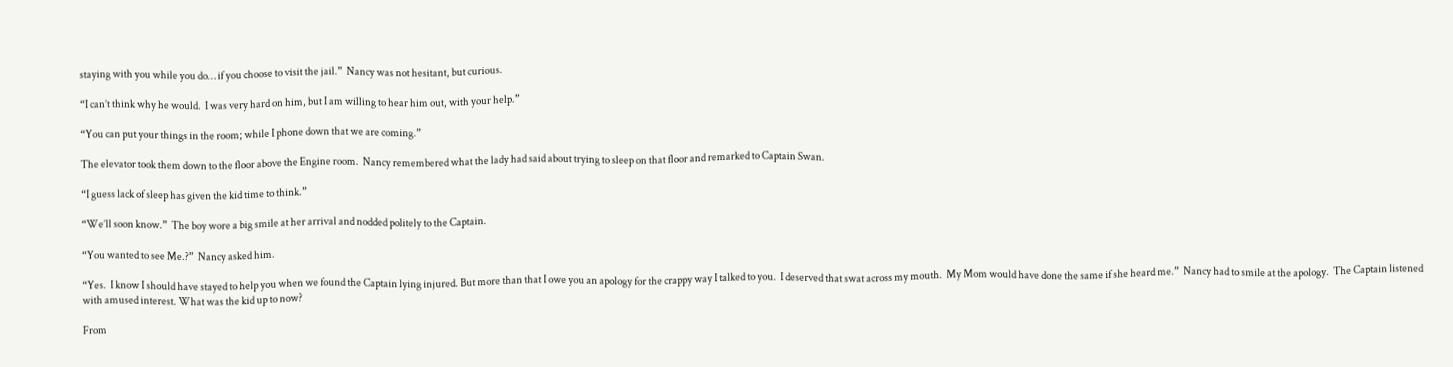staying with you while you do… if you choose to visit the jail.”  Nancy was not hesitant, but curious.

“I can’t think why he would.  I was very hard on him, but I am willing to hear him out, with your help.”

“You can put your things in the room; while I phone down that we are coming.”

The elevator took them down to the floor above the Engine room.  Nancy remembered what the lady had said about trying to sleep on that floor and remarked to Captain Swan.

“I guess lack of sleep has given the kid time to think.”

“We’ll soon know.”  The boy wore a big smile at her arrival and nodded politely to the Captain.

“You wanted to see Me.?”  Nancy asked him.

“Yes.  I know I should have stayed to help you when we found the Captain lying injured. But more than that I owe you an apology for the crappy way I talked to you.  I deserved that swat across my mouth.  My Mom would have done the same if she heard me.”  Nancy had to smile at the apology.  The Captain listened with amused interest. What was the kid up to now?

From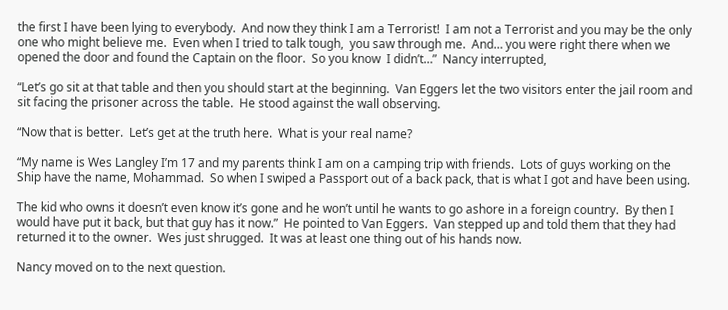the first I have been lying to everybody.  And now they think I am a Terrorist!  I am not a Terrorist and you may be the only one who might believe me.  Even when I tried to talk tough,  you saw through me.  And… you were right there when we opened the door and found the Captain on the floor.  So you know  I didn’t…”  Nancy interrupted,

“Let’s go sit at that table and then you should start at the beginning.  Van Eggers let the two visitors enter the jail room and sit facing the prisoner across the table.  He stood against the wall observing.

“Now that is better.  Let’s get at the truth here.  What is your real name?

“My name is Wes Langley I’m 17 and my parents think I am on a camping trip with friends.  Lots of guys working on the Ship have the name, Mohammad.  So when I swiped a Passport out of a back pack, that is what I got and have been using.

The kid who owns it doesn’t even know it’s gone and he won’t until he wants to go ashore in a foreign country.  By then I would have put it back, but that guy has it now.”  He pointed to Van Eggers.  Van stepped up and told them that they had returned it to the owner.  Wes just shrugged.  It was at least one thing out of his hands now.

Nancy moved on to the next question.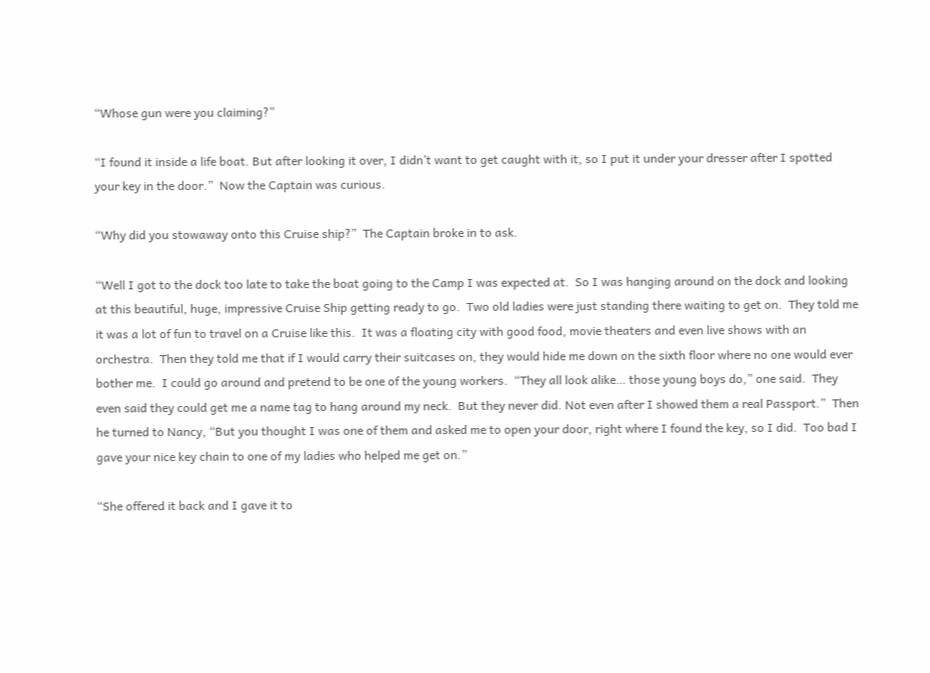“Whose gun were you claiming?”

“I found it inside a life boat. But after looking it over, I didn’t want to get caught with it, so I put it under your dresser after I spotted your key in the door.”  Now the Captain was curious.

“Why did you stowaway onto this Cruise ship?”  The Captain broke in to ask.

“Well I got to the dock too late to take the boat going to the Camp I was expected at.  So I was hanging around on the dock and looking at this beautiful, huge, impressive Cruise Ship getting ready to go.  Two old ladies were just standing there waiting to get on.  They told me it was a lot of fun to travel on a Cruise like this.  It was a floating city with good food, movie theaters and even live shows with an orchestra.  Then they told me that if I would carry their suitcases on, they would hide me down on the sixth floor where no one would ever bother me.  I could go around and pretend to be one of the young workers.  “They all look alike… those young boys do,” one said.  They even said they could get me a name tag to hang around my neck.  But they never did. Not even after I showed them a real Passport.”  Then he turned to Nancy, “But you thought I was one of them and asked me to open your door, right where I found the key, so I did.  Too bad I gave your nice key chain to one of my ladies who helped me get on.”

“She offered it back and I gave it to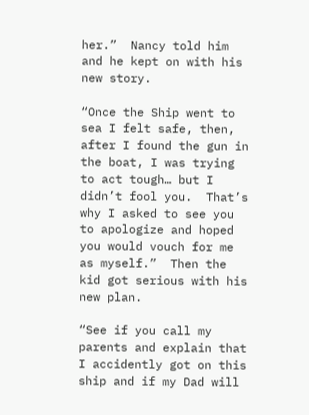her.”  Nancy told him and he kept on with his new story.

“Once the Ship went to sea I felt safe, then, after I found the gun in the boat, I was trying to act tough… but I didn’t fool you.  That’s why I asked to see you to apologize and hoped you would vouch for me as myself.”  Then the kid got serious with his new plan.

“See if you call my parents and explain that I accidently got on this ship and if my Dad will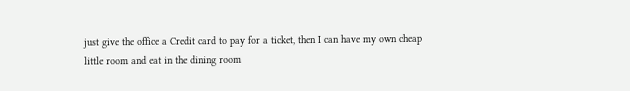just give the office a Credit card to pay for a ticket, then I can have my own cheap little room and eat in the dining room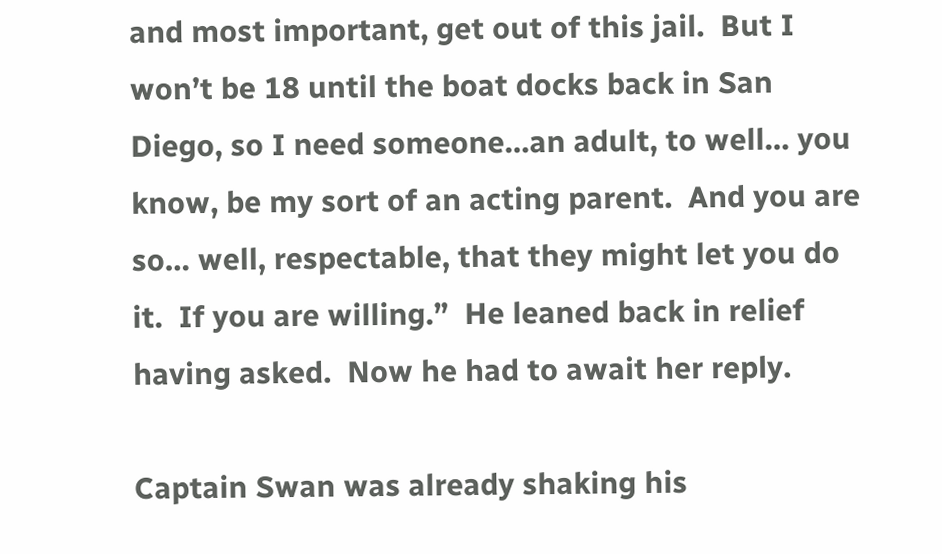and most important, get out of this jail.  But I won’t be 18 until the boat docks back in San Diego, so I need someone…an adult, to well… you know, be my sort of an acting parent.  And you are so… well, respectable, that they might let you do it.  If you are willing.”  He leaned back in relief having asked.  Now he had to await her reply.

Captain Swan was already shaking his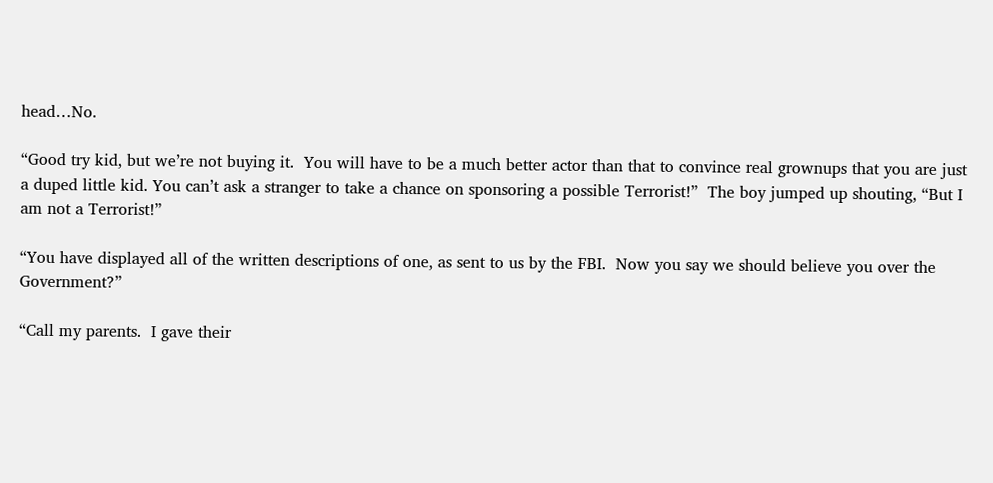head…No.

“Good try kid, but we’re not buying it.  You will have to be a much better actor than that to convince real grownups that you are just a duped little kid. You can’t ask a stranger to take a chance on sponsoring a possible Terrorist!”  The boy jumped up shouting, “But I am not a Terrorist!”

“You have displayed all of the written descriptions of one, as sent to us by the FBI.  Now you say we should believe you over the Government?”

“Call my parents.  I gave their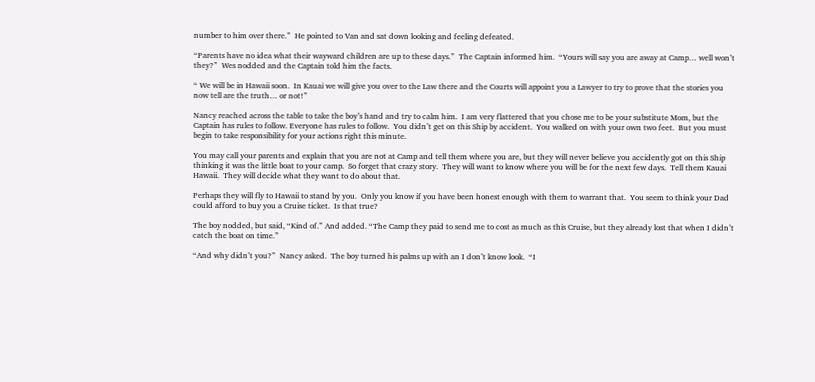number to him over there.”  He pointed to Van and sat down looking and feeling defeated.

“Parents have no idea what their wayward children are up to these days.”  The Captain informed him.  “Yours will say you are away at Camp… well won’t they?”  Wes nodded and the Captain told him the facts.

“ We will be in Hawaii soon.  In Kauai we will give you over to the Law there and the Courts will appoint you a Lawyer to try to prove that the stories you now tell are the truth… or not!”

Nancy reached across the table to take the boy’s hand and try to calm him.  I am very flattered that you chose me to be your substitute Mom, but the Captain has rules to follow. Everyone has rules to follow.  You didn’t get on this Ship by accident.  You walked on with your own two feet.  But you must begin to take responsibility for your actions right this minute.

You may call your parents and explain that you are not at Camp and tell them where you are, but they will never believe you accidently got on this Ship thinking it was the little boat to your camp.  So forget that crazy story.  They will want to know where you will be for the next few days.  Tell them Kauai Hawaii.  They will decide what they want to do about that.

Perhaps they will fly to Hawaii to stand by you.  Only you know if you have been honest enough with them to warrant that.  You seem to think your Dad could afford to buy you a Cruise ticket.  Is that true?

The boy nodded, but said, “Kind of.” And added. “The Camp they paid to send me to cost as much as this Cruise, but they already lost that when I didn’t catch the boat on time.”

“And why didn’t you?”  Nancy asked.  The boy turned his palms up with an I don’t know look.  “I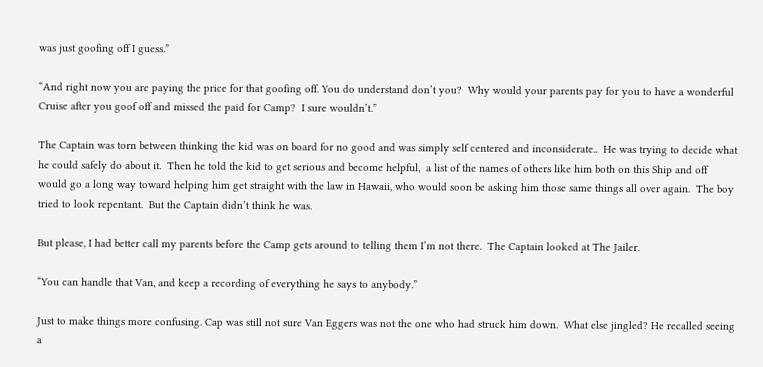was just goofing off I guess.”

“And right now you are paying the price for that goofing off. You do understand don’t you?  Why would your parents pay for you to have a wonderful Cruise after you goof off and missed the paid for Camp?  I sure wouldn’t.”

The Captain was torn between thinking the kid was on board for no good and was simply self centered and inconsiderate..  He was trying to decide what he could safely do about it.  Then he told the kid to get serious and become helpful,  a list of the names of others like him both on this Ship and off would go a long way toward helping him get straight with the law in Hawaii, who would soon be asking him those same things all over again.  The boy tried to look repentant.  But the Captain didn’t think he was.

But please, I had better call my parents before the Camp gets around to telling them I’m not there.  The Captain looked at The Jailer.

“You can handle that Van, and keep a recording of everything he says to anybody.”

Just to make things more confusing. Cap was still not sure Van Eggers was not the one who had struck him down.  What else jingled? He recalled seeing a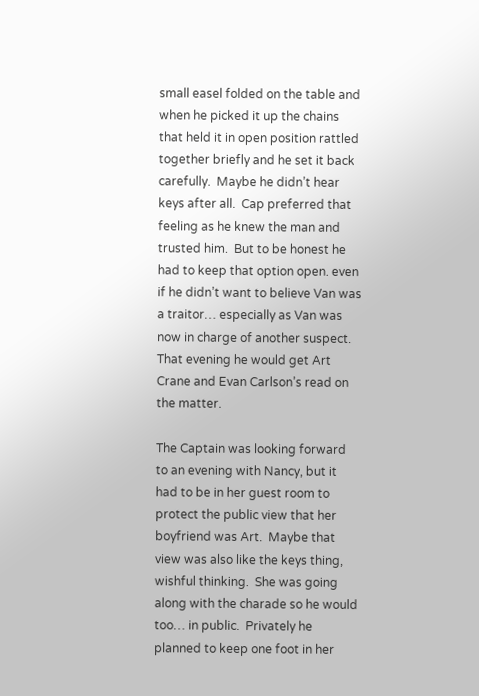small easel folded on the table and when he picked it up the chains that held it in open position rattled together briefly and he set it back carefully.  Maybe he didn’t hear keys after all.  Cap preferred that feeling as he knew the man and trusted him.  But to be honest he had to keep that option open. even if he didn’t want to believe Van was a traitor… especially as Van was now in charge of another suspect.   That evening he would get Art Crane and Evan Carlson’s read on the matter.

The Captain was looking forward to an evening with Nancy, but it had to be in her guest room to protect the public view that her boyfriend was Art.  Maybe that view was also like the keys thing,  wishful thinking.  She was going along with the charade so he would too… in public.  Privately he planned to keep one foot in her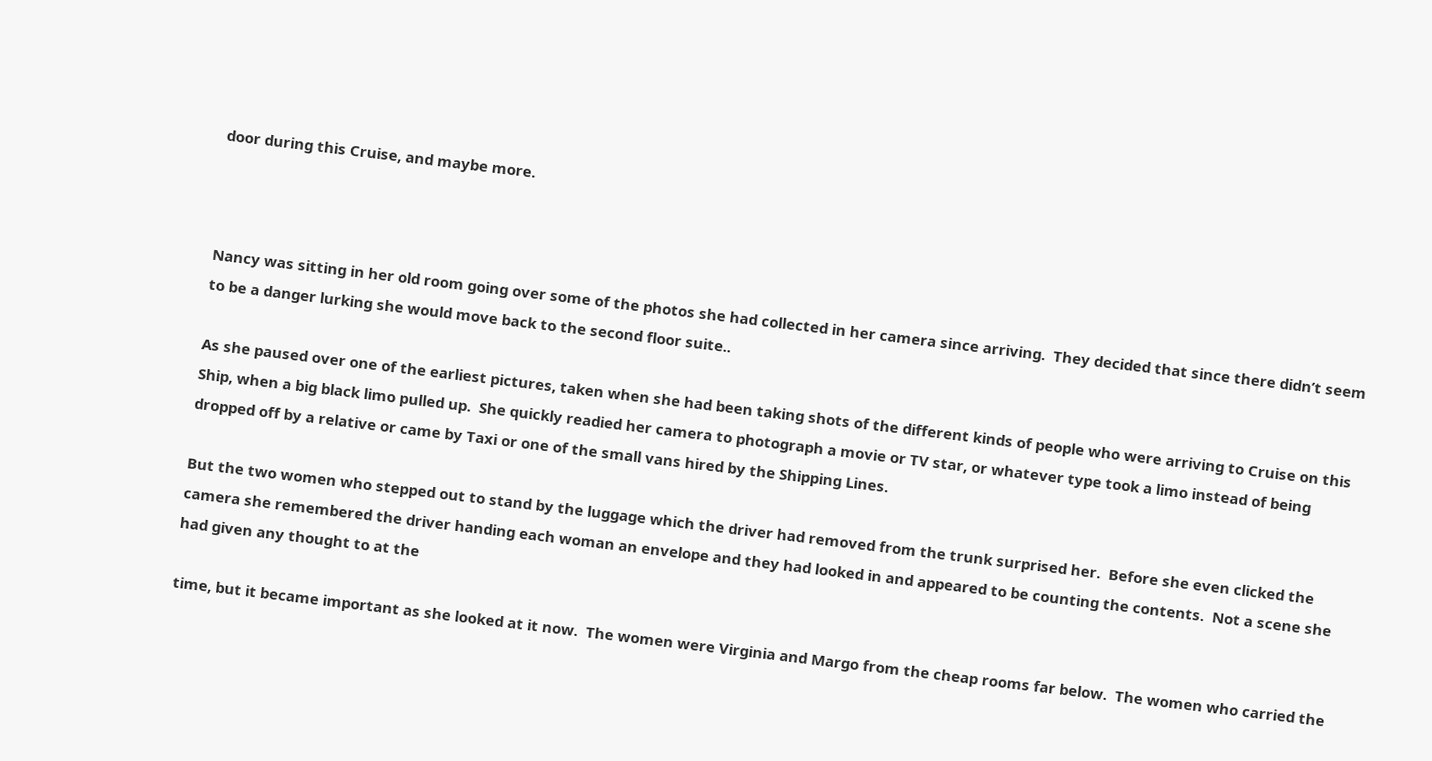door during this Cruise, and maybe more.



Nancy was sitting in her old room going over some of the photos she had collected in her camera since arriving.  They decided that since there didn’t seem to be a danger lurking she would move back to the second floor suite..

As she paused over one of the earliest pictures, taken when she had been taking shots of the different kinds of people who were arriving to Cruise on this Ship, when a big black limo pulled up.  She quickly readied her camera to photograph a movie or TV star, or whatever type took a limo instead of being dropped off by a relative or came by Taxi or one of the small vans hired by the Shipping Lines.

But the two women who stepped out to stand by the luggage which the driver had removed from the trunk surprised her.  Before she even clicked the camera she remembered the driver handing each woman an envelope and they had looked in and appeared to be counting the contents.  Not a scene she had given any thought to at the

time, but it became important as she looked at it now.  The women were Virginia and Margo from the cheap rooms far below.  The women who carried the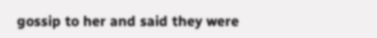gossip to her and said they were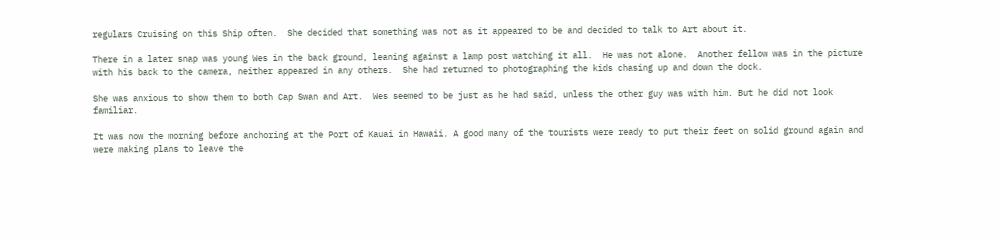regulars Cruising on this Ship often.  She decided that something was not as it appeared to be and decided to talk to Art about it.

There in a later snap was young Wes in the back ground, leaning against a lamp post watching it all.  He was not alone.  Another fellow was in the picture with his back to the camera, neither appeared in any others.  She had returned to photographing the kids chasing up and down the dock.

She was anxious to show them to both Cap Swan and Art.  Wes seemed to be just as he had said, unless the other guy was with him. But he did not look familiar.

It was now the morning before anchoring at the Port of Kauai in Hawaii. A good many of the tourists were ready to put their feet on solid ground again and were making plans to leave the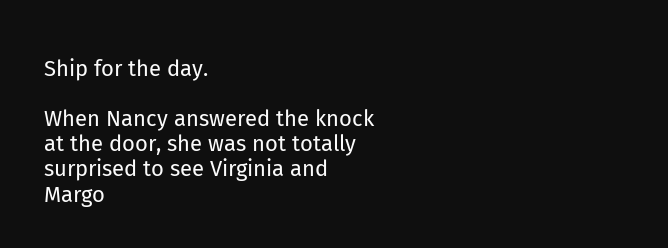Ship for the day.

When Nancy answered the knock at the door, she was not totally surprised to see Virginia and Margo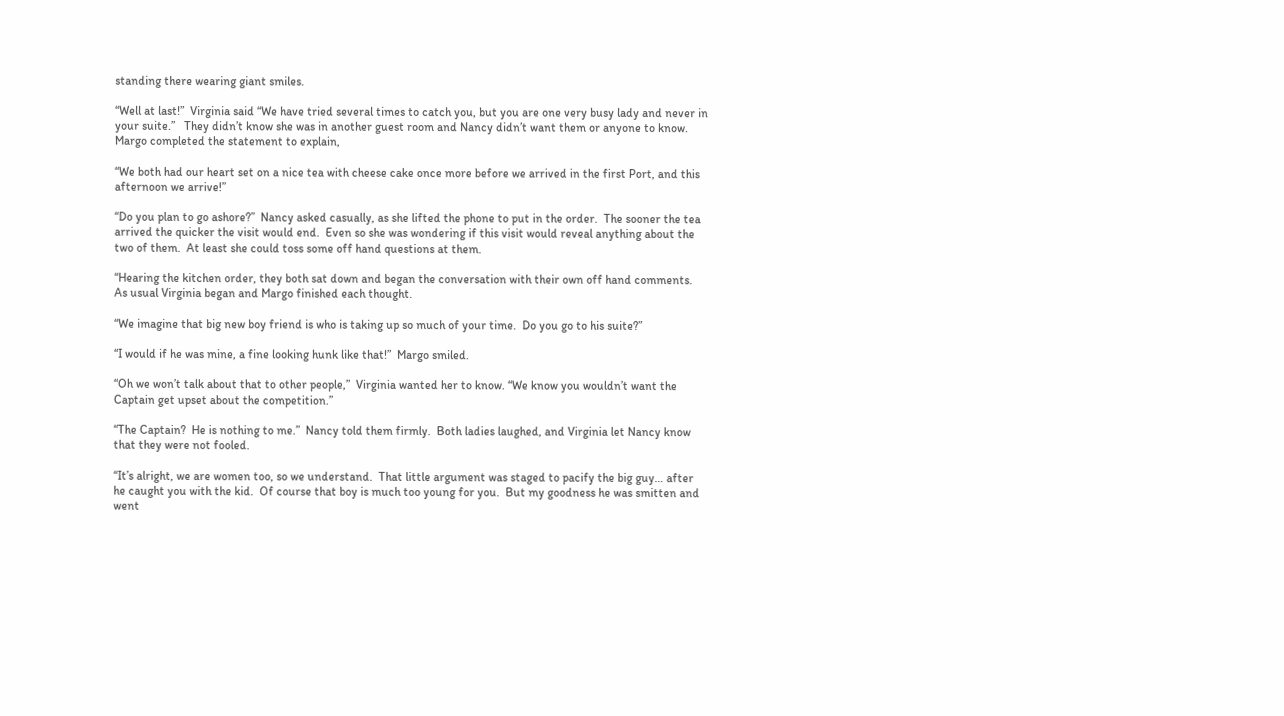standing there wearing giant smiles.

“Well at last!”  Virginia said “We have tried several times to catch you, but you are one very busy lady and never in your suite.”   They didn’t know she was in another guest room and Nancy didn’t want them or anyone to know. Margo completed the statement to explain,

“We both had our heart set on a nice tea with cheese cake once more before we arrived in the first Port, and this afternoon we arrive!”

“Do you plan to go ashore?”  Nancy asked casually, as she lifted the phone to put in the order.  The sooner the tea arrived the quicker the visit would end.  Even so she was wondering if this visit would reveal anything about the two of them.  At least she could toss some off hand questions at them.

“Hearing the kitchen order, they both sat down and began the conversation with their own off hand comments.  As usual Virginia began and Margo finished each thought.

“We imagine that big new boy friend is who is taking up so much of your time.  Do you go to his suite?”

“I would if he was mine, a fine looking hunk like that!”  Margo smiled.

“Oh we won’t talk about that to other people,”  Virginia wanted her to know. “We know you wouldn’t want the Captain get upset about the competition.”

“The Captain?  He is nothing to me.”  Nancy told them firmly.  Both ladies laughed, and Virginia let Nancy know that they were not fooled.

“It’s alright, we are women too, so we understand.  That little argument was staged to pacify the big guy… after he caught you with the kid.  Of course that boy is much too young for you.  But my goodness he was smitten and went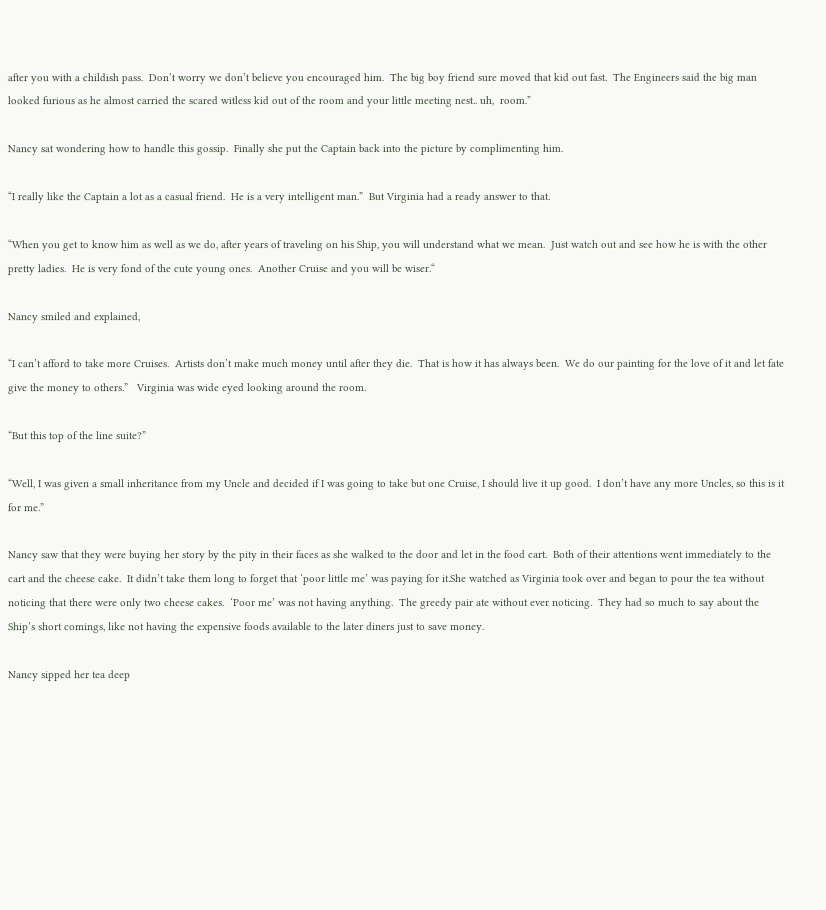after you with a childish pass.  Don’t worry we don’t believe you encouraged him.  The big boy friend sure moved that kid out fast.  The Engineers said the big man looked furious as he almost carried the scared witless kid out of the room and your little meeting nest.. uh,  room.”

Nancy sat wondering how to handle this gossip.  Finally she put the Captain back into the picture by complimenting him.

“I really like the Captain a lot as a casual friend.  He is a very intelligent man.”  But Virginia had a ready answer to that.

“When you get to know him as well as we do, after years of traveling on his Ship, you will understand what we mean.  Just watch out and see how he is with the other pretty ladies.  He is very fond of the cute young ones.  Another Cruise and you will be wiser.“

Nancy smiled and explained,

“I can’t afford to take more Cruises.  Artists don’t make much money until after they die.  That is how it has always been.  We do our painting for the love of it and let fate give the money to others.”   Virginia was wide eyed looking around the room.

“But this top of the line suite?”

“Well, I was given a small inheritance from my Uncle and decided if I was going to take but one Cruise, I should live it up good.  I don’t have any more Uncles, so this is it for me.”

Nancy saw that they were buying her story by the pity in their faces as she walked to the door and let in the food cart.  Both of their attentions went immediately to the cart and the cheese cake.  It didn’t take them long to forget that ‘poor little me’ was paying for it.She watched as Virginia took over and began to pour the tea without noticing that there were only two cheese cakes.  ‘Poor me’ was not having anything.  The greedy pair ate without ever noticing.  They had so much to say about the Ship’s short comings, like not having the expensive foods available to the later diners just to save money.

Nancy sipped her tea deep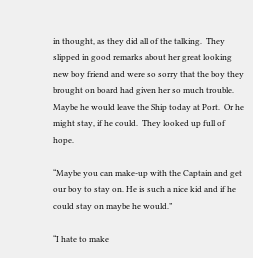in thought, as they did all of the talking.  They slipped in good remarks about her great looking new boy friend and were so sorry that the boy they brought on board had given her so much trouble. Maybe he would leave the Ship today at Port.  Or he might stay, if he could.  They looked up full of hope.

“Maybe you can make-up with the Captain and get our boy to stay on. He is such a nice kid and if he could stay on maybe he would.”

“I hate to make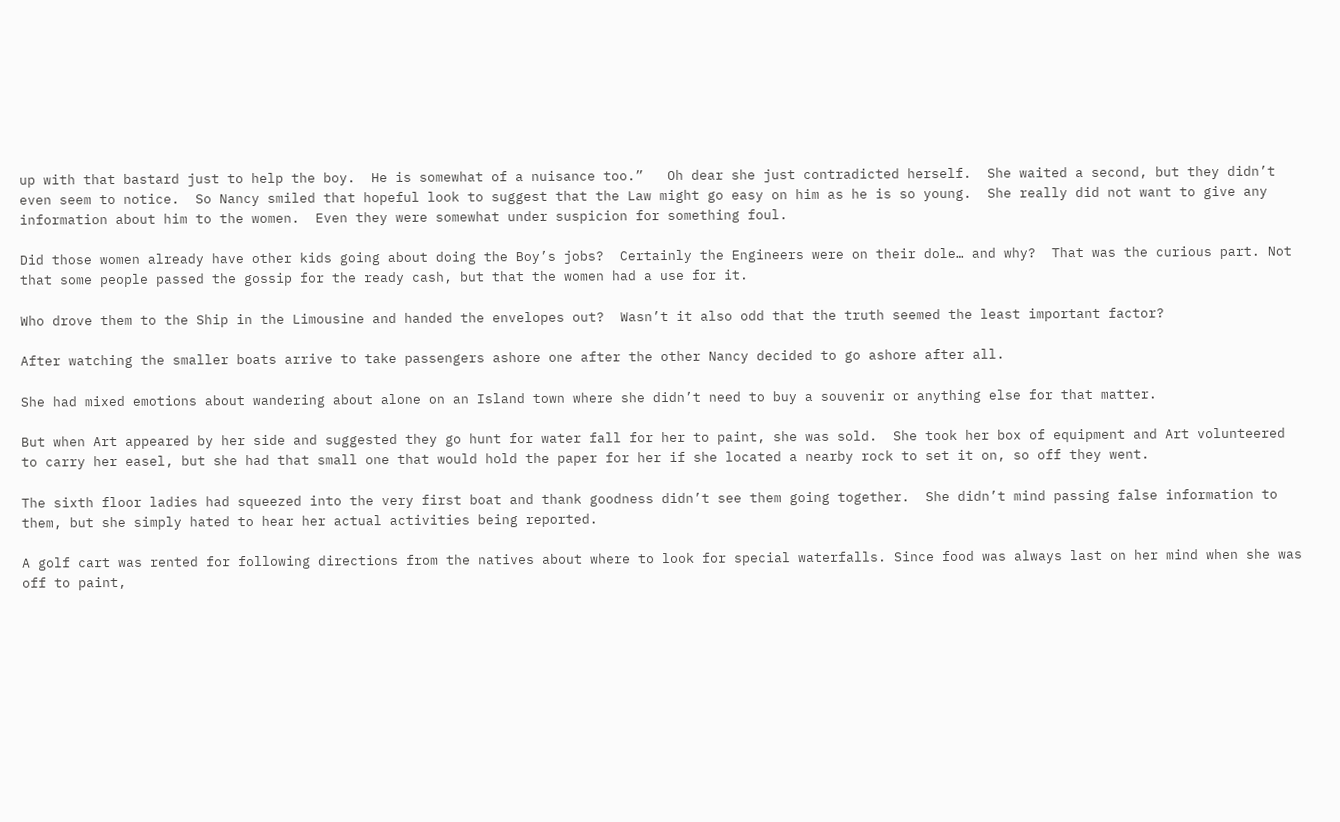up with that bastard just to help the boy.  He is somewhat of a nuisance too.”   Oh dear she just contradicted herself.  She waited a second, but they didn’t even seem to notice.  So Nancy smiled that hopeful look to suggest that the Law might go easy on him as he is so young.  She really did not want to give any information about him to the women.  Even they were somewhat under suspicion for something foul.

Did those women already have other kids going about doing the Boy’s jobs?  Certainly the Engineers were on their dole… and why?  That was the curious part. Not that some people passed the gossip for the ready cash, but that the women had a use for it.

Who drove them to the Ship in the Limousine and handed the envelopes out?  Wasn’t it also odd that the truth seemed the least important factor?

After watching the smaller boats arrive to take passengers ashore one after the other Nancy decided to go ashore after all.

She had mixed emotions about wandering about alone on an Island town where she didn’t need to buy a souvenir or anything else for that matter.

But when Art appeared by her side and suggested they go hunt for water fall for her to paint, she was sold.  She took her box of equipment and Art volunteered to carry her easel, but she had that small one that would hold the paper for her if she located a nearby rock to set it on, so off they went.

The sixth floor ladies had squeezed into the very first boat and thank goodness didn’t see them going together.  She didn’t mind passing false information to them, but she simply hated to hear her actual activities being reported.

A golf cart was rented for following directions from the natives about where to look for special waterfalls. Since food was always last on her mind when she was off to paint,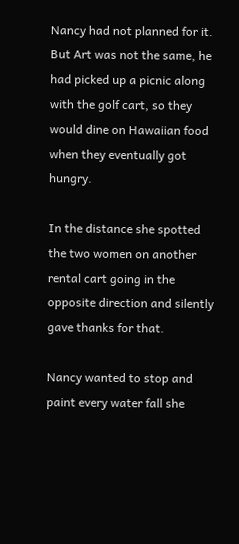Nancy had not planned for it.  But Art was not the same, he had picked up a picnic along with the golf cart, so they would dine on Hawaiian food when they eventually got hungry.

In the distance she spotted the two women on another rental cart going in the opposite direction and silently gave thanks for that.

Nancy wanted to stop and paint every water fall she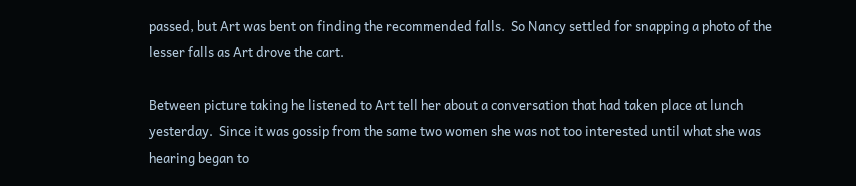passed, but Art was bent on finding the recommended falls.  So Nancy settled for snapping a photo of the lesser falls as Art drove the cart.

Between picture taking he listened to Art tell her about a conversation that had taken place at lunch yesterday.  Since it was gossip from the same two women she was not too interested until what she was hearing began to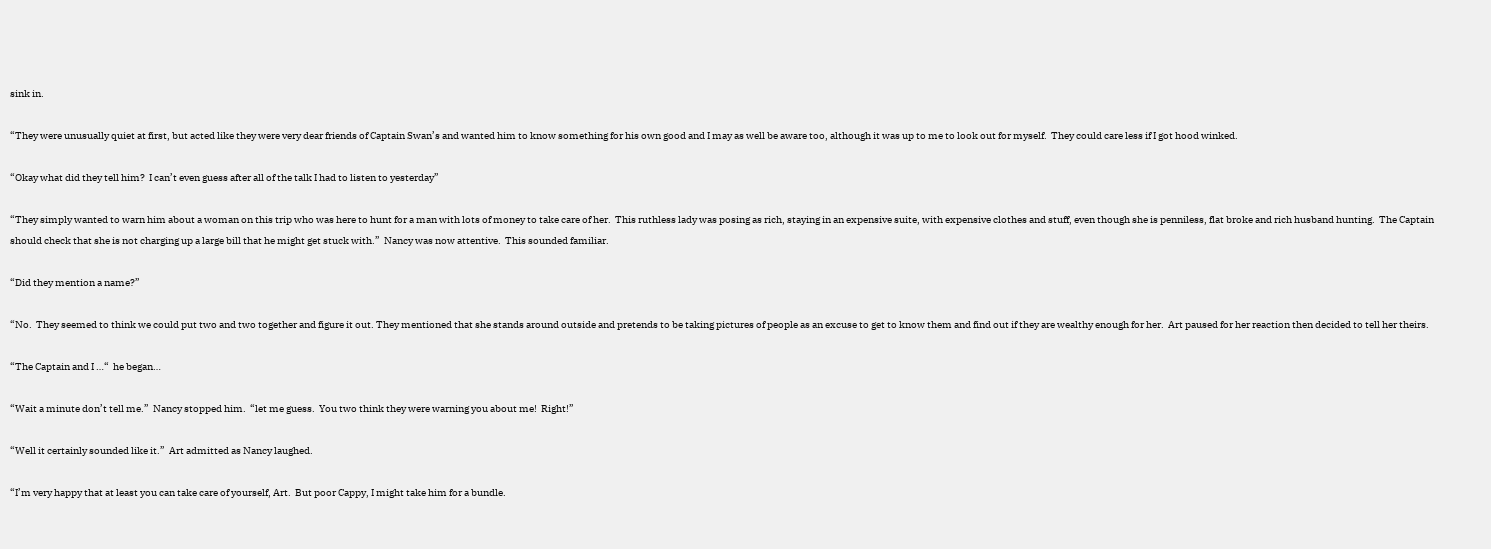sink in.

“They were unusually quiet at first, but acted like they were very dear friends of Captain Swan’s and wanted him to know something for his own good and I may as well be aware too, although it was up to me to look out for myself.  They could care less if I got hood winked.

“Okay what did they tell him?  I can’t even guess after all of the talk I had to listen to yesterday”

“They simply wanted to warn him about a woman on this trip who was here to hunt for a man with lots of money to take care of her.  This ruthless lady was posing as rich, staying in an expensive suite, with expensive clothes and stuff, even though she is penniless, flat broke and rich husband hunting.  The Captain should check that she is not charging up a large bill that he might get stuck with.”  Nancy was now attentive.  This sounded familiar.

“Did they mention a name?”

“No.  They seemed to think we could put two and two together and figure it out. They mentioned that she stands around outside and pretends to be taking pictures of people as an excuse to get to know them and find out if they are wealthy enough for her.  Art paused for her reaction then decided to tell her theirs.

“The Captain and I …“  he began…

“Wait a minute don’t tell me.”  Nancy stopped him.  “let me guess.  You two think they were warning you about me!  Right!”

“Well it certainly sounded like it.”  Art admitted as Nancy laughed.

“I’m very happy that at least you can take care of yourself, Art.  But poor Cappy, I might take him for a bundle.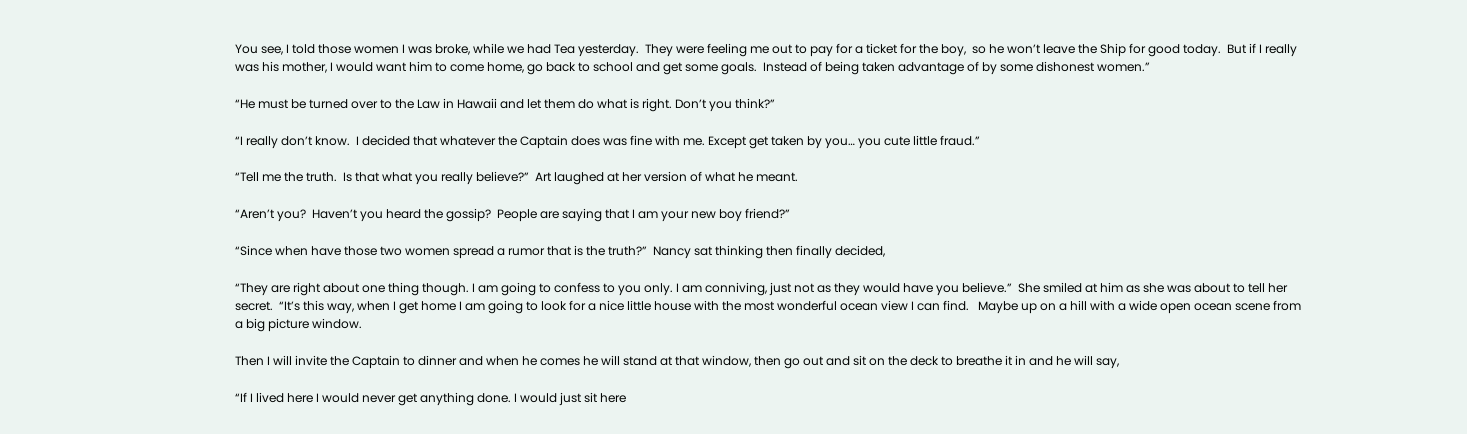You see, I told those women I was broke, while we had Tea yesterday.  They were feeling me out to pay for a ticket for the boy,  so he won’t leave the Ship for good today.  But if I really was his mother, I would want him to come home, go back to school and get some goals.  Instead of being taken advantage of by some dishonest women.”

“He must be turned over to the Law in Hawaii and let them do what is right. Don’t you think?”

“I really don’t know.  I decided that whatever the Captain does was fine with me. Except get taken by you… you cute little fraud.”

“Tell me the truth.  Is that what you really believe?”  Art laughed at her version of what he meant.

“Aren’t you?  Haven’t you heard the gossip?  People are saying that I am your new boy friend?”

“Since when have those two women spread a rumor that is the truth?”  Nancy sat thinking then finally decided,

“They are right about one thing though. I am going to confess to you only. I am conniving, just not as they would have you believe.”  She smiled at him as she was about to tell her secret.  “It’s this way, when I get home I am going to look for a nice little house with the most wonderful ocean view I can find.   Maybe up on a hill with a wide open ocean scene from a big picture window.

Then I will invite the Captain to dinner and when he comes he will stand at that window, then go out and sit on the deck to breathe it in and he will say,

“If I lived here I would never get anything done. I would just sit here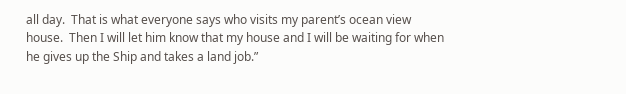all day.  That is what everyone says who visits my parent’s ocean view house.  Then I will let him know that my house and I will be waiting for when he gives up the Ship and takes a land job.”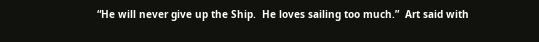“He will never give up the Ship.  He loves sailing too much.”  Art said with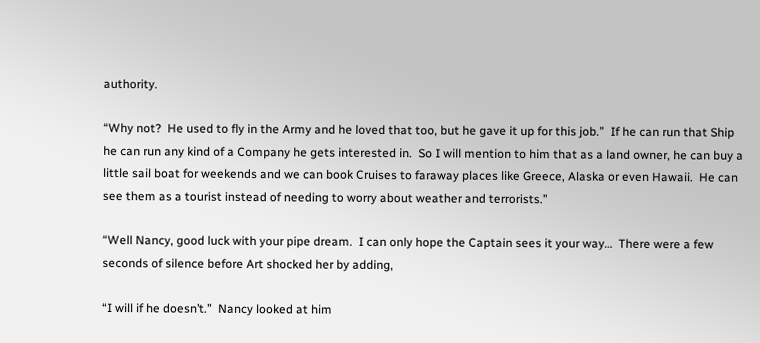authority.

“Why not?  He used to fly in the Army and he loved that too, but he gave it up for this job.”  If he can run that Ship he can run any kind of a Company he gets interested in.  So I will mention to him that as a land owner, he can buy a little sail boat for weekends and we can book Cruises to faraway places like Greece, Alaska or even Hawaii.  He can see them as a tourist instead of needing to worry about weather and terrorists.”

“Well Nancy, good luck with your pipe dream.  I can only hope the Captain sees it your way…  There were a few seconds of silence before Art shocked her by adding,

“I will if he doesn’t.”  Nancy looked at him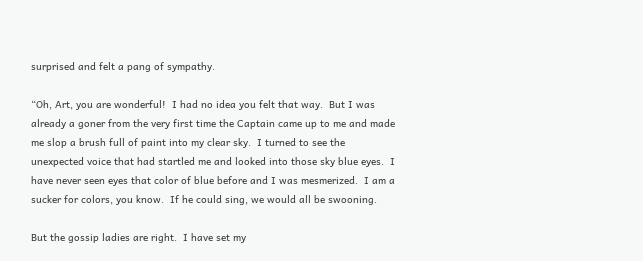surprised and felt a pang of sympathy.

“Oh, Art, you are wonderful!  I had no idea you felt that way.  But I was already a goner from the very first time the Captain came up to me and made me slop a brush full of paint into my clear sky.  I turned to see the unexpected voice that had startled me and looked into those sky blue eyes.  I have never seen eyes that color of blue before and I was mesmerized.  I am a sucker for colors, you know.  If he could sing, we would all be swooning.

But the gossip ladies are right.  I have set my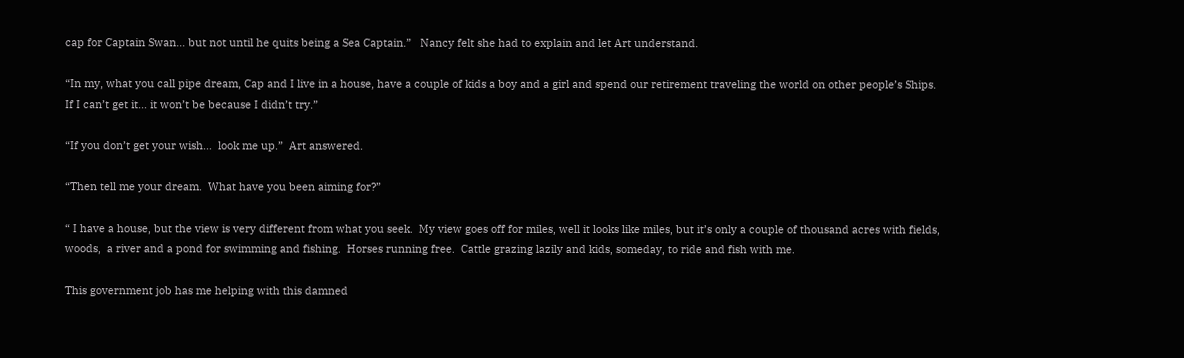cap for Captain Swan… but not until he quits being a Sea Captain.”   Nancy felt she had to explain and let Art understand.

“In my, what you call pipe dream, Cap and I live in a house, have a couple of kids a boy and a girl and spend our retirement traveling the world on other people’s Ships.  If I can’t get it… it won’t be because I didn’t try.”

“If you don’t get your wish…  look me up.”  Art answered.

“Then tell me your dream.  What have you been aiming for?”

“ I have a house, but the view is very different from what you seek.  My view goes off for miles, well it looks like miles, but it’s only a couple of thousand acres with fields, woods,  a river and a pond for swimming and fishing.  Horses running free.  Cattle grazing lazily and kids, someday, to ride and fish with me.

This government job has me helping with this damned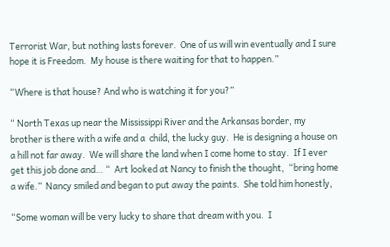Terrorist War, but nothing lasts forever.  One of us will win eventually and I sure hope it is Freedom.  My house is there waiting for that to happen.”

“Where is that house? And who is watching it for you?”

“ North Texas up near the Mississippi River and the Arkansas border, my brother is there with a wife and a  child, the lucky guy.  He is designing a house on a hill not far away.  We will share the land when I come home to stay.  If I ever get this job done and… “  Art looked at Nancy to finish the thought,  “bring home a wife.”  Nancy smiled and began to put away the paints.  She told him honestly,

“Some woman will be very lucky to share that dream with you.  I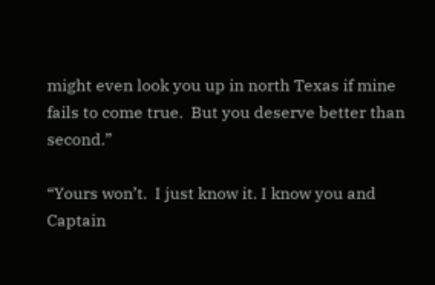might even look you up in north Texas if mine fails to come true.  But you deserve better than second.”

“Yours won’t.  I just know it. I know you and Captain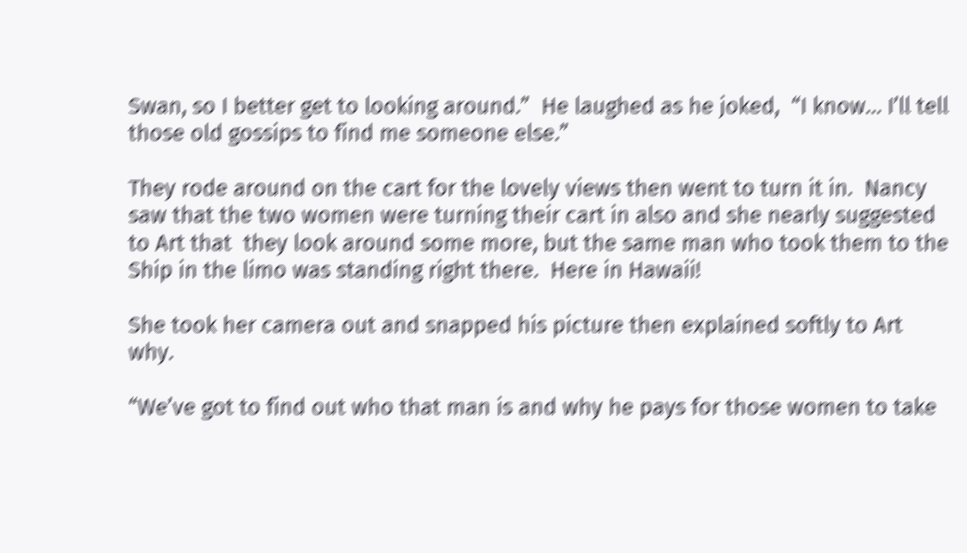Swan, so I better get to looking around.”  He laughed as he joked,  “I know… I’ll tell those old gossips to find me someone else.”

They rode around on the cart for the lovely views then went to turn it in.  Nancy saw that the two women were turning their cart in also and she nearly suggested to Art that  they look around some more, but the same man who took them to the Ship in the limo was standing right there.  Here in Hawaii!

She took her camera out and snapped his picture then explained softly to Art why.

“We’ve got to find out who that man is and why he pays for those women to take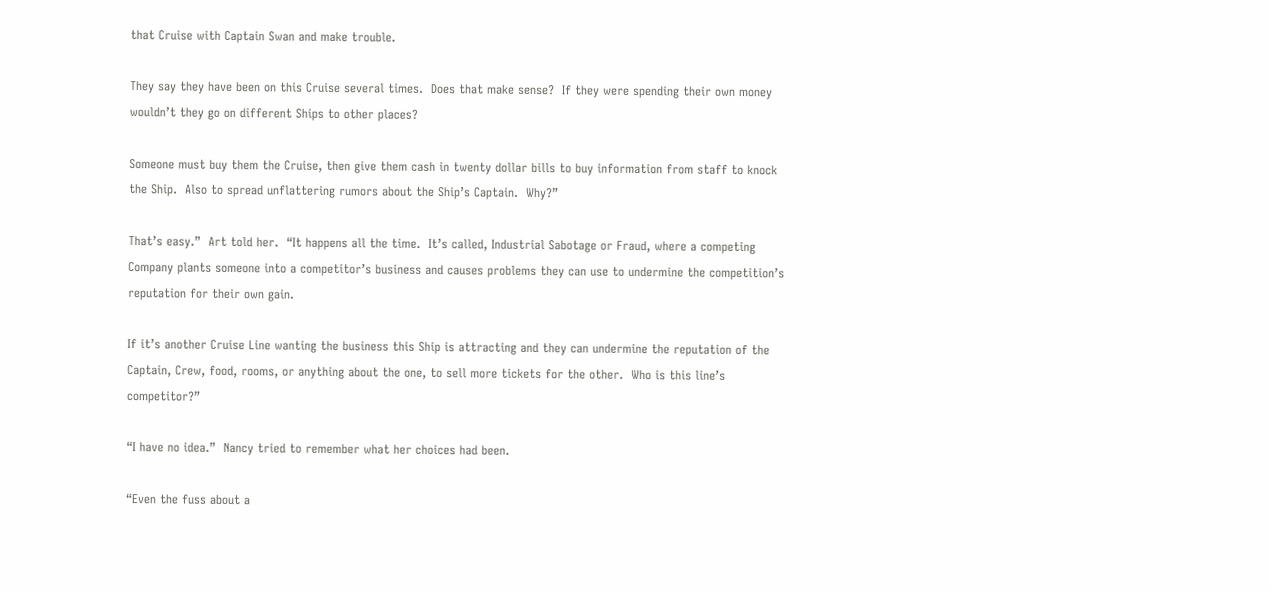that Cruise with Captain Swan and make trouble.

They say they have been on this Cruise several times.  Does that make sense?  If they were spending their own money wouldn’t they go on different Ships to other places?

Someone must buy them the Cruise, then give them cash in twenty dollar bills to buy information from staff to knock the Ship.  Also to spread unflattering rumors about the Ship’s Captain.  Why?”

That’s easy.”  Art told her.  “It happens all the time.  It’s called, Industrial Sabotage or Fraud, where a competing Company plants someone into a competitor’s business and causes problems they can use to undermine the competition’s reputation for their own gain.

If it’s another Cruise Line wanting the business this Ship is attracting and they can undermine the reputation of the Captain, Crew, food, rooms, or anything about the one, to sell more tickets for the other.  Who is this line’s competitor?”

“I have no idea.”  Nancy tried to remember what her choices had been.

“Even the fuss about a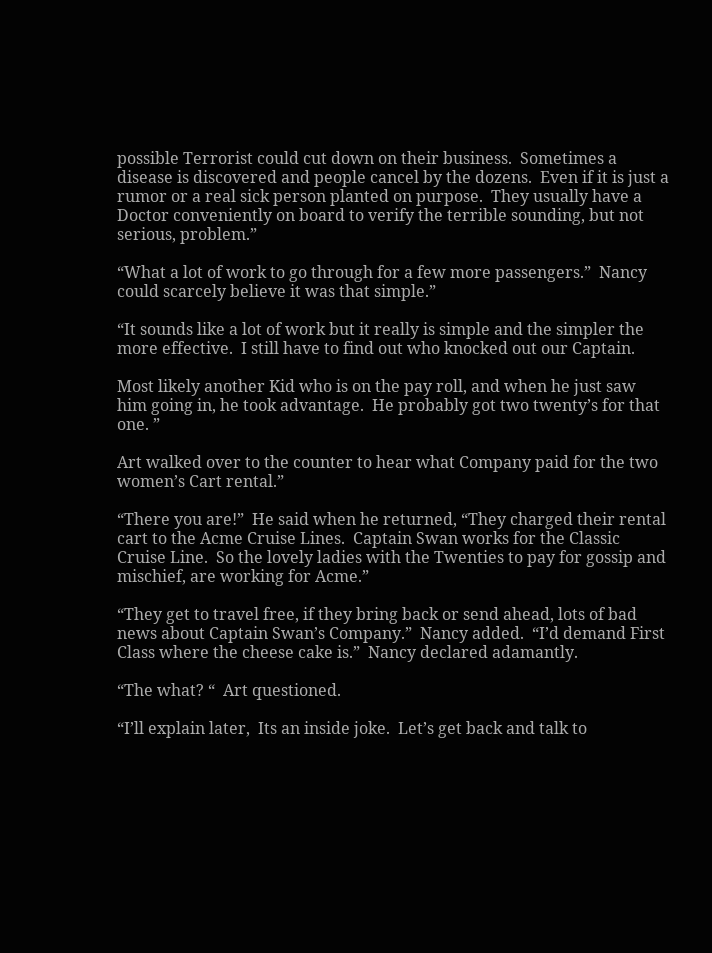possible Terrorist could cut down on their business.  Sometimes a disease is discovered and people cancel by the dozens.  Even if it is just a rumor or a real sick person planted on purpose.  They usually have a Doctor conveniently on board to verify the terrible sounding, but not serious, problem.”

“What a lot of work to go through for a few more passengers.”  Nancy could scarcely believe it was that simple.”

“It sounds like a lot of work but it really is simple and the simpler the more effective.  I still have to find out who knocked out our Captain.

Most likely another Kid who is on the pay roll, and when he just saw him going in, he took advantage.  He probably got two twenty’s for that one. ”

Art walked over to the counter to hear what Company paid for the two women’s Cart rental.”

“There you are!”  He said when he returned, “They charged their rental cart to the Acme Cruise Lines.  Captain Swan works for the Classic Cruise Line.  So the lovely ladies with the Twenties to pay for gossip and mischief, are working for Acme.”

“They get to travel free, if they bring back or send ahead, lots of bad news about Captain Swan’s Company.”  Nancy added.  “I’d demand First Class where the cheese cake is.”  Nancy declared adamantly.

“The what? “  Art questioned.

“I’ll explain later,  Its an inside joke.  Let’s get back and talk to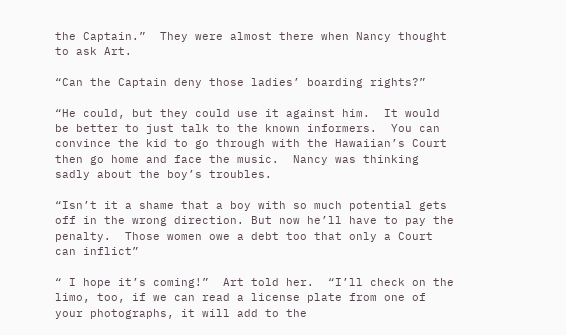the Captain.”  They were almost there when Nancy thought to ask Art.

“Can the Captain deny those ladies’ boarding rights?”

“He could, but they could use it against him.  It would be better to just talk to the known informers.  You can convince the kid to go through with the Hawaiian’s Court then go home and face the music.  Nancy was thinking sadly about the boy’s troubles.

“Isn’t it a shame that a boy with so much potential gets off in the wrong direction. But now he’ll have to pay the penalty.  Those women owe a debt too that only a Court can inflict”

“ I hope it’s coming!”  Art told her.  “I’ll check on the limo, too, if we can read a license plate from one of your photographs, it will add to the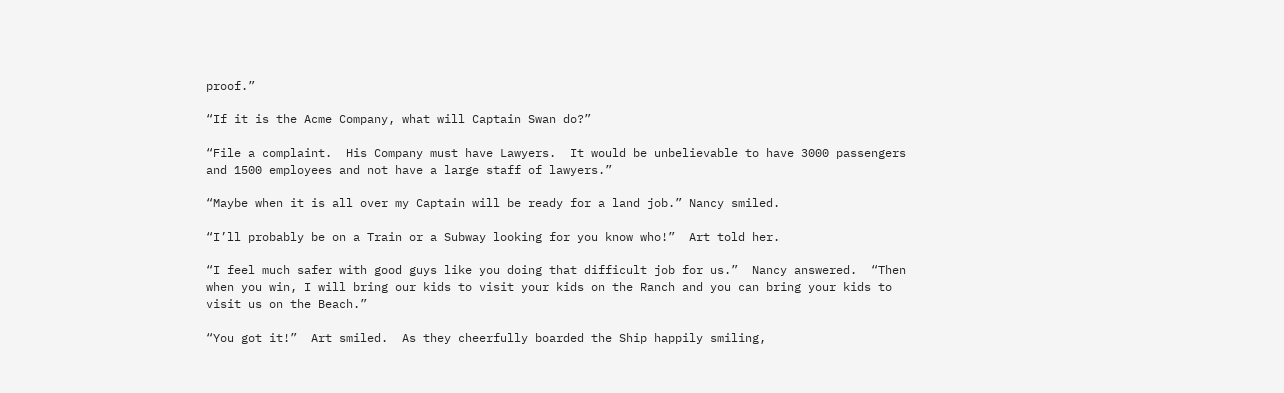proof.”

“If it is the Acme Company, what will Captain Swan do?”

“File a complaint.  His Company must have Lawyers.  It would be unbelievable to have 3000 passengers and 1500 employees and not have a large staff of lawyers.”

“Maybe when it is all over my Captain will be ready for a land job.” Nancy smiled.

“I’ll probably be on a Train or a Subway looking for you know who!”  Art told her.

“I feel much safer with good guys like you doing that difficult job for us.”  Nancy answered.  “Then when you win, I will bring our kids to visit your kids on the Ranch and you can bring your kids to visit us on the Beach.”

“You got it!”  Art smiled.  As they cheerfully boarded the Ship happily smiling,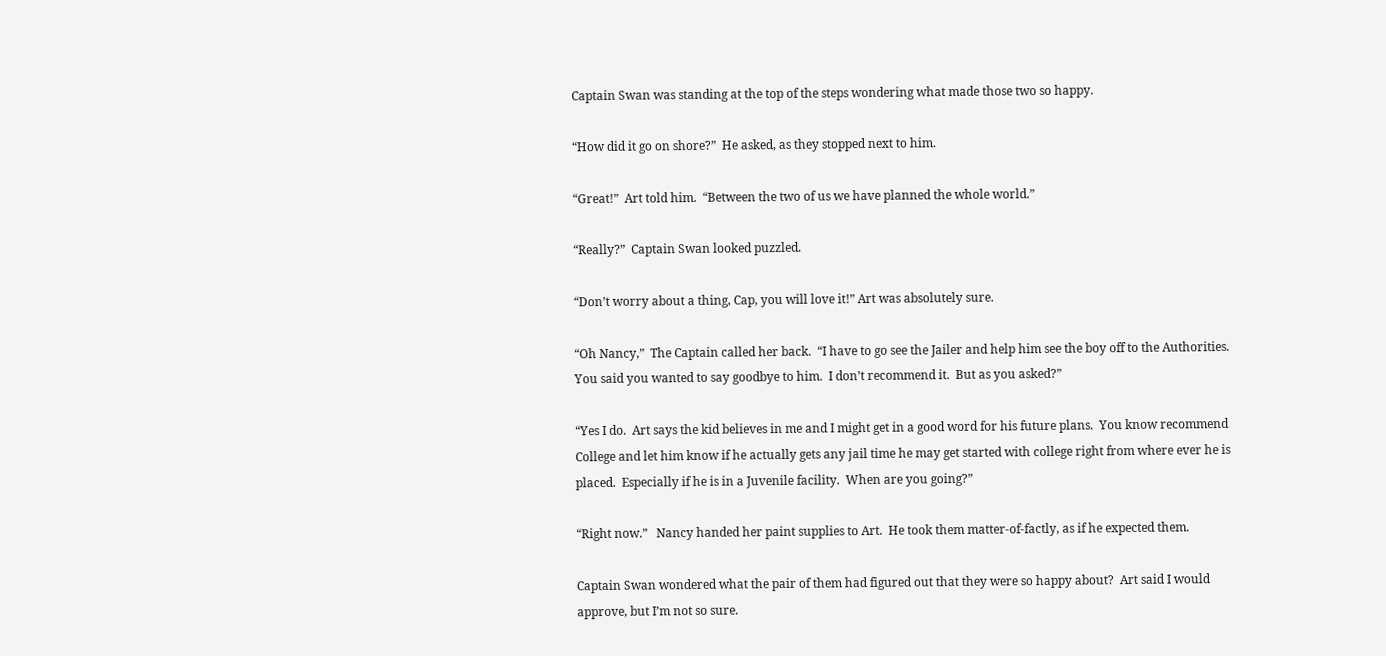Captain Swan was standing at the top of the steps wondering what made those two so happy.

“How did it go on shore?”  He asked, as they stopped next to him.

“Great!”  Art told him.  “Between the two of us we have planned the whole world.”

“Really?”  Captain Swan looked puzzled.

“Don’t worry about a thing, Cap, you will love it!” Art was absolutely sure.

“Oh Nancy,”  The Captain called her back.  “I have to go see the Jailer and help him see the boy off to the Authorities.  You said you wanted to say goodbye to him.  I don’t recommend it.  But as you asked?”

“Yes I do.  Art says the kid believes in me and I might get in a good word for his future plans.  You know recommend College and let him know if he actually gets any jail time he may get started with college right from where ever he is placed.  Especially if he is in a Juvenile facility.  When are you going?”

“Right now.”   Nancy handed her paint supplies to Art.  He took them matter-of-factly, as if he expected them.

Captain Swan wondered what the pair of them had figured out that they were so happy about?  Art said I would approve, but I’m not so sure.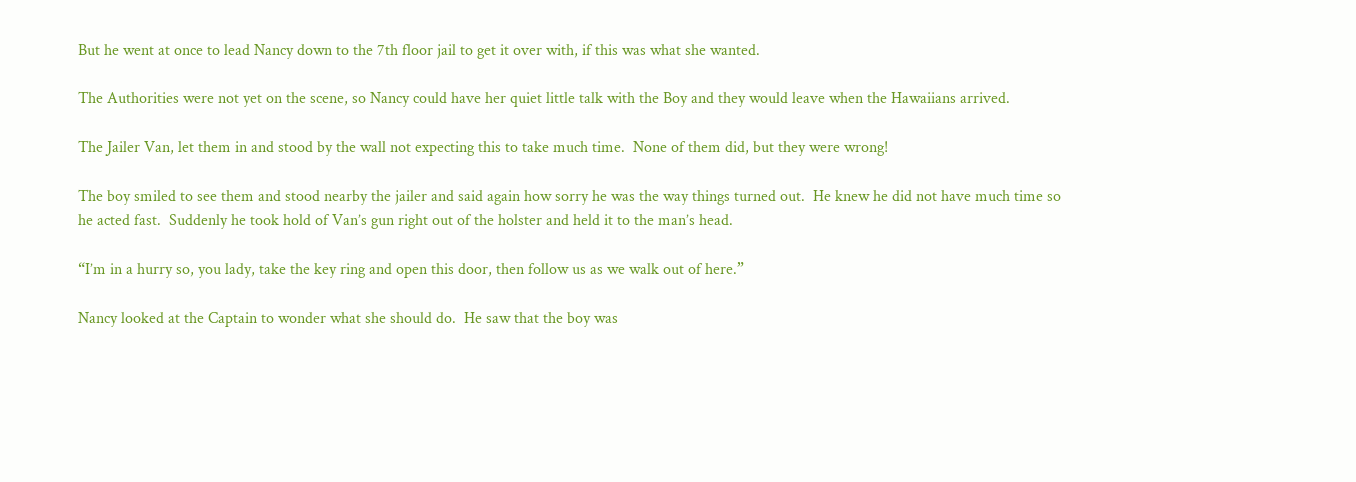But he went at once to lead Nancy down to the 7th floor jail to get it over with, if this was what she wanted.

The Authorities were not yet on the scene, so Nancy could have her quiet little talk with the Boy and they would leave when the Hawaiians arrived.

The Jailer Van, let them in and stood by the wall not expecting this to take much time.  None of them did, but they were wrong!

The boy smiled to see them and stood nearby the jailer and said again how sorry he was the way things turned out.  He knew he did not have much time so he acted fast.  Suddenly he took hold of Van’s gun right out of the holster and held it to the man’s head.

“I’m in a hurry so, you lady, take the key ring and open this door, then follow us as we walk out of here.”

Nancy looked at the Captain to wonder what she should do.  He saw that the boy was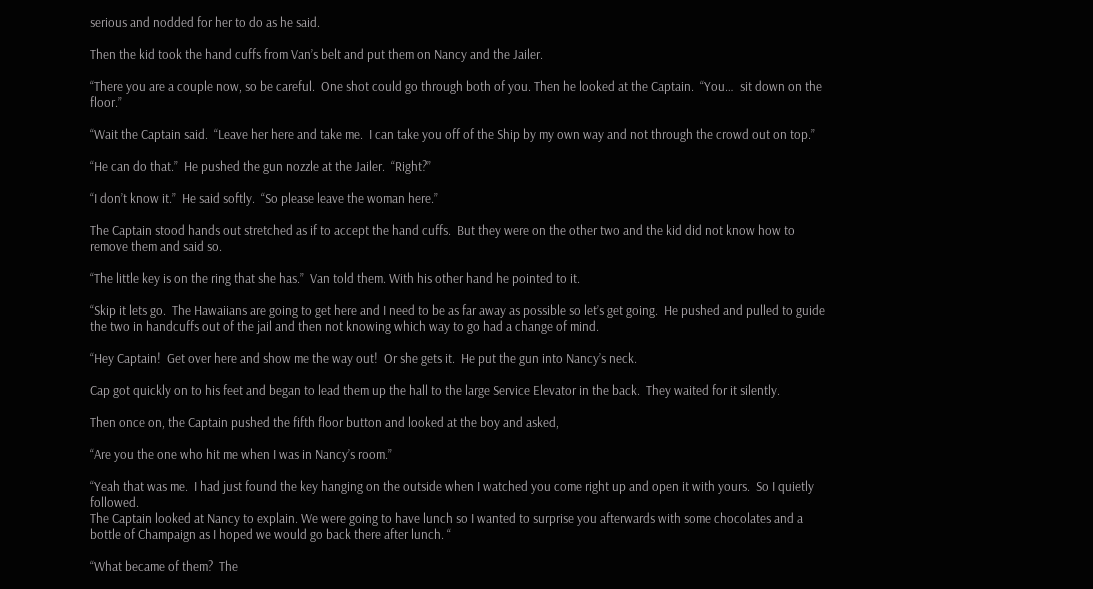serious and nodded for her to do as he said.

Then the kid took the hand cuffs from Van’s belt and put them on Nancy and the Jailer.

“There you are a couple now, so be careful.  One shot could go through both of you. Then he looked at the Captain.  “You…  sit down on the floor.”

“Wait the Captain said.  “Leave her here and take me.  I can take you off of the Ship by my own way and not through the crowd out on top.”

“He can do that.”  He pushed the gun nozzle at the Jailer.  “Right?”

“I don’t know it.”  He said softly.  “So please leave the woman here.”

The Captain stood hands out stretched as if to accept the hand cuffs.  But they were on the other two and the kid did not know how to remove them and said so.

“The little key is on the ring that she has.”  Van told them. With his other hand he pointed to it.

“Skip it lets go.  The Hawaiians are going to get here and I need to be as far away as possible so let’s get going.  He pushed and pulled to guide the two in handcuffs out of the jail and then not knowing which way to go had a change of mind.

“Hey Captain!  Get over here and show me the way out!  Or she gets it.  He put the gun into Nancy’s neck.

Cap got quickly on to his feet and began to lead them up the hall to the large Service Elevator in the back.  They waited for it silently.

Then once on, the Captain pushed the fifth floor button and looked at the boy and asked,

“Are you the one who hit me when I was in Nancy’s room.”

“Yeah that was me.  I had just found the key hanging on the outside when I watched you come right up and open it with yours.  So I quietly followed.
The Captain looked at Nancy to explain. We were going to have lunch so I wanted to surprise you afterwards with some chocolates and a bottle of Champaign as I hoped we would go back there after lunch. “

“What became of them?  The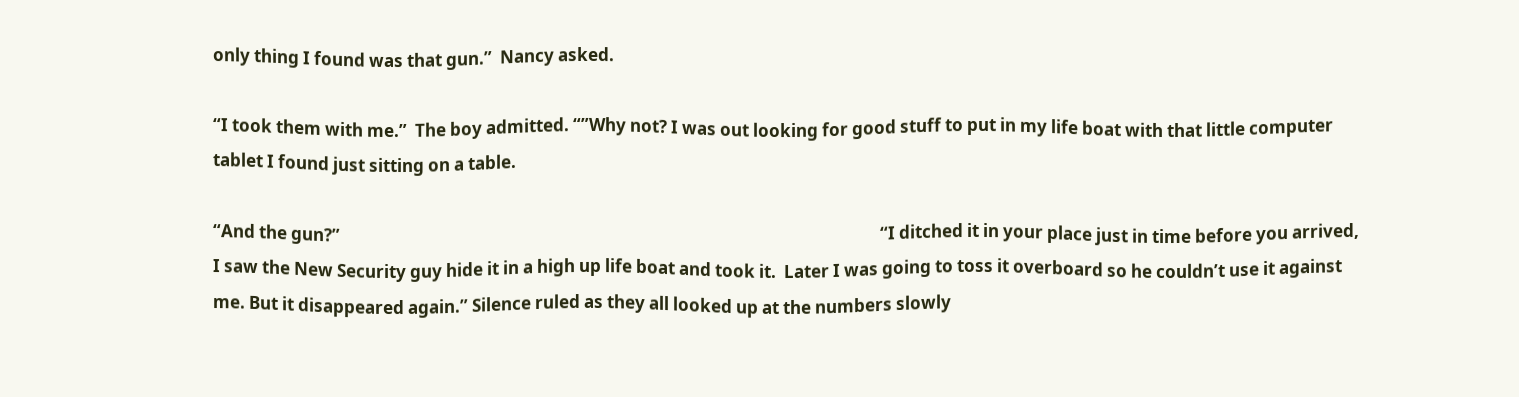only thing I found was that gun.”  Nancy asked.

“I took them with me.”  The boy admitted. “”Why not? I was out looking for good stuff to put in my life boat with that little computer tablet I found just sitting on a table.

“And the gun?”                                                                                                                                       “I ditched it in your place just in time before you arrived, I saw the New Security guy hide it in a high up life boat and took it.  Later I was going to toss it overboard so he couldn’t use it against me. But it disappeared again.” Silence ruled as they all looked up at the numbers slowly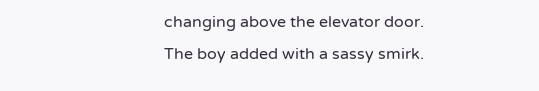changing above the elevator door.  The boy added with a sassy smirk.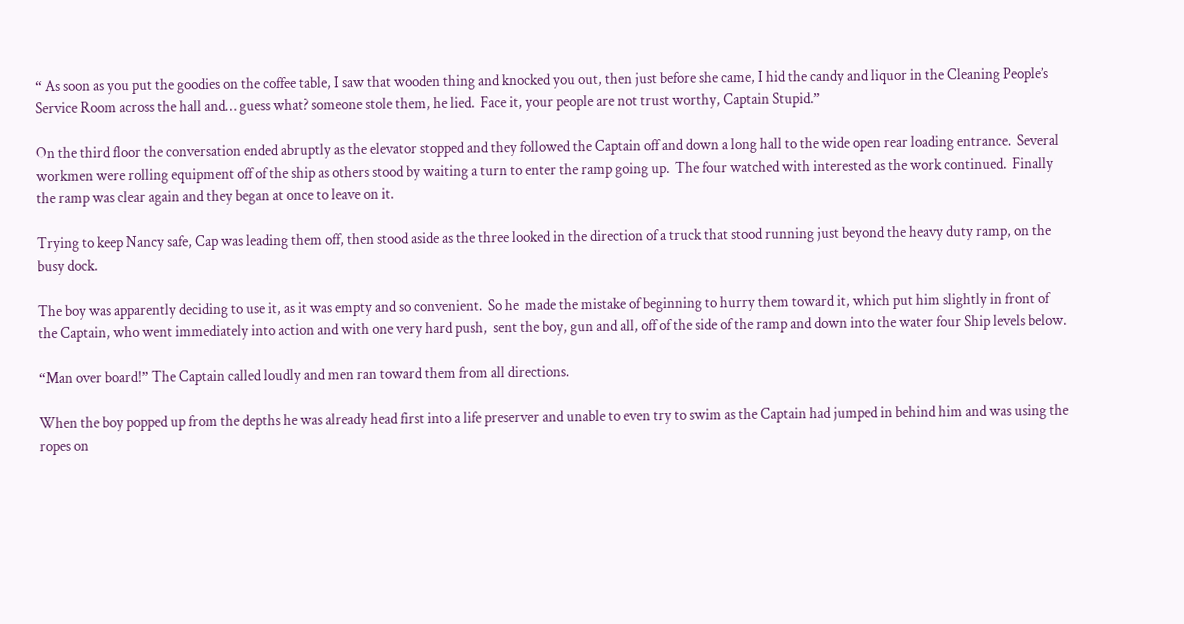“ As soon as you put the goodies on the coffee table, I saw that wooden thing and knocked you out, then just before she came, I hid the candy and liquor in the Cleaning People’s Service Room across the hall and… guess what? someone stole them, he lied.  Face it, your people are not trust worthy, Captain Stupid.”

On the third floor the conversation ended abruptly as the elevator stopped and they followed the Captain off and down a long hall to the wide open rear loading entrance.  Several workmen were rolling equipment off of the ship as others stood by waiting a turn to enter the ramp going up.  The four watched with interested as the work continued.  Finally the ramp was clear again and they began at once to leave on it.

Trying to keep Nancy safe, Cap was leading them off, then stood aside as the three looked in the direction of a truck that stood running just beyond the heavy duty ramp, on the busy dock.

The boy was apparently deciding to use it, as it was empty and so convenient.  So he  made the mistake of beginning to hurry them toward it, which put him slightly in front of the Captain, who went immediately into action and with one very hard push,  sent the boy, gun and all, off of the side of the ramp and down into the water four Ship levels below.

“Man over board!” The Captain called loudly and men ran toward them from all directions.

When the boy popped up from the depths he was already head first into a life preserver and unable to even try to swim as the Captain had jumped in behind him and was using the ropes on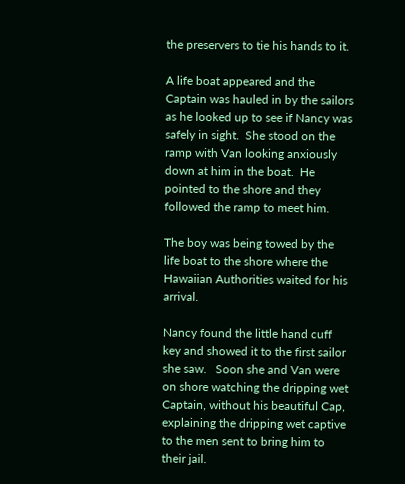the preservers to tie his hands to it.

A life boat appeared and the Captain was hauled in by the sailors as he looked up to see if Nancy was safely in sight.  She stood on the ramp with Van looking anxiously down at him in the boat.  He pointed to the shore and they followed the ramp to meet him.

The boy was being towed by the life boat to the shore where the Hawaiian Authorities waited for his arrival.

Nancy found the little hand cuff key and showed it to the first sailor she saw.   Soon she and Van were on shore watching the dripping wet Captain, without his beautiful Cap, explaining the dripping wet captive to the men sent to bring him to their jail.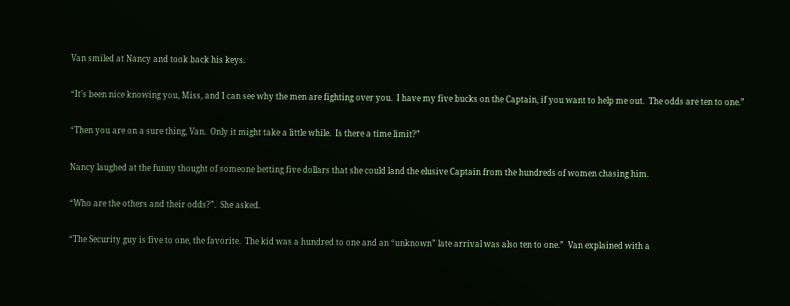Van smiled at Nancy and took back his keys.

“It’s been nice knowing you, Miss, and I can see why the men are fighting over you.  I have my five bucks on the Captain, if you want to help me out.  The odds are ten to one.”

“Then you are on a sure thing, Van.  Only it might take a little while.  Is there a time limit?”

Nancy laughed at the funny thought of someone betting five dollars that she could land the elusive Captain from the hundreds of women chasing him.

“Who are the others and their odds?”.  She asked.

“The Security guy is five to one, the favorite.  The kid was a hundred to one and an “unknown” late arrival was also ten to one.”  Van explained with a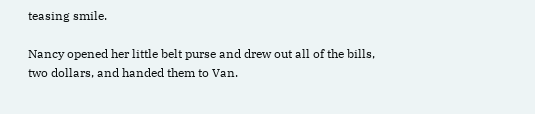teasing smile.

Nancy opened her little belt purse and drew out all of the bills, two dollars, and handed them to Van.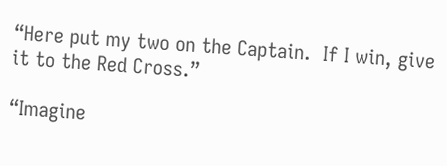“Here put my two on the Captain.  If I win, give it to the Red Cross.”

“Imagine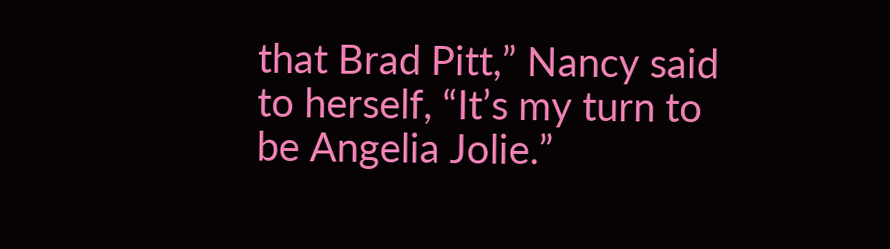that Brad Pitt,” Nancy said to herself, “It’s my turn to be Angelia Jolie.”